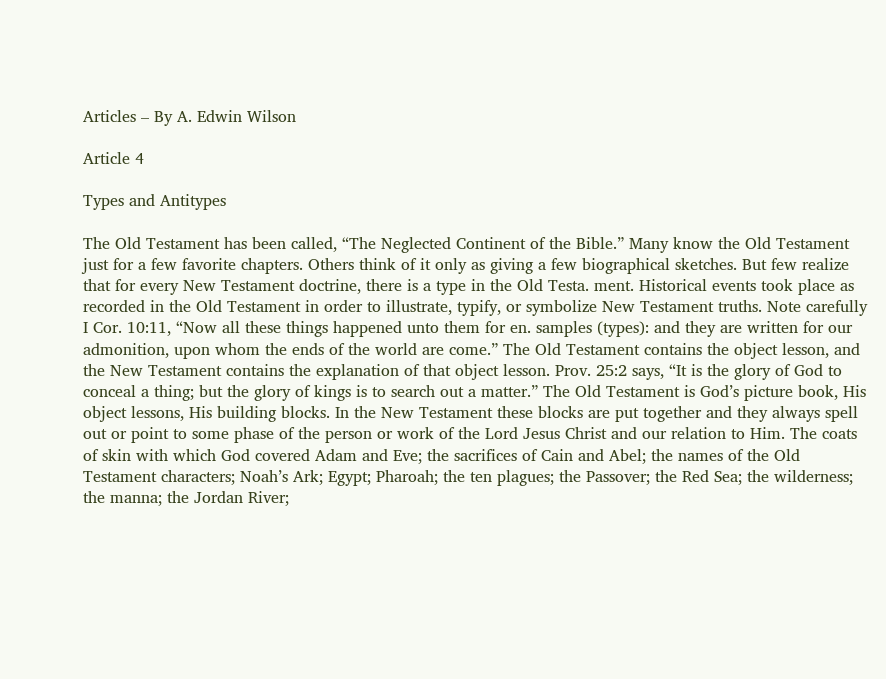Articles – By A. Edwin Wilson

Article 4

Types and Antitypes

The Old Testament has been called, “The Neglected Continent of the Bible.” Many know the Old Testament just for a few favorite chapters. Others think of it only as giving a few biographical sketches. But few realize that for every New Testament doctrine, there is a type in the Old Testa. ment. Historical events took place as recorded in the Old Testament in order to illustrate, typify, or symbolize New Testament truths. Note carefully I Cor. 10:11, “Now all these things happened unto them for en. samples (types): and they are written for our admonition, upon whom the ends of the world are come.” The Old Testament contains the object lesson, and the New Testament contains the explanation of that object lesson. Prov. 25:2 says, “It is the glory of God to conceal a thing; but the glory of kings is to search out a matter.” The Old Testament is God’s picture book, His object lessons, His building blocks. In the New Testament these blocks are put together and they always spell out or point to some phase of the person or work of the Lord Jesus Christ and our relation to Him. The coats of skin with which God covered Adam and Eve; the sacrifices of Cain and Abel; the names of the Old Testament characters; Noah’s Ark; Egypt; Pharoah; the ten plagues; the Passover; the Red Sea; the wilderness; the manna; the Jordan River;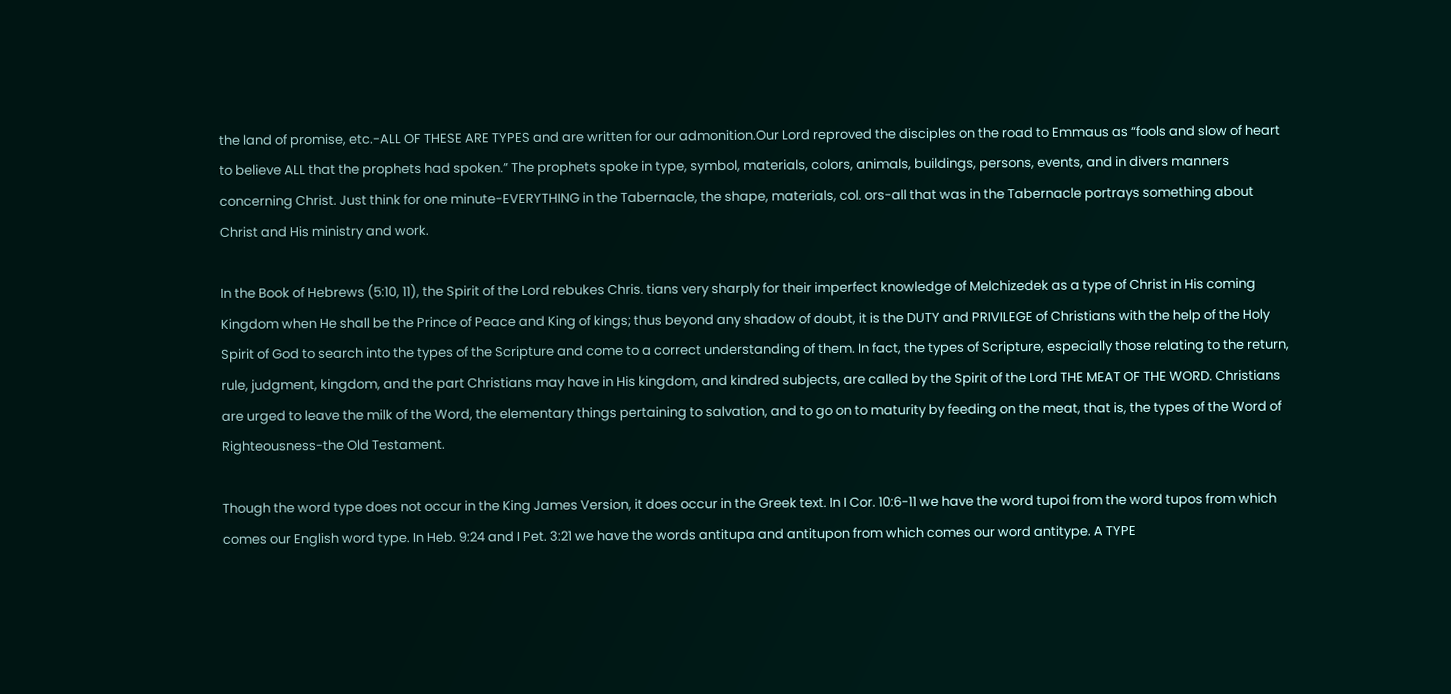the land of promise, etc.-ALL OF THESE ARE TYPES and are written for our admonition.Our Lord reproved the disciples on the road to Emmaus as “fools and slow of heart to believe ALL that the prophets had spoken.” The prophets spoke in type, symbol, materials, colors, animals, buildings, persons, events, and in divers manners concerning Christ. Just think for one minute-EVERYTHING in the Tabernacle, the shape, materials, col. ors-all that was in the Tabernacle portrays something about Christ and His ministry and work.

In the Book of Hebrews (5:10, 11), the Spirit of the Lord rebukes Chris. tians very sharply for their imperfect knowledge of Melchizedek as a type of Christ in His coming Kingdom when He shall be the Prince of Peace and King of kings; thus beyond any shadow of doubt, it is the DUTY and PRIVILEGE of Christians with the help of the Holy Spirit of God to search into the types of the Scripture and come to a correct understanding of them. In fact, the types of Scripture, especially those relating to the return, rule, judgment, kingdom, and the part Christians may have in His kingdom, and kindred subjects, are called by the Spirit of the Lord THE MEAT OF THE WORD. Christians are urged to leave the milk of the Word, the elementary things pertaining to salvation, and to go on to maturity by feeding on the meat, that is, the types of the Word of Righteousness-the Old Testament.

Though the word type does not occur in the King James Version, it does occur in the Greek text. In I Cor. 10:6-11 we have the word tupoi from the word tupos from which comes our English word type. In Heb. 9:24 and I Pet. 3:21 we have the words antitupa and antitupon from which comes our word antitype. A TYPE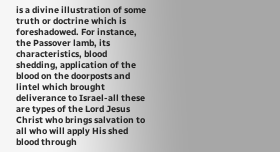is a divine illustration of some truth or doctrine which is foreshadowed. For instance, the Passover lamb, its characteristics, blood shedding, application of the blood on the doorposts and lintel which brought deliverance to Israel-all these are types of the Lord Jesus Christ who brings salvation to all who will apply His shed blood through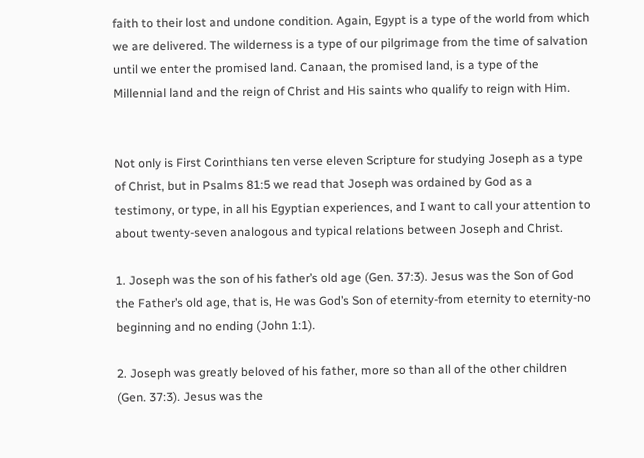faith to their lost and undone condition. Again, Egypt is a type of the world from which we are delivered. The wilderness is a type of our pilgrimage from the time of salvation until we enter the promised land. Canaan, the promised land, is a type of the Millennial land and the reign of Christ and His saints who qualify to reign with Him.


Not only is First Corinthians ten verse eleven Scripture for studying Joseph as a type of Christ, but in Psalms 81:5 we read that Joseph was ordained by God as a testimony, or type, in all his Egyptian experiences, and I want to call your attention to about twenty-seven analogous and typical relations between Joseph and Christ.

1. Joseph was the son of his father’s old age (Gen. 37:3). Jesus was the Son of God the Father’s old age, that is, He was God’s Son of eternity-from eternity to eternity-no beginning and no ending (John 1:1).

2. Joseph was greatly beloved of his father, more so than all of the other children (Gen. 37:3). Jesus was the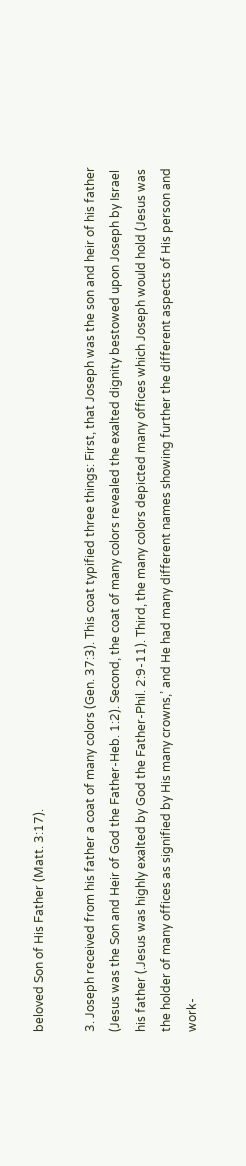beloved Son of His Father (Matt. 3:17).

3. Joseph received from his father a coat of many colors (Gen. 37:3). This coat typified three things: First, that Joseph was the son and heir of his father (Jesus was the Son and Heir of God the Father-Heb. 1:2). Second, the coat of many colors revealed the exalted dignity bestowed upon Joseph by Israel his father (.Jesus was highly exalted by God the Father-Phil. 2:9-11). Third, the many colors depicted many offices which Joseph would hold (Jesus was the holder of many offices as signified by His many crowns,’ and He had many different names showing further the different aspects of His person and work-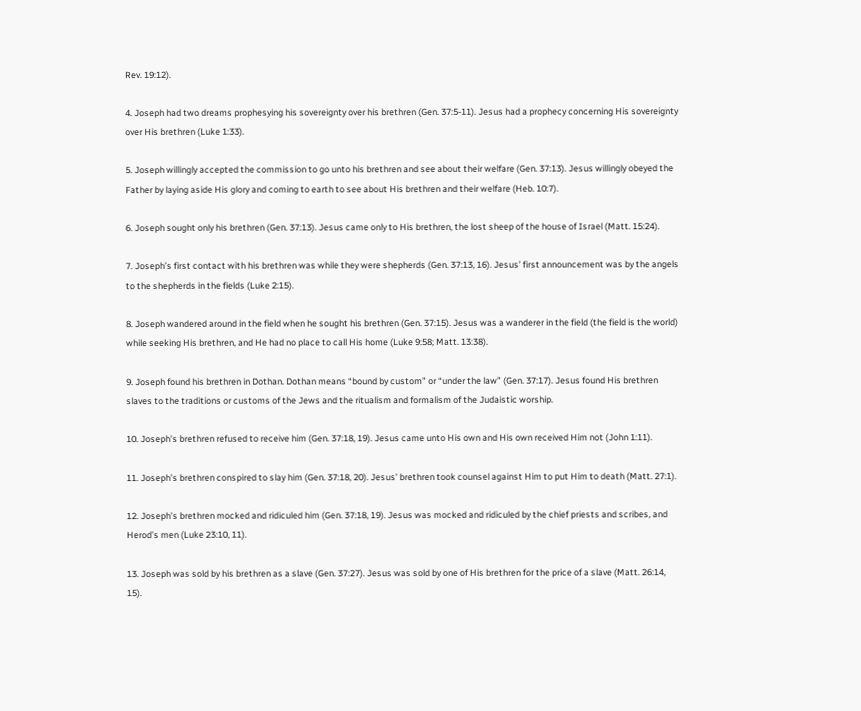Rev. 19:12).

4. Joseph had two dreams prophesying his sovereignty over his brethren (Gen. 37:5-11). Jesus had a prophecy concerning His sovereignty over His brethren (Luke 1:33).

5. Joseph willingly accepted the commission to go unto his brethren and see about their welfare (Gen. 37:13). Jesus willingly obeyed the Father by laying aside His glory and coming to earth to see about His brethren and their welfare (Heb. 10:7).

6. Joseph sought only his brethren (Gen. 37:13). Jesus came only to His brethren, the lost sheep of the house of Israel (Matt. 15:24).

7. Joseph’s first contact with his brethren was while they were shepherds (Gen. 37:13, 16). Jesus’ first announcement was by the angels to the shepherds in the fields (Luke 2:15).

8. Joseph wandered around in the field when he sought his brethren (Gen. 37:15). Jesus was a wanderer in the field (the field is the world) while seeking His brethren, and He had no place to call His home (Luke 9:58; Matt. 13:38).

9. Joseph found his brethren in Dothan. Dothan means “bound by custom” or “under the law” (Gen. 37:17). Jesus found His brethren slaves to the traditions or customs of the Jews and the ritualism and formalism of the Judaistic worship.

10. Joseph’s brethren refused to receive him (Gen. 37:18, 19). Jesus came unto His own and His own received Him not (John 1:11).

11. Joseph’s brethren conspired to slay him (Gen. 37:18, 20). Jesus’ brethren took counsel against Him to put Him to death (Matt. 27:1).

12. Joseph’s brethren mocked and ridiculed him (Gen. 37:18, 19). Jesus was mocked and ridiculed by the chief priests and scribes, and Herod’s men (Luke 23:10, 11).

13. Joseph was sold by his brethren as a slave (Gen. 37:27). Jesus was sold by one of His brethren for the price of a slave (Matt. 26:14, 15).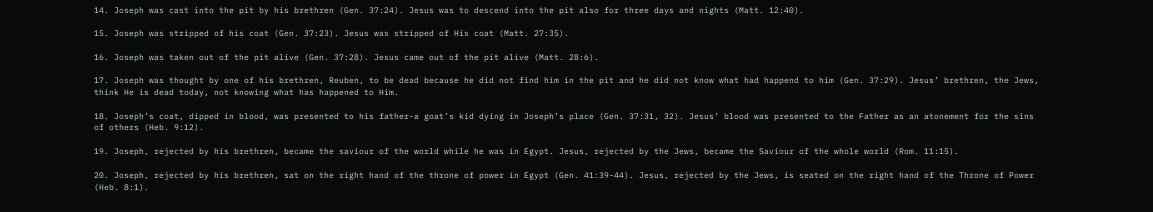14. Joseph was cast into the pit by his brethren (Gen. 37:24). Jesus was to descend into the pit also for three days and nights (Matt. 12:40).

15. Joseph was stripped of his coat (Gen. 37:23). Jesus was stripped of His coat (Matt. 27:35).

16. Joseph was taken out of the pit alive (Gen. 37:28). Jesus came out of the pit alive (Matt. 28:6).

17. Joseph was thought by one of his brethren, Reuben, to be dead because he did not find him in the pit and he did not know what had happend to him (Gen. 37:29). Jesus’ brethren, the Jews, think He is dead today, not knowing what has happened to Him.

18. Joseph’s coat, dipped in blood, was presented to his father-a goat’s kid dying in Joseph’s place (Gen. 37:31, 32). Jesus’ blood was presented to the Father as an atonement for the sins of others (Heb. 9:12).

19. Joseph, rejected by his brethren, became the saviour of the world while he was in Egypt. Jesus, rejected by the Jews, became the Saviour of the whole world (Rom. 11:15).

20. Joseph, rejected by his brethren, sat on the right hand of the throne of power in Egypt (Gen. 41:39-44). Jesus, rejected by the Jews, is seated on the right hand of the Throne of Power (Heb. 8:1).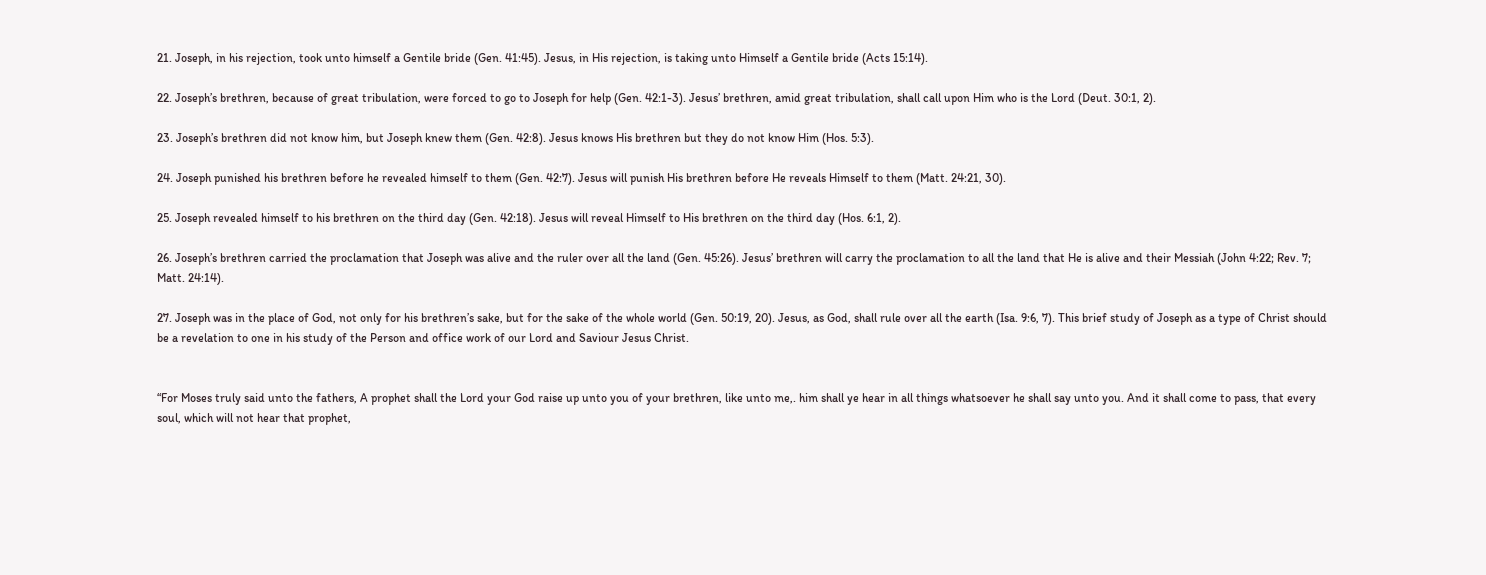21. Joseph, in his rejection, took unto himself a Gentile bride (Gen. 41:45). Jesus, in His rejection, is taking unto Himself a Gentile bride (Acts 15:14).

22. Joseph’s brethren, because of great tribulation, were forced to go to Joseph for help (Gen. 42:1-3). Jesus’ brethren, amid great tribulation, shall call upon Him who is the Lord (Deut. 30:1, 2).

23. Joseph’s brethren did not know him, but Joseph knew them (Gen. 42:8). Jesus knows His brethren but they do not know Him (Hos. 5:3).

24. Joseph punished his brethren before he revealed himself to them (Gen. 42:7). Jesus will punish His brethren before He reveals Himself to them (Matt. 24:21, 30).

25. Joseph revealed himself to his brethren on the third day (Gen. 42:18). Jesus will reveal Himself to His brethren on the third day (Hos. 6:1, 2).

26. Joseph’s brethren carried the proclamation that Joseph was alive and the ruler over all the land (Gen. 45:26). Jesus’ brethren will carry the proclamation to all the land that He is alive and their Messiah (John 4:22; Rev. 7; Matt. 24:14).

27. Joseph was in the place of God, not only for his brethren’s sake, but for the sake of the whole world (Gen. 50:19, 20). Jesus, as God, shall rule over all the earth (Isa. 9:6, 7). This brief study of Joseph as a type of Christ should be a revelation to one in his study of the Person and office work of our Lord and Saviour Jesus Christ.


“For Moses truly said unto the fathers, A prophet shall the Lord your God raise up unto you of your brethren, like unto me,. him shall ye hear in all things whatsoever he shall say unto you. And it shall come to pass, that every soul, which will not hear that prophet,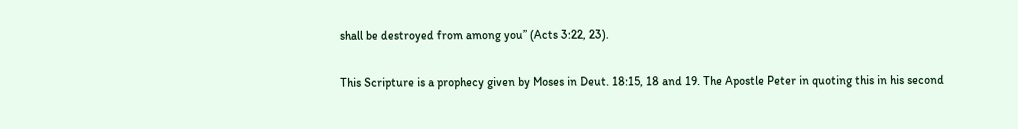shall be destroyed from among you” (Acts 3:22, 23).

This Scripture is a prophecy given by Moses in Deut. 18:15, 18 and 19. The Apostle Peter in quoting this in his second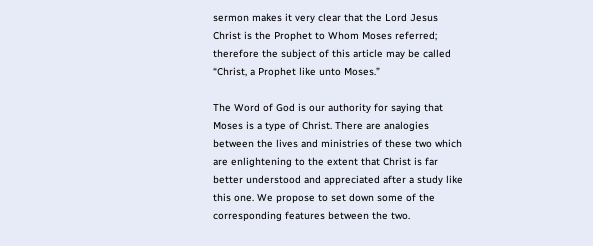sermon makes it very clear that the Lord Jesus Christ is the Prophet to Whom Moses referred; therefore the subject of this article may be called “Christ, a Prophet like unto Moses.”

The Word of God is our authority for saying that Moses is a type of Christ. There are analogies between the lives and ministries of these two which are enlightening to the extent that Christ is far better understood and appreciated after a study like this one. We propose to set down some of the corresponding features between the two.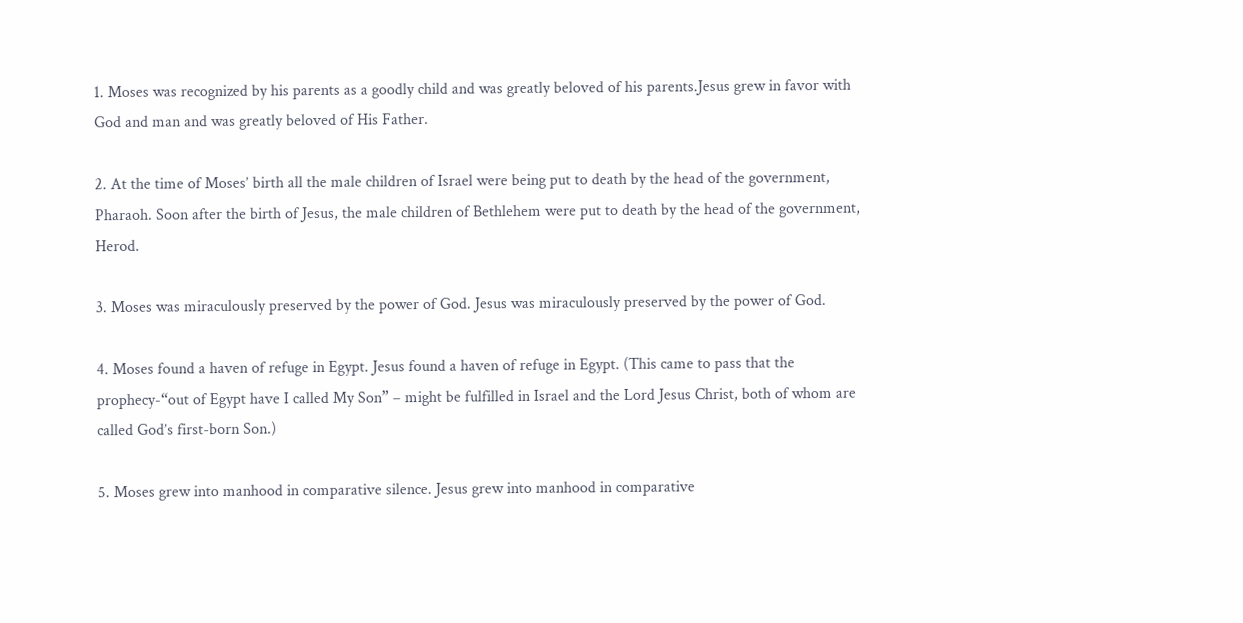1. Moses was recognized by his parents as a goodly child and was greatly beloved of his parents.Jesus grew in favor with God and man and was greatly beloved of His Father.

2. At the time of Moses’ birth all the male children of Israel were being put to death by the head of the government, Pharaoh. Soon after the birth of Jesus, the male children of Bethlehem were put to death by the head of the government, Herod.

3. Moses was miraculously preserved by the power of God. Jesus was miraculously preserved by the power of God.

4. Moses found a haven of refuge in Egypt. Jesus found a haven of refuge in Egypt. (This came to pass that the prophecy-“out of Egypt have I called My Son” – might be fulfilled in Israel and the Lord Jesus Christ, both of whom are called God’s first-born Son.)

5. Moses grew into manhood in comparative silence. Jesus grew into manhood in comparative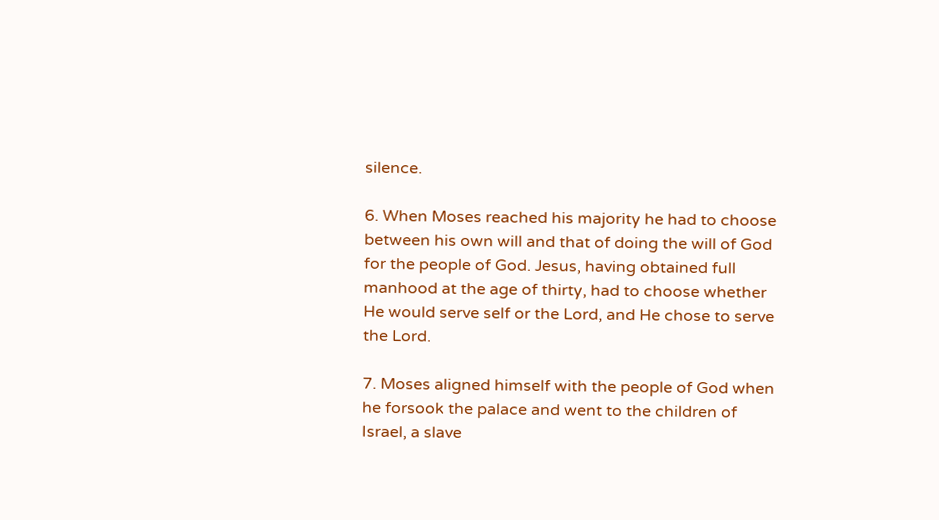silence.

6. When Moses reached his majority he had to choose between his own will and that of doing the will of God for the people of God. Jesus, having obtained full manhood at the age of thirty, had to choose whether He would serve self or the Lord, and He chose to serve the Lord.

7. Moses aligned himself with the people of God when he forsook the palace and went to the children of Israel, a slave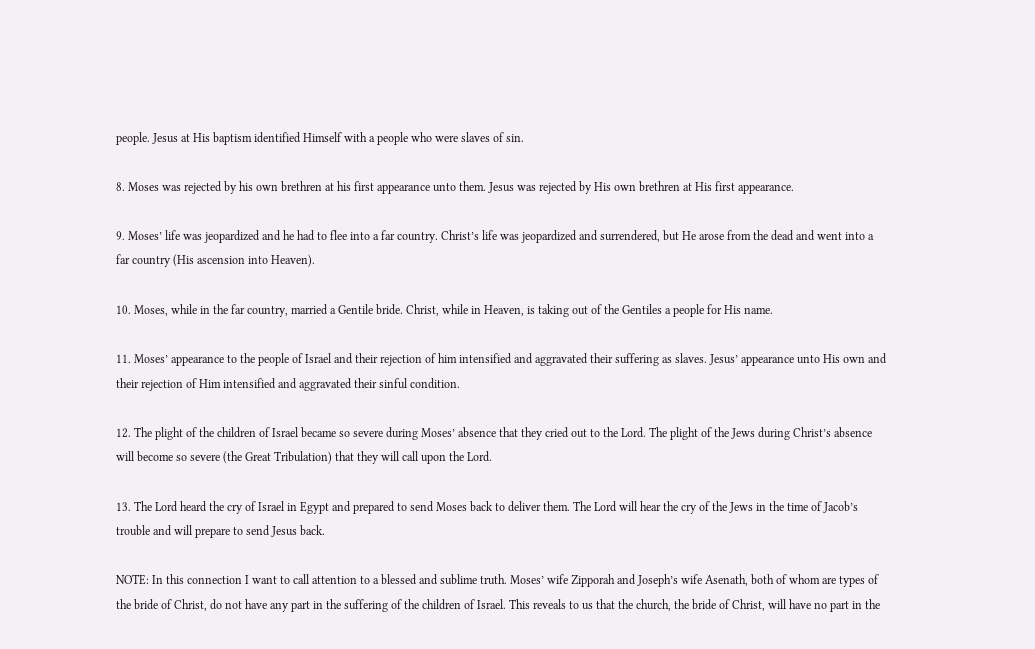people. Jesus at His baptism identified Himself with a people who were slaves of sin.

8. Moses was rejected by his own brethren at his first appearance unto them. Jesus was rejected by His own brethren at His first appearance.

9. Moses’ life was jeopardized and he had to flee into a far country. Christ’s life was jeopardized and surrendered, but He arose from the dead and went into a far country (His ascension into Heaven).

10. Moses, while in the far country, married a Gentile bride. Christ, while in Heaven, is taking out of the Gentiles a people for His name.

11. Moses’ appearance to the people of Israel and their rejection of him intensified and aggravated their suffering as slaves. Jesus’ appearance unto His own and their rejection of Him intensified and aggravated their sinful condition.

12. The plight of the children of Israel became so severe during Moses’ absence that they cried out to the Lord. The plight of the Jews during Christ’s absence will become so severe (the Great Tribulation) that they will call upon the Lord.

13. The Lord heard the cry of Israel in Egypt and prepared to send Moses back to deliver them. The Lord will hear the cry of the Jews in the time of Jacob’s trouble and will prepare to send Jesus back.

NOTE: In this connection I want to call attention to a blessed and sublime truth. Moses’ wife Zipporah and Joseph’s wife Asenath, both of whom are types of the bride of Christ, do not have any part in the suffering of the children of Israel. This reveals to us that the church, the bride of Christ, will have no part in the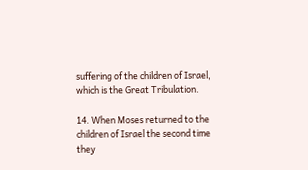suffering of the children of Israel, which is the Great Tribulation.

14. When Moses returned to the children of Israel the second time they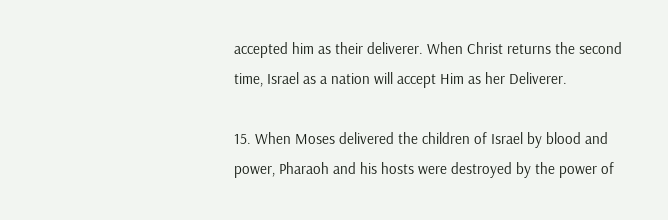accepted him as their deliverer. When Christ returns the second time, Israel as a nation will accept Him as her Deliverer.

15. When Moses delivered the children of Israel by blood and power, Pharaoh and his hosts were destroyed by the power of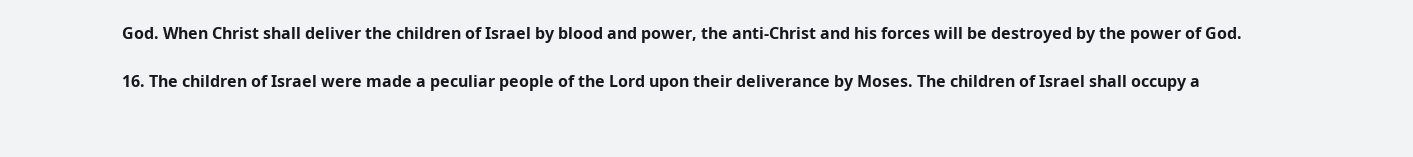God. When Christ shall deliver the children of Israel by blood and power, the anti-Christ and his forces will be destroyed by the power of God.

16. The children of Israel were made a peculiar people of the Lord upon their deliverance by Moses. The children of Israel shall occupy a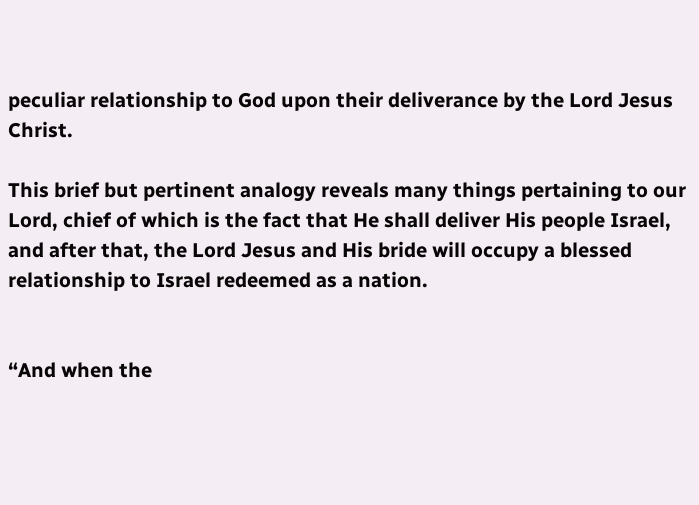peculiar relationship to God upon their deliverance by the Lord Jesus Christ.

This brief but pertinent analogy reveals many things pertaining to our Lord, chief of which is the fact that He shall deliver His people Israel, and after that, the Lord Jesus and His bride will occupy a blessed relationship to Israel redeemed as a nation.


“And when the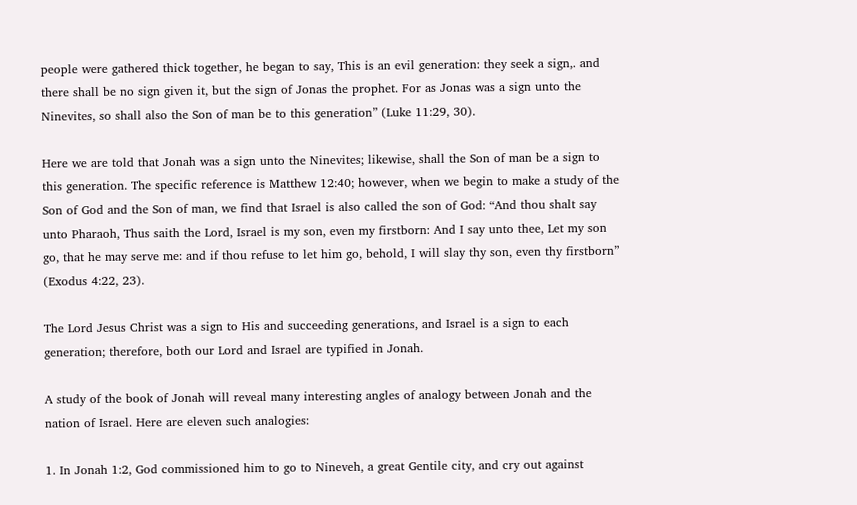people were gathered thick together, he began to say, This is an evil generation: they seek a sign,. and there shall be no sign given it, but the sign of Jonas the prophet. For as Jonas was a sign unto the Ninevites, so shall also the Son of man be to this generation” (Luke 11:29, 30).

Here we are told that Jonah was a sign unto the Ninevites; likewise, shall the Son of man be a sign to this generation. The specific reference is Matthew 12:40; however, when we begin to make a study of the Son of God and the Son of man, we find that Israel is also called the son of God: “And thou shalt say unto Pharaoh, Thus saith the Lord, Israel is my son, even my firstborn: And I say unto thee, Let my son go, that he may serve me: and if thou refuse to let him go, behold, I will slay thy son, even thy firstborn” (Exodus 4:22, 23).

The Lord Jesus Christ was a sign to His and succeeding generations, and Israel is a sign to each generation; therefore, both our Lord and Israel are typified in Jonah.

A study of the book of Jonah will reveal many interesting angles of analogy between Jonah and the nation of Israel. Here are eleven such analogies:

1. In Jonah 1:2, God commissioned him to go to Nineveh, a great Gentile city, and cry out against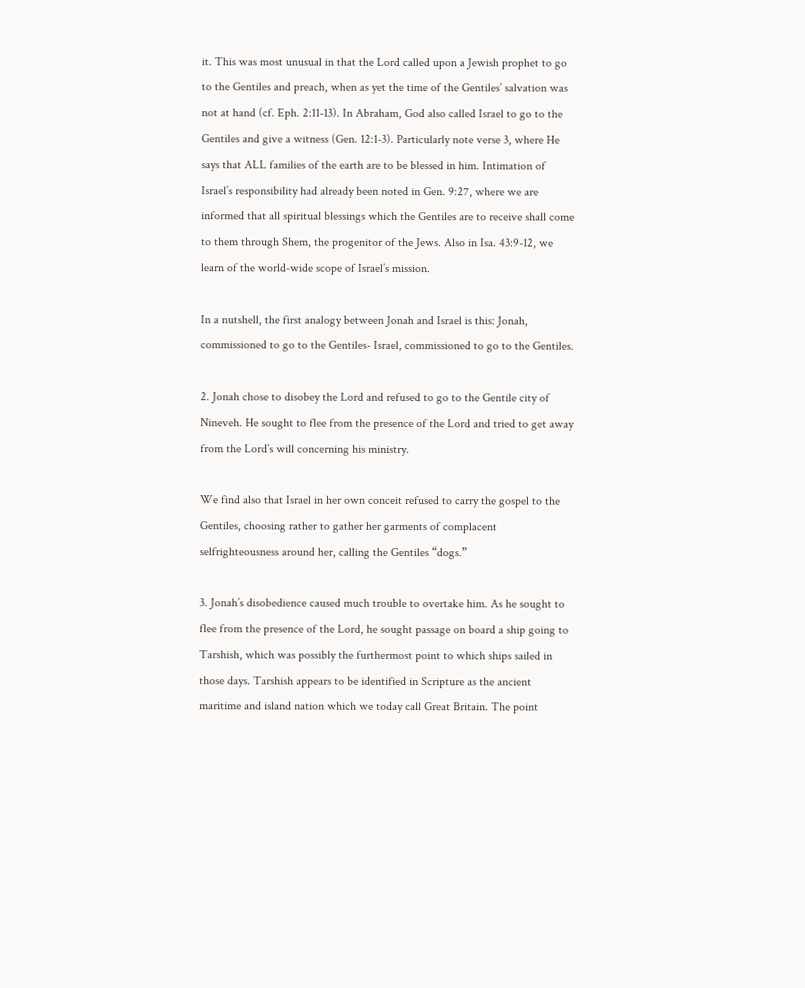it. This was most unusual in that the Lord called upon a Jewish prophet to go to the Gentiles and preach, when as yet the time of the Gentiles’ salvation was not at hand (cf. Eph. 2:11-13). In Abraham, God also called Israel to go to the Gentiles and give a witness (Gen. 12:1-3). Particularly note verse 3, where He says that ALL families of the earth are to be blessed in him. Intimation of Israel’s responsibility had already been noted in Gen. 9:27, where we are informed that all spiritual blessings which the Gentiles are to receive shall come to them through Shem, the progenitor of the Jews. Also in Isa. 43:9-12, we learn of the world-wide scope of Israel’s mission.

In a nutshell, the first analogy between Jonah and Israel is this: Jonah, commissioned to go to the Gentiles- Israel, commissioned to go to the Gentiles.

2. Jonah chose to disobey the Lord and refused to go to the Gentile city of Nineveh. He sought to flee from the presence of the Lord and tried to get away from the Lord’s will concerning his ministry.

We find also that Israel in her own conceit refused to carry the gospel to the Gentiles, choosing rather to gather her garments of complacent selfrighteousness around her, calling the Gentiles “dogs.”

3. Jonah’s disobedience caused much trouble to overtake him. As he sought to flee from the presence of the Lord, he sought passage on board a ship going to Tarshish, which was possibly the furthermost point to which ships sailed in those days. Tarshish appears to be identified in Scripture as the ancient maritime and island nation which we today call Great Britain. The point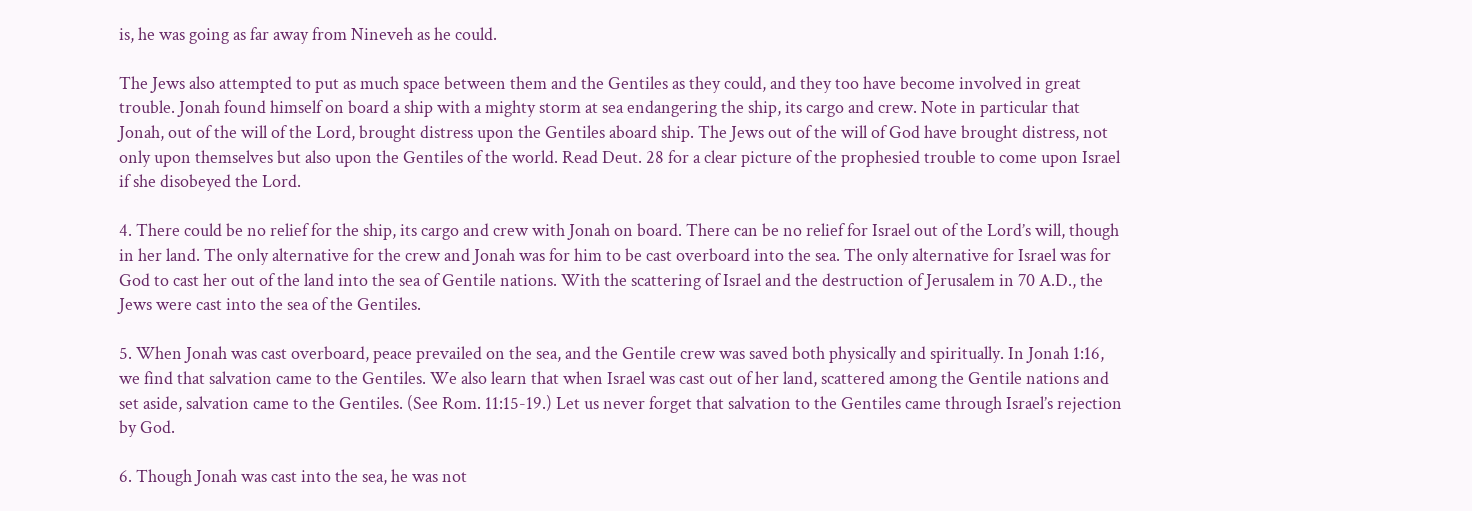is, he was going as far away from Nineveh as he could.

The Jews also attempted to put as much space between them and the Gentiles as they could, and they too have become involved in great trouble. Jonah found himself on board a ship with a mighty storm at sea endangering the ship, its cargo and crew. Note in particular that Jonah, out of the will of the Lord, brought distress upon the Gentiles aboard ship. The Jews out of the will of God have brought distress, not only upon themselves but also upon the Gentiles of the world. Read Deut. 28 for a clear picture of the prophesied trouble to come upon Israel if she disobeyed the Lord.

4. There could be no relief for the ship, its cargo and crew with Jonah on board. There can be no relief for Israel out of the Lord’s will, though in her land. The only alternative for the crew and Jonah was for him to be cast overboard into the sea. The only alternative for Israel was for God to cast her out of the land into the sea of Gentile nations. With the scattering of Israel and the destruction of Jerusalem in 70 A.D., the Jews were cast into the sea of the Gentiles.

5. When Jonah was cast overboard, peace prevailed on the sea, and the Gentile crew was saved both physically and spiritually. In Jonah 1:16, we find that salvation came to the Gentiles. We also learn that when Israel was cast out of her land, scattered among the Gentile nations and set aside, salvation came to the Gentiles. (See Rom. 11:15-19.) Let us never forget that salvation to the Gentiles came through Israel’s rejection by God.

6. Though Jonah was cast into the sea, he was not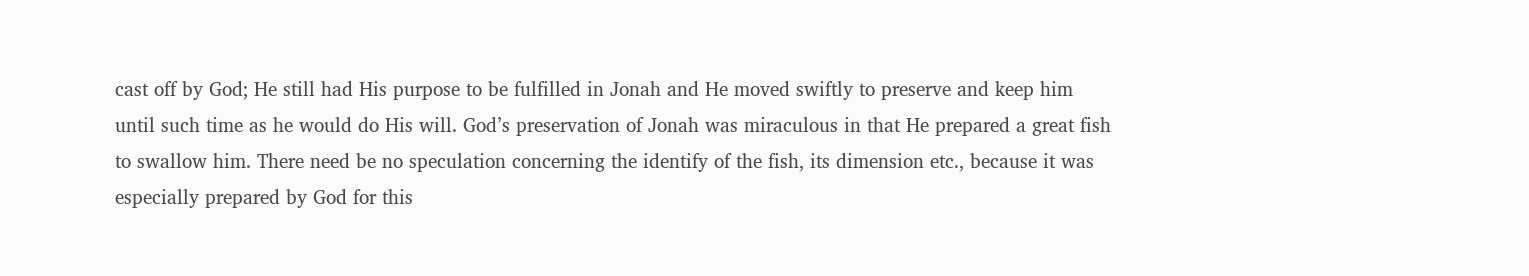cast off by God; He still had His purpose to be fulfilled in Jonah and He moved swiftly to preserve and keep him until such time as he would do His will. God’s preservation of Jonah was miraculous in that He prepared a great fish to swallow him. There need be no speculation concerning the identify of the fish, its dimension etc., because it was especially prepared by God for this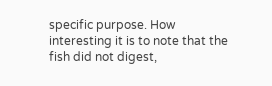specific purpose. How interesting it is to note that the fish did not digest,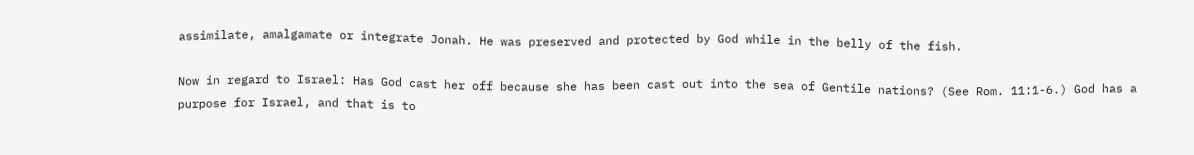assimilate, amalgamate or integrate Jonah. He was preserved and protected by God while in the belly of the fish.

Now in regard to Israel: Has God cast her off because she has been cast out into the sea of Gentile nations? (See Rom. 11:1-6.) God has a purpose for Israel, and that is to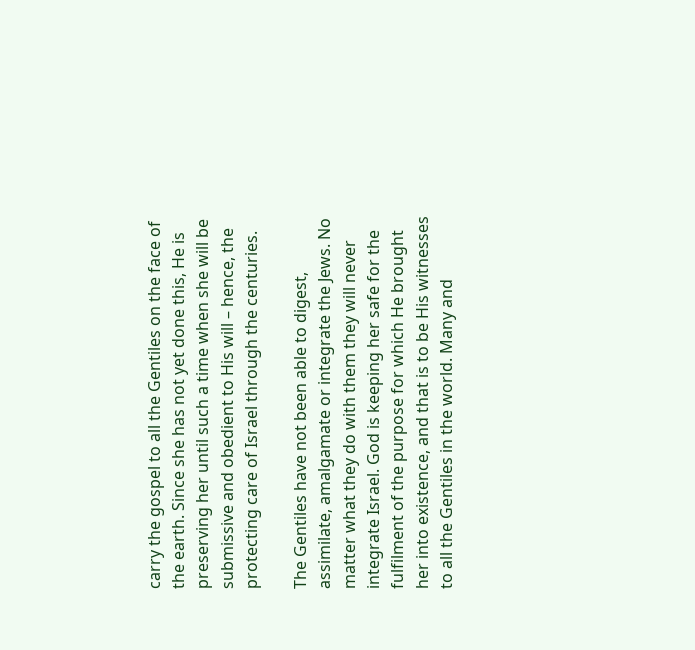carry the gospel to all the Gentiles on the face of the earth. Since she has not yet done this, He is preserving her until such a time when she will be submissive and obedient to His will – hence, the protecting care of Israel through the centuries.

The Gentiles have not been able to digest, assimilate, amalgamate or integrate the Jews. No matter what they do with them they will never integrate Israel. God is keeping her safe for the fulfilment of the purpose for which He brought her into existence, and that is to be His witnesses to all the Gentiles in the world. Many and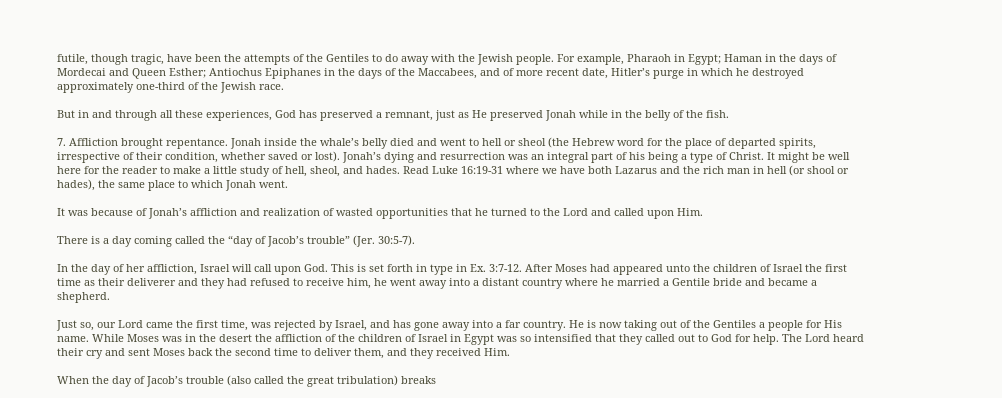futile, though tragic, have been the attempts of the Gentiles to do away with the Jewish people. For example, Pharaoh in Egypt; Haman in the days of Mordecai and Queen Esther; Antiochus Epiphanes in the days of the Maccabees, and of more recent date, Hitler’s purge in which he destroyed approximately one-third of the Jewish race.

But in and through all these experiences, God has preserved a remnant, just as He preserved Jonah while in the belly of the fish.

7. Affliction brought repentance. Jonah inside the whale’s belly died and went to hell or sheol (the Hebrew word for the place of departed spirits, irrespective of their condition, whether saved or lost). Jonah’s dying and resurrection was an integral part of his being a type of Christ. It might be well here for the reader to make a little study of hell, sheol, and hades. Read Luke 16:19-31 where we have both Lazarus and the rich man in hell (or shool or hades), the same place to which Jonah went.

It was because of Jonah’s affliction and realization of wasted opportunities that he turned to the Lord and called upon Him.

There is a day coming called the “day of Jacob’s trouble” (Jer. 30:5-7).

In the day of her affliction, Israel will call upon God. This is set forth in type in Ex. 3:7-12. After Moses had appeared unto the children of Israel the first time as their deliverer and they had refused to receive him, he went away into a distant country where he married a Gentile bride and became a shepherd.

Just so, our Lord came the first time, was rejected by Israel, and has gone away into a far country. He is now taking out of the Gentiles a people for His name. While Moses was in the desert the affliction of the children of Israel in Egypt was so intensified that they called out to God for help. The Lord heard their cry and sent Moses back the second time to deliver them, and they received Him.

When the day of Jacob’s trouble (also called the great tribulation) breaks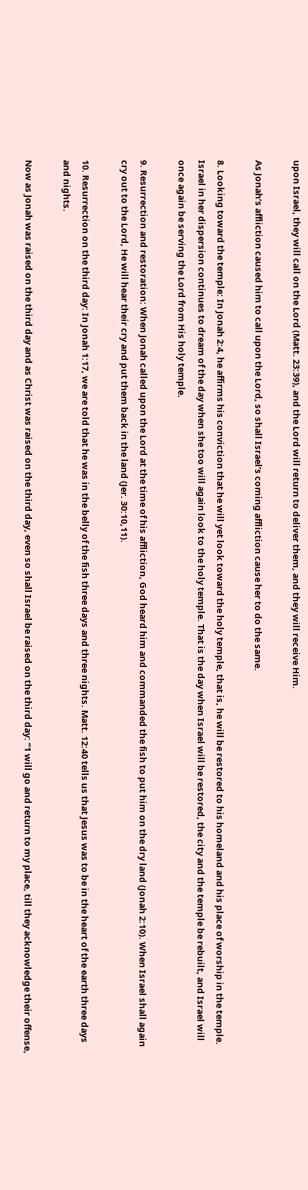upon Israel, they will call on the Lord (Matt. 23:39), and the Lord will return to deliver them, and they will receive Him.

As Jonah’s affliction caused him to call upon the Lord, so shall Israel’s coming affliction cause her to do the same.

8. Looking toward the temple: In Jonah 2:4, he affirms his conviction that he will yet look toward the holy temple, that is, he will be restored to his homeland and his place of worship in the temple. Israel in her dispersion continues to dream of the day when she too will again look to the holy temple. That is the day when Israel will be restored, the city and the temple be rebuilt, and Israel will once again be serving the Lord from His holy temple.

9. Resurrection and restoration: When Jonah called upon the Lord at the time of his affliction, God heard him and commanded the fish to put him on the dry land (Jonah 2:10). When Israel shall again cry out to the Lord, He will hear their cry and put them back in the land (Jer. 30:10,11).

10. Resurrection on the third day: In Jonah 1:17, we are told that he was in the belly of the fish three days and three nights. Matt. 12:40 tells us that Jesus was to be in the heart of the earth three days and nights.

Now as Jonah was raised on the third day and as Christ was raised on the third day, even so shall Israel be raised on the third day: “1 will go and return to my place, till they acknowledge their offense,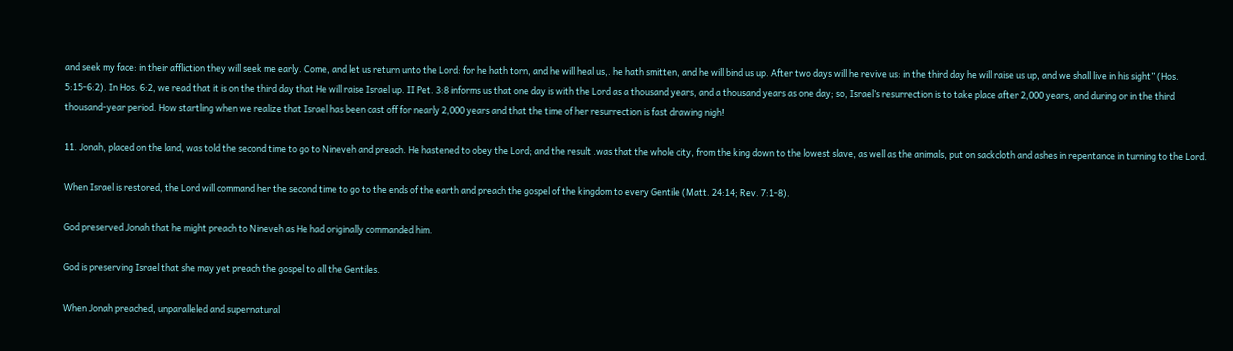and seek my face: in their affliction they will seek me early. Come, and let us return unto the Lord: for he hath torn, and he will heal us,. he hath smitten, and he will bind us up. After two days will he revive us: in the third day he will raise us up, and we shall live in his sight” (Hos. 5:15-6:2). In Hos. 6:2, we read that it is on the third day that He will raise Israel up. II Pet. 3:8 informs us that one day is with the Lord as a thousand years, and a thousand years as one day; so, Israel’s resurrection is to take place after 2,000 years, and during or in the third thousand-year period. How startling when we realize that Israel has been cast off for nearly 2,000 years and that the time of her resurrection is fast drawing nigh!

11. Jonah, placed on the land, was told the second time to go to Nineveh and preach. He hastened to obey the Lord; and the result .was that the whole city, from the king down to the lowest slave, as well as the animals, put on sackcloth and ashes in repentance in turning to the Lord.

When Israel is restored, the Lord will command her the second time to go to the ends of the earth and preach the gospel of the kingdom to every Gentile (Matt. 24:14; Rev. 7:1-8).

God preserved Jonah that he might preach to Nineveh as He had originally commanded him.

God is preserving Israel that she may yet preach the gospel to all the Gentiles.

When Jonah preached, unparalleled and supernatural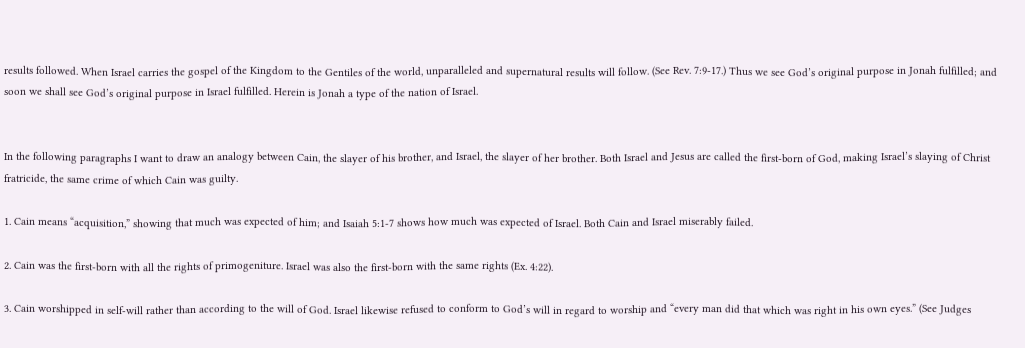results followed. When Israel carries the gospel of the Kingdom to the Gentiles of the world, unparalleled and supernatural results will follow. (See Rev. 7:9-17.) Thus we see God’s original purpose in Jonah fulfilled; and soon we shall see God’s original purpose in Israel fulfilled. Herein is Jonah a type of the nation of Israel.


In the following paragraphs I want to draw an analogy between Cain, the slayer of his brother, and Israel, the slayer of her brother. Both Israel and Jesus are called the first-born of God, making Israel’s slaying of Christ fratricide, the same crime of which Cain was guilty.

1. Cain means “acquisition,” showing that much was expected of him; and Isaiah 5:1-7 shows how much was expected of Israel. Both Cain and Israel miserably failed.

2. Cain was the first-born with all the rights of primogeniture. Israel was also the first-born with the same rights (Ex. 4:22).

3. Cain worshipped in self-will rather than according to the will of God. Israel likewise refused to conform to God’s will in regard to worship and “every man did that which was right in his own eyes.” (See Judges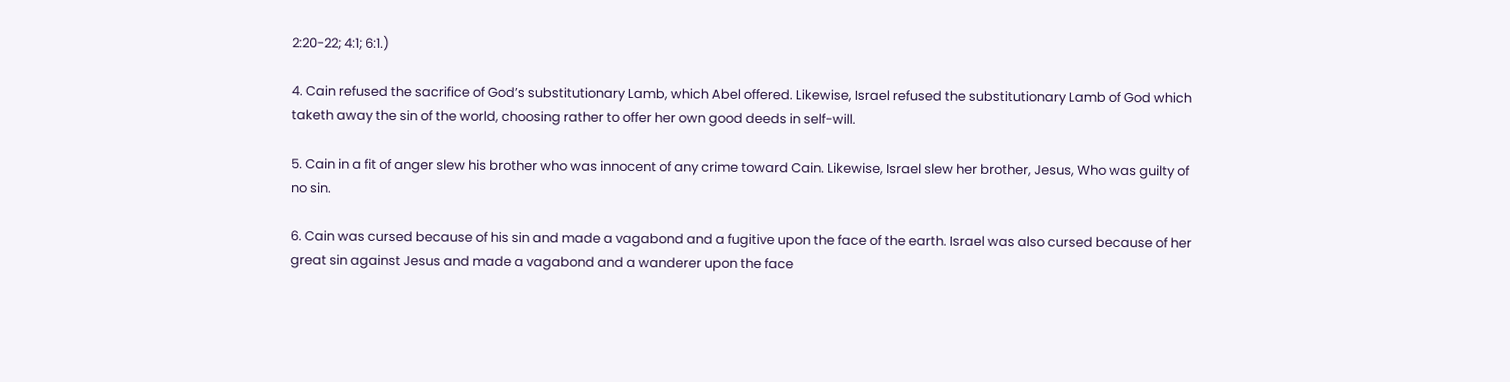2:20-22; 4:1; 6:1.)

4. Cain refused the sacrifice of God’s substitutionary Lamb, which Abel offered. Likewise, Israel refused the substitutionary Lamb of God which taketh away the sin of the world, choosing rather to offer her own good deeds in self-will.

5. Cain in a fit of anger slew his brother who was innocent of any crime toward Cain. Likewise, Israel slew her brother, Jesus, Who was guilty of no sin.

6. Cain was cursed because of his sin and made a vagabond and a fugitive upon the face of the earth. Israel was also cursed because of her great sin against Jesus and made a vagabond and a wanderer upon the face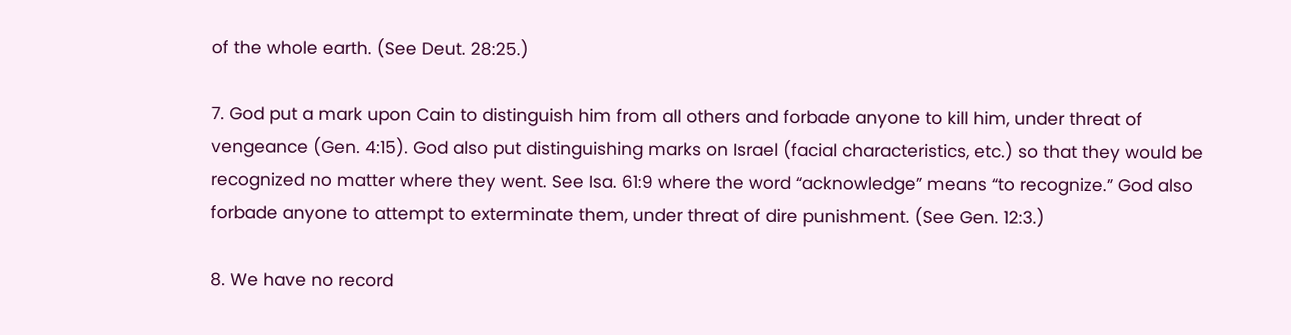of the whole earth. (See Deut. 28:25.)

7. God put a mark upon Cain to distinguish him from all others and forbade anyone to kill him, under threat of vengeance (Gen. 4:15). God also put distinguishing marks on Israel (facial characteristics, etc.) so that they would be recognized no matter where they went. See Isa. 61:9 where the word “acknowledge” means “to recognize.” God also forbade anyone to attempt to exterminate them, under threat of dire punishment. (See Gen. 12:3.)

8. We have no record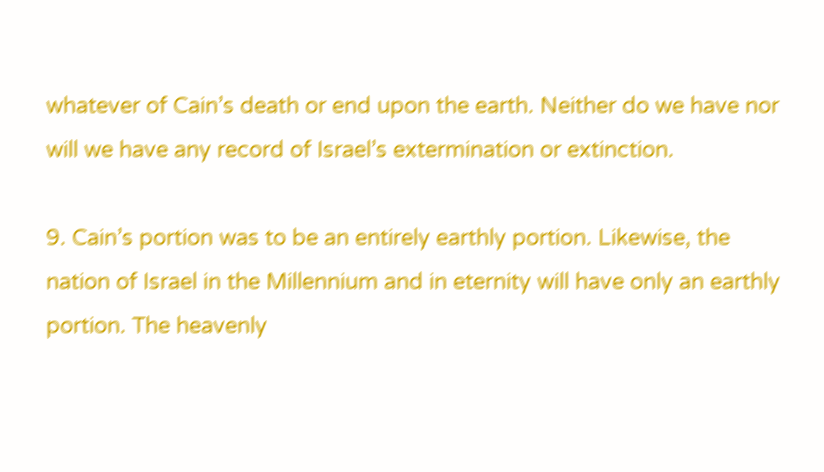whatever of Cain’s death or end upon the earth. Neither do we have nor will we have any record of Israel’s extermination or extinction.

9. Cain’s portion was to be an entirely earthly portion. Likewise, the nation of Israel in the Millennium and in eternity will have only an earthly portion. The heavenly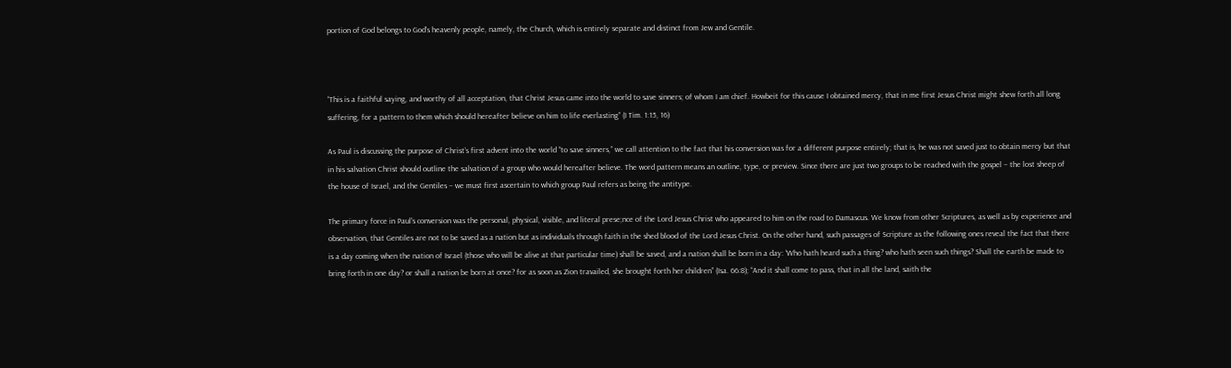portion of God belongs to God’s heavenly people, namely, the Church, which is entirely separate and distinct from Jew and Gentile.



“This is a faithful saying, and worthy of all acceptation, that Christ Jesus came into the world to save sinners; of whom I am chief. Howbeit for this cause I obtained mercy, that in me first Jesus Christ might shew forth all long suffering, for a pattern to them which should hereafter believe on him to life everlasting” (I Tim. 1:15, 16)

As Paul is discussing the purpose of Christ’s first advent into the world “to save sinners,” we call attention to the fact that his conversion was for a different purpose entirely; that is, he was not saved just to obtain mercy but that in his salvation Christ should outline the salvation of a group who would hereafter believe. The word pattern means an outline, type, or preview. Since there are just two groups to be reached with the gospel – the lost sheep of the house of Israel, and the Gentiles – we must first ascertain to which group Paul refers as being the antitype.

The primary force in Paul’s conversion was the personal, physical, visible, and literal prese;nce of the Lord Jesus Christ who appeared to him on the road to Damascus. We know from other Scriptures, as well as by experience and observation, that Gentiles are not to be saved as a nation but as individuals through faith in the shed blood of the Lord Jesus Christ. On the other hand, such passages of Scripture as the following ones reveal the fact that there is a day coming when the nation of Israel (those who will be alive at that particular time) shall be saved, and a nation shall be born in a day: ‘Who hath heard such a thing? who hath seen such things? Shall the earth be made to bring forth in one day? or shall a nation be born at once? for as soon as Zion travailed, she brought forth her children” (Isa. 66:8); “And it shall come to pass, that in all the land, saith the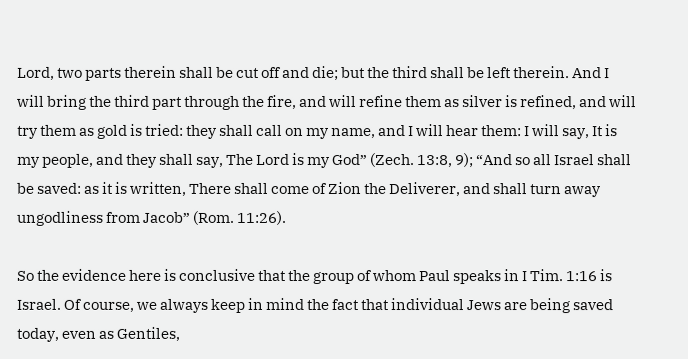Lord, two parts therein shall be cut off and die; but the third shall be left therein. And I will bring the third part through the fire, and will refine them as silver is refined, and will try them as gold is tried: they shall call on my name, and I will hear them: I will say, It is my people, and they shall say, The Lord is my God” (Zech. 13:8, 9); “And so all Israel shall be saved: as it is written, There shall come of Zion the Deliverer, and shall turn away ungodliness from Jacob” (Rom. 11:26).

So the evidence here is conclusive that the group of whom Paul speaks in I Tim. 1:16 is Israel. Of course, we always keep in mind the fact that individual Jews are being saved today, even as Gentiles,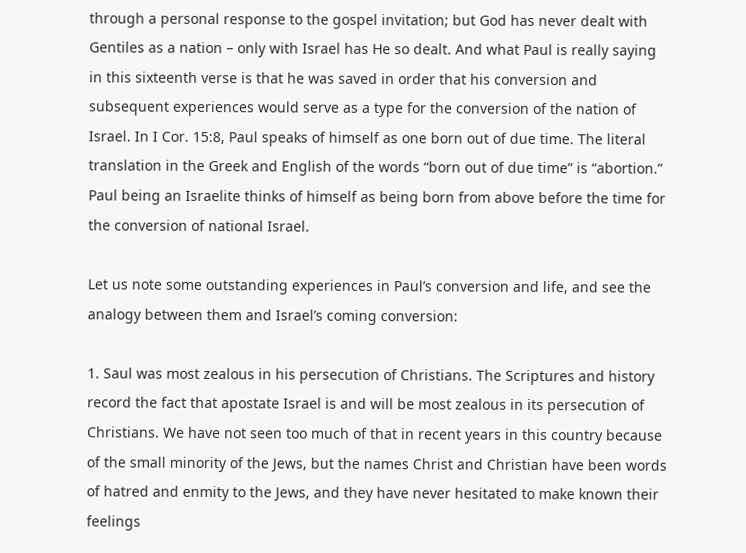through a personal response to the gospel invitation; but God has never dealt with Gentiles as a nation – only with Israel has He so dealt. And what Paul is really saying in this sixteenth verse is that he was saved in order that his conversion and subsequent experiences would serve as a type for the conversion of the nation of Israel. In I Cor. 15:8, Paul speaks of himself as one born out of due time. The literal translation in the Greek and English of the words “born out of due time” is “abortion.” Paul being an Israelite thinks of himself as being born from above before the time for the conversion of national Israel.

Let us note some outstanding experiences in Paul’s conversion and life, and see the analogy between them and Israel’s coming conversion:

1. Saul was most zealous in his persecution of Christians. The Scriptures and history record the fact that apostate Israel is and will be most zealous in its persecution of Christians. We have not seen too much of that in recent years in this country because of the small minority of the Jews, but the names Christ and Christian have been words of hatred and enmity to the Jews, and they have never hesitated to make known their feelings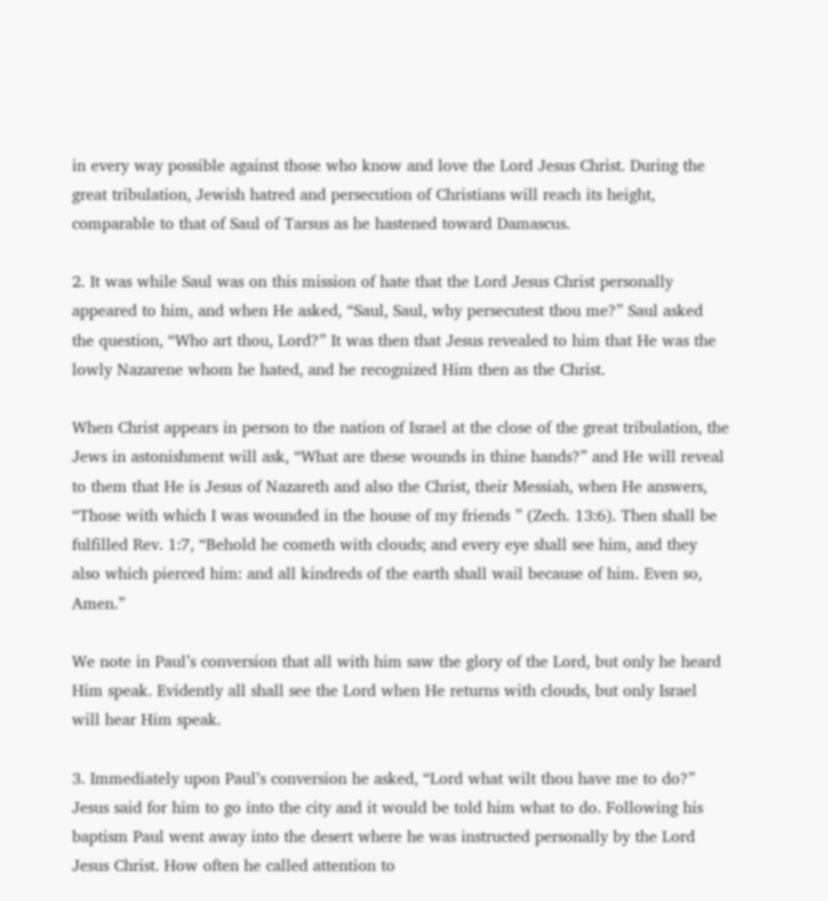in every way possible against those who know and love the Lord Jesus Christ. During the great tribulation, Jewish hatred and persecution of Christians will reach its height, comparable to that of Saul of Tarsus as he hastened toward Damascus.

2. It was while Saul was on this mission of hate that the Lord Jesus Christ personally appeared to him, and when He asked, “Saul, Saul, why persecutest thou me?” Saul asked the question, “Who art thou, Lord?” It was then that Jesus revealed to him that He was the lowly Nazarene whom he hated, and he recognized Him then as the Christ.

When Christ appears in person to the nation of Israel at the close of the great tribulation, the Jews in astonishment will ask, “What are these wounds in thine hands?” and He will reveal to them that He is Jesus of Nazareth and also the Christ, their Messiah, when He answers, “Those with which I was wounded in the house of my friends ” (Zech. 13:6). Then shall be fulfilled Rev. 1:7, “Behold he cometh with clouds; and every eye shall see him, and they also which pierced him: and all kindreds of the earth shall wail because of him. Even so, Amen.”

We note in Paul’s conversion that all with him saw the glory of the Lord, but only he heard Him speak. Evidently all shall see the Lord when He returns with clouds, but only Israel will hear Him speak.

3. Immediately upon Paul’s conversion he asked, “Lord what wilt thou have me to do?” Jesus said for him to go into the city and it would be told him what to do. Following his baptism Paul went away into the desert where he was instructed personally by the Lord Jesus Christ. How often he called attention to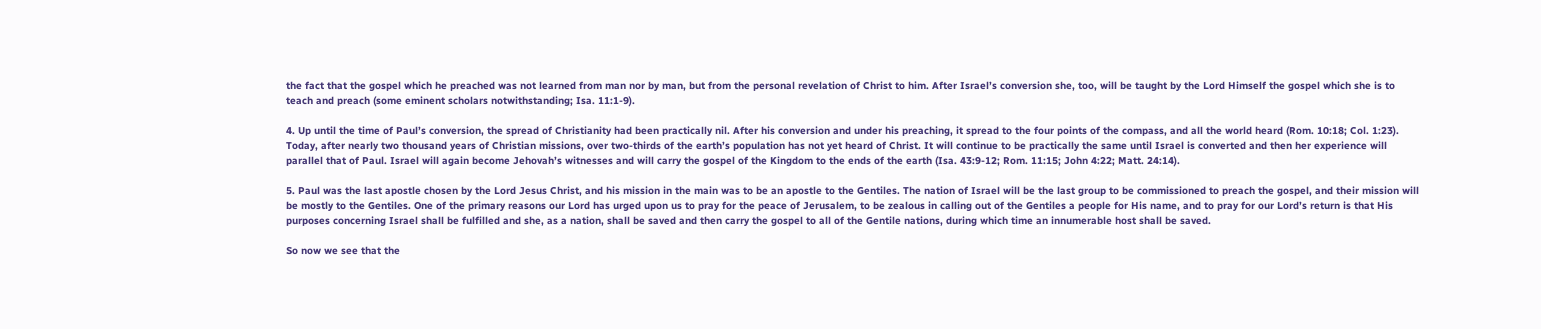the fact that the gospel which he preached was not learned from man nor by man, but from the personal revelation of Christ to him. After Israel’s conversion she, too, will be taught by the Lord Himself the gospel which she is to teach and preach (some eminent scholars notwithstanding; Isa. 11:1-9).

4. Up until the time of Paul’s conversion, the spread of Christianity had been practically nil. After his conversion and under his preaching, it spread to the four points of the compass, and all the world heard (Rom. 10:18; Col. 1:23). Today, after nearly two thousand years of Christian missions, over two-thirds of the earth’s population has not yet heard of Christ. It will continue to be practically the same until Israel is converted and then her experience will parallel that of Paul. Israel will again become Jehovah’s witnesses and will carry the gospel of the Kingdom to the ends of the earth (Isa. 43:9-12; Rom. 11:15; John 4:22; Matt. 24:14).

5. Paul was the last apostle chosen by the Lord Jesus Christ, and his mission in the main was to be an apostle to the Gentiles. The nation of Israel will be the last group to be commissioned to preach the gospel, and their mission will be mostly to the Gentiles. One of the primary reasons our Lord has urged upon us to pray for the peace of Jerusalem, to be zealous in calling out of the Gentiles a people for His name, and to pray for our Lord’s return is that His purposes concerning Israel shall be fulfilled and she, as a nation, shall be saved and then carry the gospel to all of the Gentile nations, during which time an innumerable host shall be saved.

So now we see that the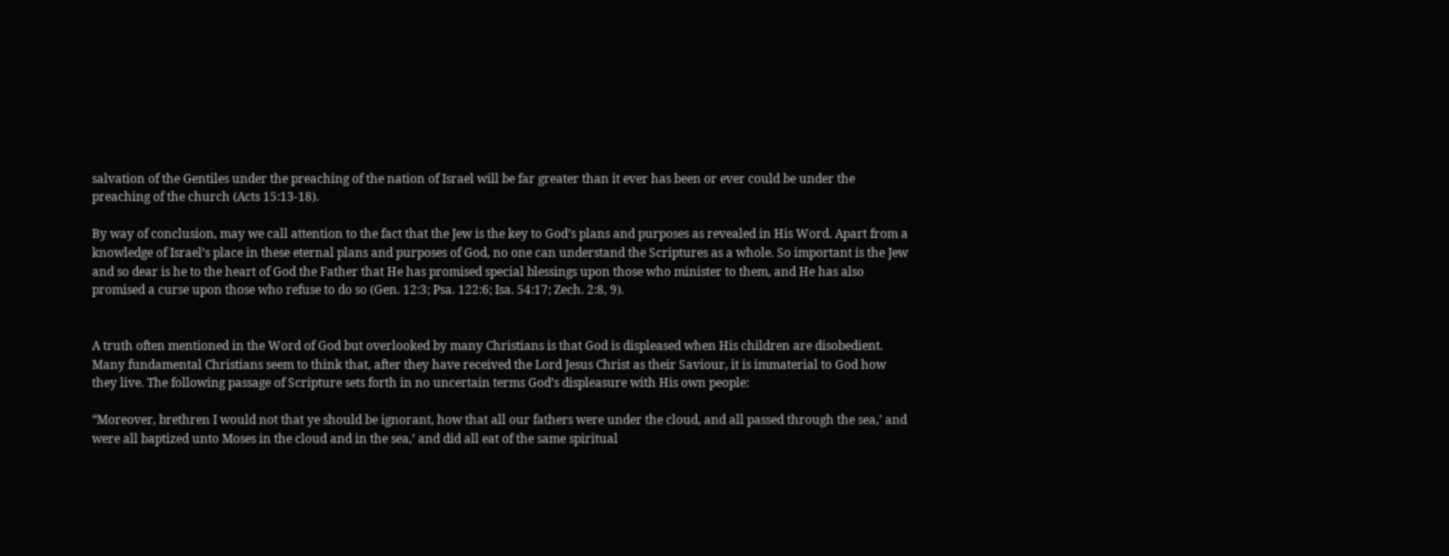salvation of the Gentiles under the preaching of the nation of Israel will be far greater than it ever has been or ever could be under the preaching of the church (Acts 15:13-18).

By way of conclusion, may we call attention to the fact that the Jew is the key to God’s plans and purposes as revealed in His Word. Apart from a knowledge of Israel’s place in these eternal plans and purposes of God, no one can understand the Scriptures as a whole. So important is the Jew and so dear is he to the heart of God the Father that He has promised special blessings upon those who minister to them, and He has also promised a curse upon those who refuse to do so (Gen. 12:3; Psa. 122:6; Isa. 54:17; Zech. 2:8, 9).


A truth often mentioned in the Word of God but overlooked by many Christians is that God is displeased when His children are disobedient. Many fundamental Christians seem to think that, after they have received the Lord Jesus Christ as their Saviour, it is immaterial to God how they live. The following passage of Scripture sets forth in no uncertain terms God’s displeasure with His own people:

“Moreover, brethren I would not that ye should be ignorant, how that all our fathers were under the cloud, and all passed through the sea,’ and were all baptized unto Moses in the cloud and in the sea,’ and did all eat of the same spiritual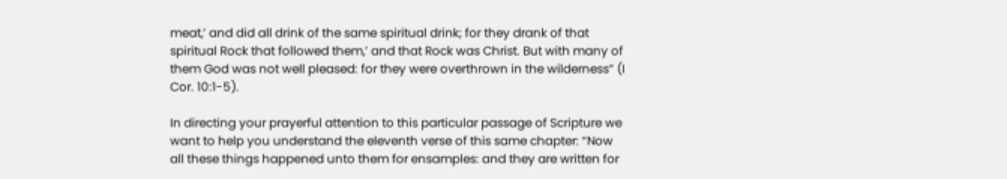meat,’ and did all drink of the same spiritual drink; for they drank of that spiritual Rock that followed them,’ and that Rock was Christ. But with many of them God was not well pleased: for they were overthrown in the wilderness” (I Cor. 10:1-5).

In directing your prayerful attention to this particular passage of Scripture we want to help you understand the eleventh verse of this same chapter: “Now all these things happened unto them for ensamples: and they are written for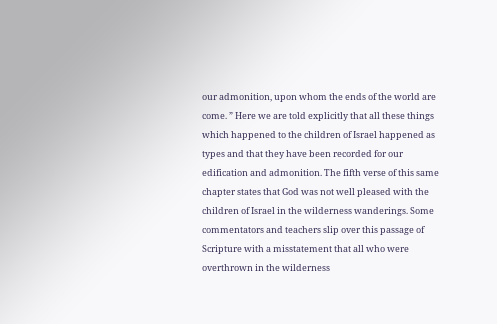our admonition, upon whom the ends of the world are come. ” Here we are told explicitly that all these things which happened to the children of Israel happened as types and that they have been recorded for our edification and admonition. The fifth verse of this same chapter states that God was not well pleased with the children of Israel in the wilderness wanderings. Some commentators and teachers slip over this passage of Scripture with a misstatement that all who were overthrown in the wilderness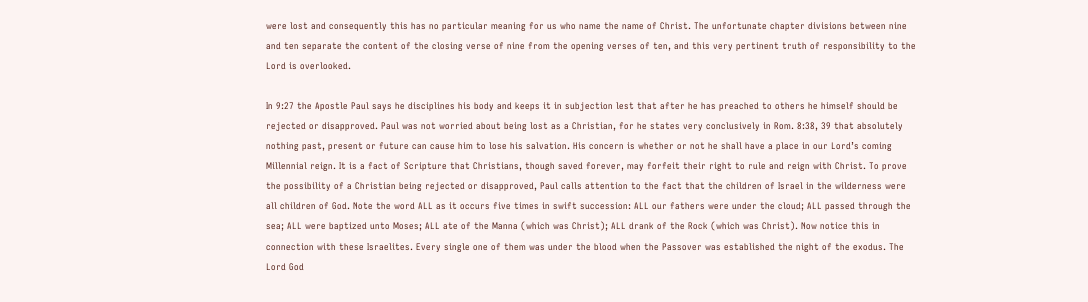were lost and consequently this has no particular meaning for us who name the name of Christ. The unfortunate chapter divisions between nine and ten separate the content of the closing verse of nine from the opening verses of ten, and this very pertinent truth of responsibility to the Lord is overlooked.

In 9:27 the Apostle Paul says he disciplines his body and keeps it in subjection lest that after he has preached to others he himself should be rejected or disapproved. Paul was not worried about being lost as a Christian, for he states very conclusively in Rom. 8:38, 39 that absolutely nothing past, present or future can cause him to lose his salvation. His concern is whether or not he shall have a place in our Lord’s coming Millennial reign. It is a fact of Scripture that Christians, though saved forever, may forfeit their right to rule and reign with Christ. To prove the possibility of a Christian being rejected or disapproved, Paul calls attention to the fact that the children of Israel in the wilderness were all children of God. Note the word ALL as it occurs five times in swift succession: ALL our fathers were under the cloud; ALL passed through the sea; ALL were baptized unto Moses; ALL ate of the Manna (which was Christ); ALL drank of the Rock (which was Christ). Now notice this in connection with these Israelites. Every single one of them was under the blood when the Passover was established the night of the exodus. The Lord God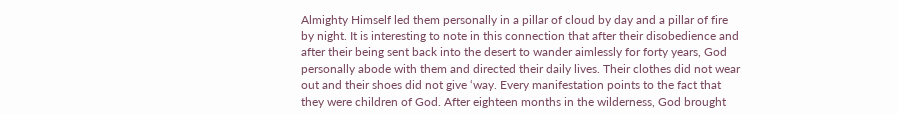Almighty Himself led them personally in a pillar of cloud by day and a pillar of fire by night. It is interesting to note in this connection that after their disobedience and after their being sent back into the desert to wander aimlessly for forty years, God personally abode with them and directed their daily lives. Their clothes did not wear out and their shoes did not give ‘way. Every manifestation points to the fact that they were children of God. After eighteen months in the wilderness, God brought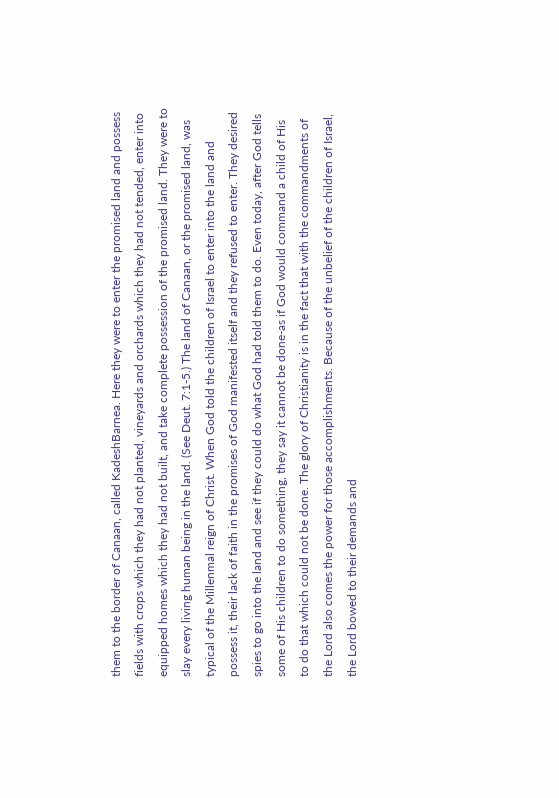them to the border of Canaan, called KadeshBarnea. Here they were to enter the promised land and possess fields with crops which they had not planted, vineyards and orchards which they had not tended, enter into equipped homes which they had not built, and take complete possession of the promised land. They were to slay every living human being in the land. (See Deut. 7:1-5.) The land of Canaan, or the promised land, was typical of the Millenmal reign of Christ. When God told the children of Israel to enter into the land and possess it, their lack of faith in the promises of God manifested itself and they refused to enter. They desired spies to go into the land and see if they could do what God had told them to do. Even today, after God tells some of His children to do something, they say it cannot be done-as if God would command a child of His to do that which could not be done. The glory of Christianity is in the fact that with the commandments of the Lord also comes the power for those accomplishments. Because of the unbelief of the children of Israel, the Lord bowed to their demands and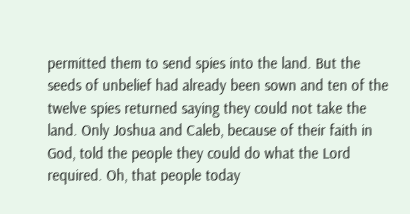permitted them to send spies into the land. But the seeds of unbelief had already been sown and ten of the twelve spies returned saying they could not take the land. Only Joshua and Caleb, because of their faith in God, told the people they could do what the Lord required. Oh, that people today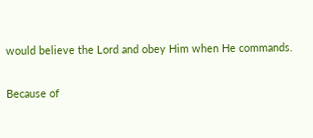would believe the Lord and obey Him when He commands.

Because of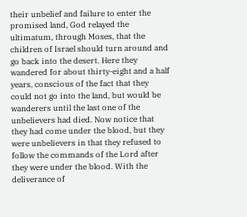their unbelief and failure to enter the promised land, God relayed the ultimatum, through Moses, that the children of Israel should turn around and go back into the desert. Here they wandered for about thirty-eight and a half years, conscious of the fact that they could not go into the land, but would be wanderers until the last one of the unbelievers had died. Now notice that they had come under the blood, but they were unbelievers in that they refused to follow the commands of the Lord after they were under the blood. With the deliverance of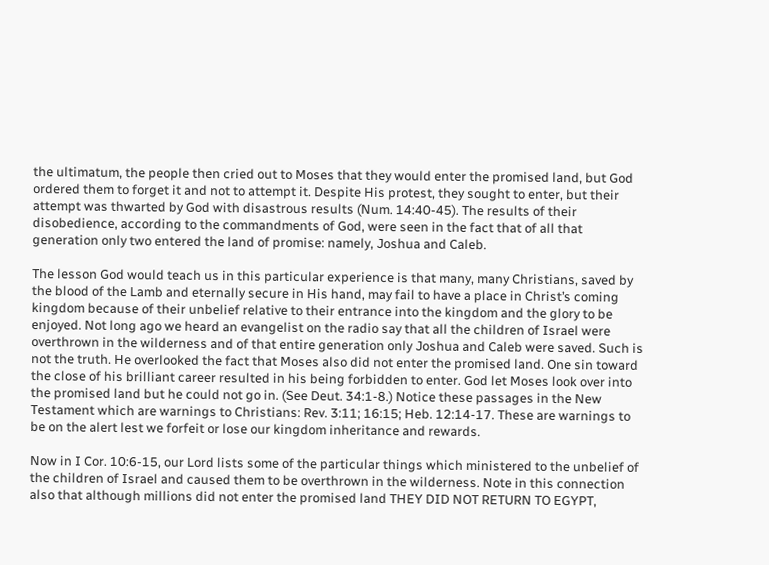the ultimatum, the people then cried out to Moses that they would enter the promised land, but God ordered them to forget it and not to attempt it. Despite His protest, they sought to enter, but their attempt was thwarted by God with disastrous results (Num. 14:40-45). The results of their disobedience, according to the commandments of God, were seen in the fact that of all that generation only two entered the land of promise: namely, Joshua and Caleb.

The lesson God would teach us in this particular experience is that many, many Christians, saved by the blood of the Lamb and eternally secure in His hand, may fail to have a place in Christ’s coming kingdom because of their unbelief relative to their entrance into the kingdom and the glory to be enjoyed. Not long ago we heard an evangelist on the radio say that all the children of Israel were overthrown in the wilderness and of that entire generation only Joshua and Caleb were saved. Such is not the truth. He overlooked the fact that Moses also did not enter the promised land. One sin toward the close of his brilliant career resulted in his being forbidden to enter. God let Moses look over into the promised land but he could not go in. (See Deut. 34:1-8.) Notice these passages in the New Testament which are warnings to Christians: Rev. 3:11; 16:15; Heb. 12:14-17. These are warnings to be on the alert lest we forfeit or lose our kingdom inheritance and rewards.

Now in I Cor. 10:6-15, our Lord lists some of the particular things which ministered to the unbelief of the children of Israel and caused them to be overthrown in the wilderness. Note in this connection also that although millions did not enter the promised land THEY DID NOT RETURN TO EGYPT,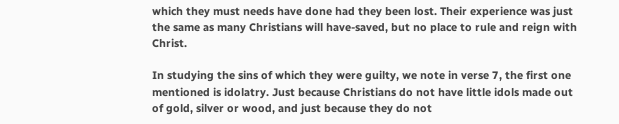which they must needs have done had they been lost. Their experience was just the same as many Christians will have-saved, but no place to rule and reign with Christ.

In studying the sins of which they were guilty, we note in verse 7, the first one mentioned is idolatry. Just because Christians do not have little idols made out of gold, silver or wood, and just because they do not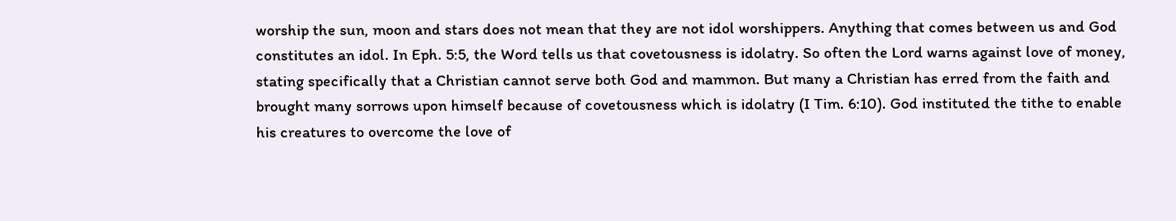worship the sun, moon and stars does not mean that they are not idol worshippers. Anything that comes between us and God constitutes an idol. In Eph. 5:5, the Word tells us that covetousness is idolatry. So often the Lord warns against love of money, stating specifically that a Christian cannot serve both God and mammon. But many a Christian has erred from the faith and brought many sorrows upon himself because of covetousness which is idolatry (I Tim. 6:10). God instituted the tithe to enable his creatures to overcome the love of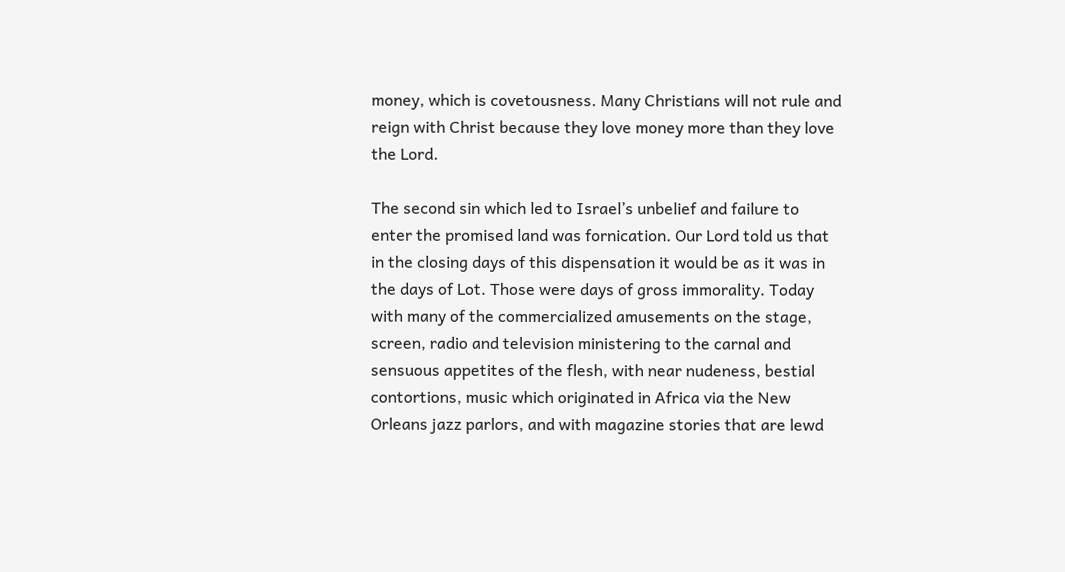money, which is covetousness. Many Christians will not rule and reign with Christ because they love money more than they love the Lord.

The second sin which led to Israel’s unbelief and failure to enter the promised land was fornication. Our Lord told us that in the closing days of this dispensation it would be as it was in the days of Lot. Those were days of gross immorality. Today with many of the commercialized amusements on the stage, screen, radio and television ministering to the carnal and sensuous appetites of the flesh, with near nudeness, bestial contortions, music which originated in Africa via the New Orleans jazz parlors, and with magazine stories that are lewd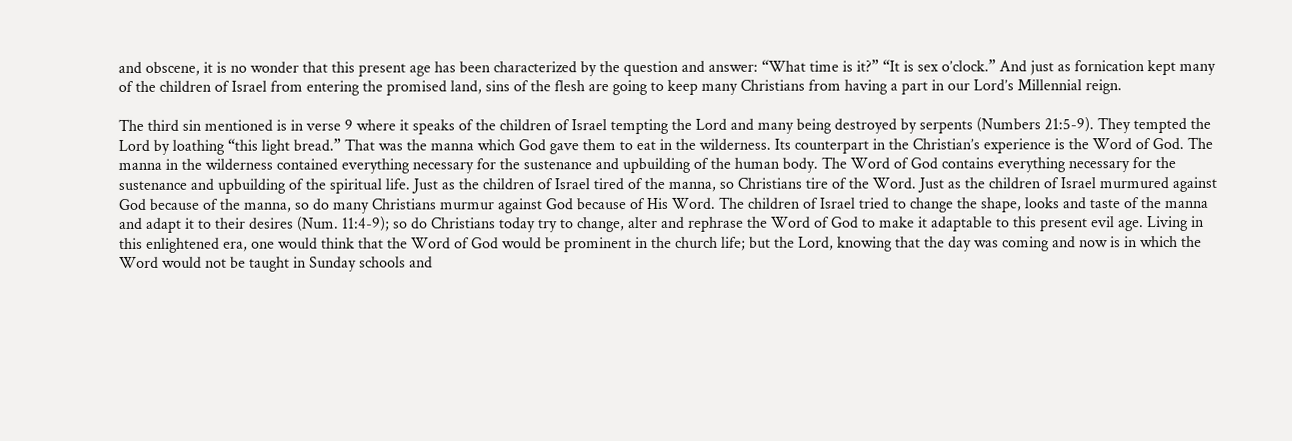and obscene, it is no wonder that this present age has been characterized by the question and answer: “What time is it?” “It is sex o’clock.” And just as fornication kept many of the children of Israel from entering the promised land, sins of the flesh are going to keep many Christians from having a part in our Lord’s Millennial reign.

The third sin mentioned is in verse 9 where it speaks of the children of Israel tempting the Lord and many being destroyed by serpents (Numbers 21:5-9). They tempted the Lord by loathing “this light bread.” That was the manna which God gave them to eat in the wilderness. Its counterpart in the Christian’s experience is the Word of God. The manna in the wilderness contained everything necessary for the sustenance and upbuilding of the human body. The Word of God contains everything necessary for the sustenance and upbuilding of the spiritual life. Just as the children of Israel tired of the manna, so Christians tire of the Word. Just as the children of Israel murmured against God because of the manna, so do many Christians murmur against God because of His Word. The children of Israel tried to change the shape, looks and taste of the manna and adapt it to their desires (Num. 11:4-9); so do Christians today try to change, alter and rephrase the Word of God to make it adaptable to this present evil age. Living in this enlightened era, one would think that the Word of God would be prominent in the church life; but the Lord, knowing that the day was coming and now is in which the Word would not be taught in Sunday schools and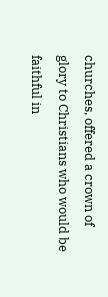churches, offered a crown of glory to Christians who would be faithful in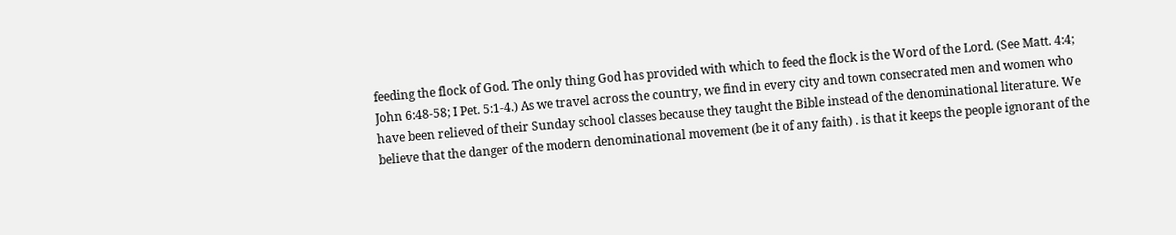feeding the flock of God. The only thing God has provided with which to feed the flock is the Word of the Lord. (See Matt. 4:4; John 6:48-58; I Pet. 5:1-4.) As we travel across the country, we find in every city and town consecrated men and women who have been relieved of their Sunday school classes because they taught the Bible instead of the denominational literature. We believe that the danger of the modern denominational movement (be it of any faith) . is that it keeps the people ignorant of the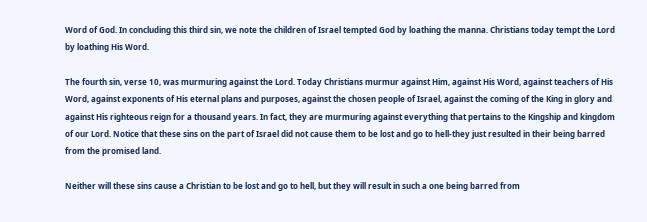Word of God. In concluding this third sin, we note the children of Israel tempted God by loathing the manna. Christians today tempt the Lord by loathing His Word.

The fourth sin, verse 10, was murmuring against the Lord. Today Christians murmur against Him, against His Word, against teachers of His Word, against exponents of His eternal plans and purposes, against the chosen people of Israel, against the coming of the King in glory and against His righteous reign for a thousand years. In fact, they are murmuring against everything that pertains to the Kingship and kingdom of our Lord. Notice that these sins on the part of Israel did not cause them to be lost and go to hell-they just resulted in their being barred from the promised land.

Neither will these sins cause a Christian to be lost and go to hell, but they will result in such a one being barred from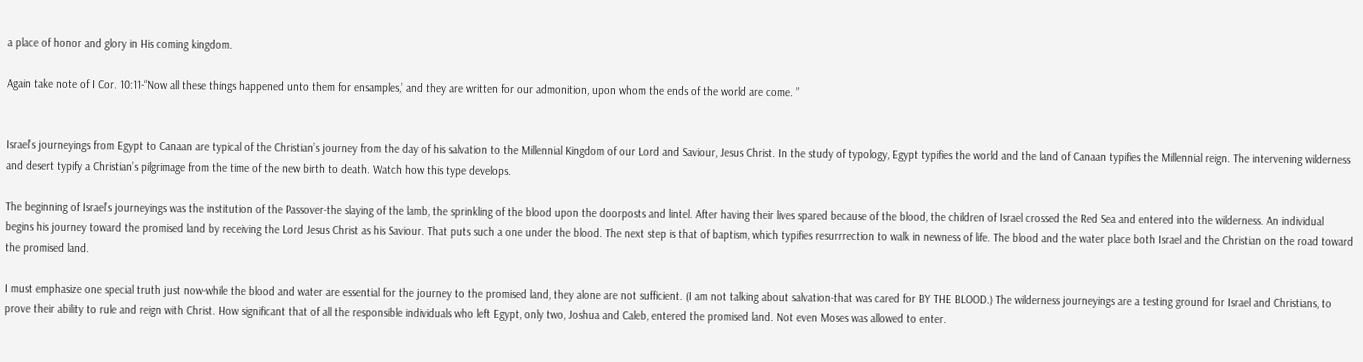a place of honor and glory in His coming kingdom.

Again take note of I Cor. 10:11-“Now all these things happened unto them for ensamples,’ and they are written for our admonition, upon whom the ends of the world are come. ”


Israel’s journeyings from Egypt to Canaan are typical of the Christian’s journey from the day of his salvation to the Millennial Kingdom of our Lord and Saviour, Jesus Christ. In the study of typology, Egypt typifies the world and the land of Canaan typifies the Millennial reign. The intervening wilderness and desert typify a Christian’s pilgrimage from the time of the new birth to death. Watch how this type develops.

The beginning of Israel’s journeyings was the institution of the Passover-the slaying of the lamb, the sprinkling of the blood upon the doorposts and lintel. After having their lives spared because of the blood, the children of Israel crossed the Red Sea and entered into the wilderness. An individual begins his journey toward the promised land by receiving the Lord Jesus Christ as his Saviour. That puts such a one under the blood. The next step is that of baptism, which typifies resurrrection to walk in newness of life. The blood and the water place both Israel and the Christian on the road toward the promised land.

I must emphasize one special truth just now-while the blood and water are essential for the journey to the promised land, they alone are not sufficient. (I am not talking about salvation-that was cared for BY THE BLOOD.) The wilderness journeyings are a testing ground for Israel and Christians, to prove their ability to rule and reign with Christ. How significant that of all the responsible individuals who left Egypt, only two, Joshua and Caleb, entered the promised land. Not even Moses was allowed to enter.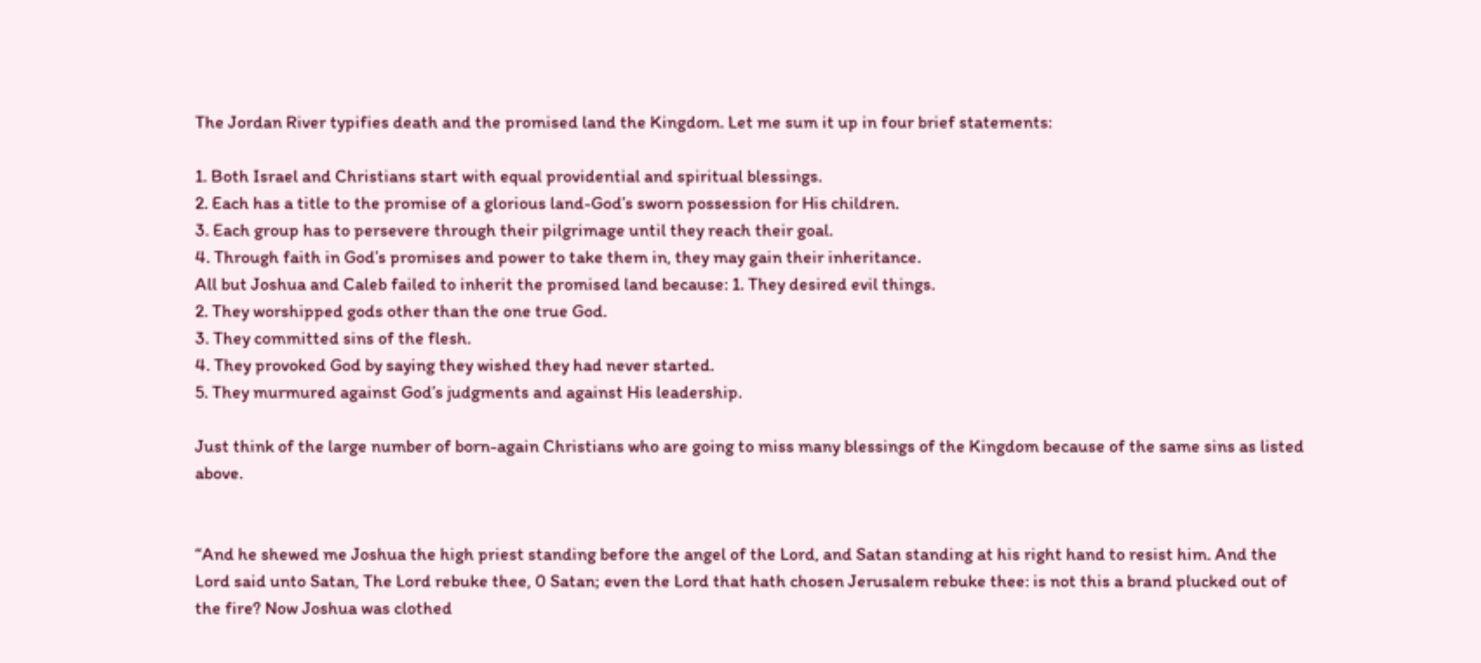The Jordan River typifies death and the promised land the Kingdom. Let me sum it up in four brief statements:

1. Both Israel and Christians start with equal providential and spiritual blessings.
2. Each has a title to the promise of a glorious land-God’s sworn possession for His children.
3. Each group has to persevere through their pilgrimage until they reach their goal.
4. Through faith in God’s promises and power to take them in, they may gain their inheritance.
All but Joshua and Caleb failed to inherit the promised land because: 1. They desired evil things.
2. They worshipped gods other than the one true God.
3. They committed sins of the flesh.
4. They provoked God by saying they wished they had never started.
5. They murmured against God’s judgments and against His leadership.

Just think of the large number of born-again Christians who are going to miss many blessings of the Kingdom because of the same sins as listed above.


“And he shewed me Joshua the high priest standing before the angel of the Lord, and Satan standing at his right hand to resist him. And the Lord said unto Satan, The Lord rebuke thee, 0 Satan; even the Lord that hath chosen Jerusalem rebuke thee: is not this a brand plucked out of the fire? Now Joshua was clothed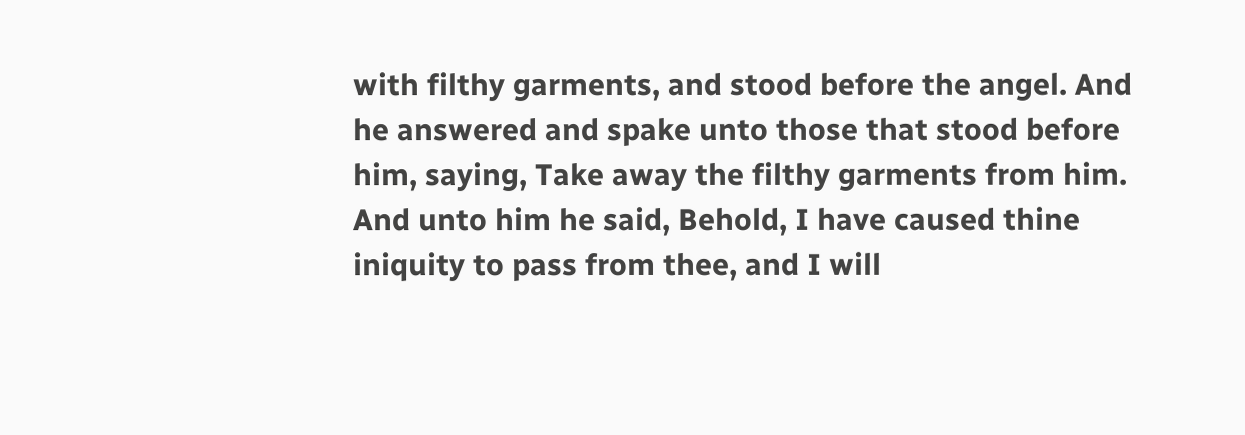with filthy garments, and stood before the angel. And he answered and spake unto those that stood before him, saying, Take away the filthy garments from him. And unto him he said, Behold, I have caused thine iniquity to pass from thee, and I will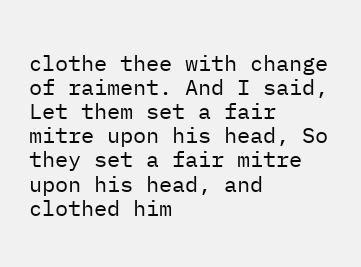clothe thee with change of raiment. And I said, Let them set a fair mitre upon his head, So they set a fair mitre upon his head, and clothed him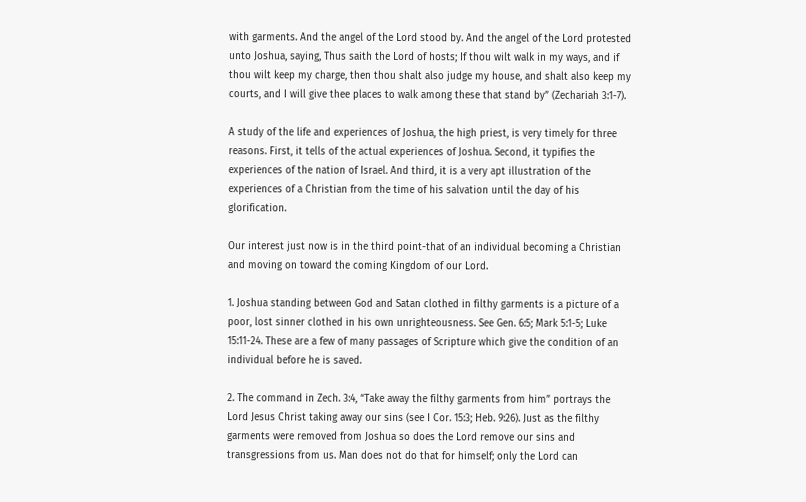with garments. And the angel of the Lord stood by. And the angel of the Lord protested unto Joshua, saying, Thus saith the Lord of hosts; If thou wilt walk in my ways, and if thou wilt keep my charge, then thou shalt also judge my house, and shalt also keep my courts, and I will give thee places to walk among these that stand by” (Zechariah 3:1-7).

A study of the life and experiences of Joshua, the high priest, is very timely for three reasons. First, it tells of the actual experiences of Joshua. Second, it typifies the experiences of the nation of Israel. And third, it is a very apt illustration of the experiences of a Christian from the time of his salvation until the day of his glorification.

Our interest just now is in the third point-that of an individual becoming a Christian and moving on toward the coming Kingdom of our Lord.

1. Joshua standing between God and Satan clothed in filthy garments is a picture of a poor, lost sinner clothed in his own unrighteousness. See Gen. 6:5; Mark 5:1-5; Luke 15:11-24. These are a few of many passages of Scripture which give the condition of an individual before he is saved.

2. The command in Zech. 3:4, “Take away the filthy garments from him” portrays the Lord Jesus Christ taking away our sins (see I Cor. 15:3; Heb. 9:26). Just as the filthy garments were removed from Joshua so does the Lord remove our sins and transgressions from us. Man does not do that for himself; only the Lord can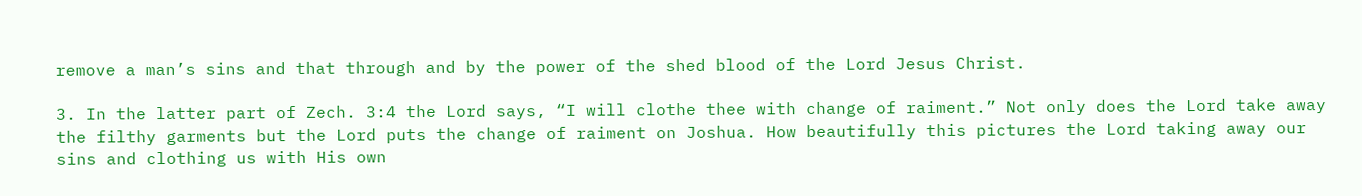remove a man’s sins and that through and by the power of the shed blood of the Lord Jesus Christ.

3. In the latter part of Zech. 3:4 the Lord says, “I will clothe thee with change of raiment.” Not only does the Lord take away the filthy garments but the Lord puts the change of raiment on Joshua. How beautifully this pictures the Lord taking away our sins and clothing us with His own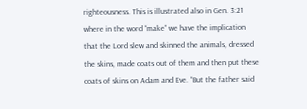righteousness. This is illustrated also in Gen. 3:21 where in the word “make” we have the implication that the Lord slew and skinned the animals, dressed the skins, made coats out of them and then put these coats of skins on Adam and Eve. “But the father said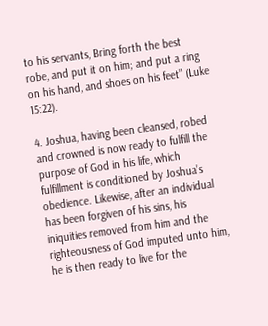to his servants, Bring forth the best robe, and put it on him; and put a ring on his hand, and shoes on his feet” (Luke 15:22).

4. Joshua, having been cleansed, robed and crowned is now ready to fulfill the purpose of God in his life, which fulfillment is conditioned by Joshua’s obedience. Likewise, after an individual has been forgiven of his sins, his iniquities removed from him and the righteousness of God imputed unto him, he is then ready to live for the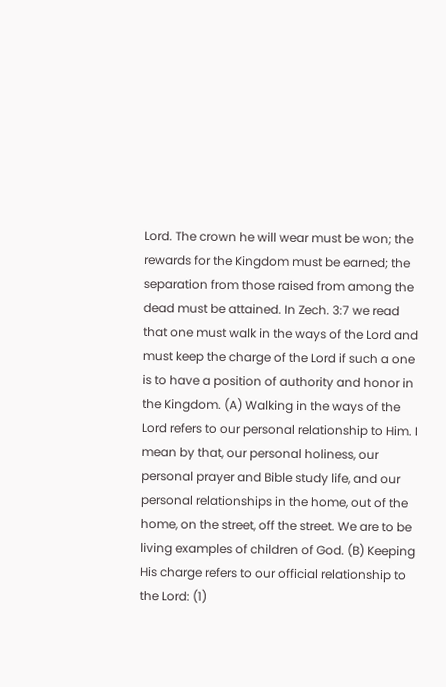Lord. The crown he will wear must be won; the rewards for the Kingdom must be earned; the separation from those raised from among the dead must be attained. In Zech. 3:7 we read that one must walk in the ways of the Lord and must keep the charge of the Lord if such a one is to have a position of authority and honor in the Kingdom. (A) Walking in the ways of the Lord refers to our personal relationship to Him. I mean by that, our personal holiness, our personal prayer and Bible study life, and our personal relationships in the home, out of the home, on the street, off the street. We are to be living examples of children of God. (B) Keeping His charge refers to our official relationship to the Lord: (1)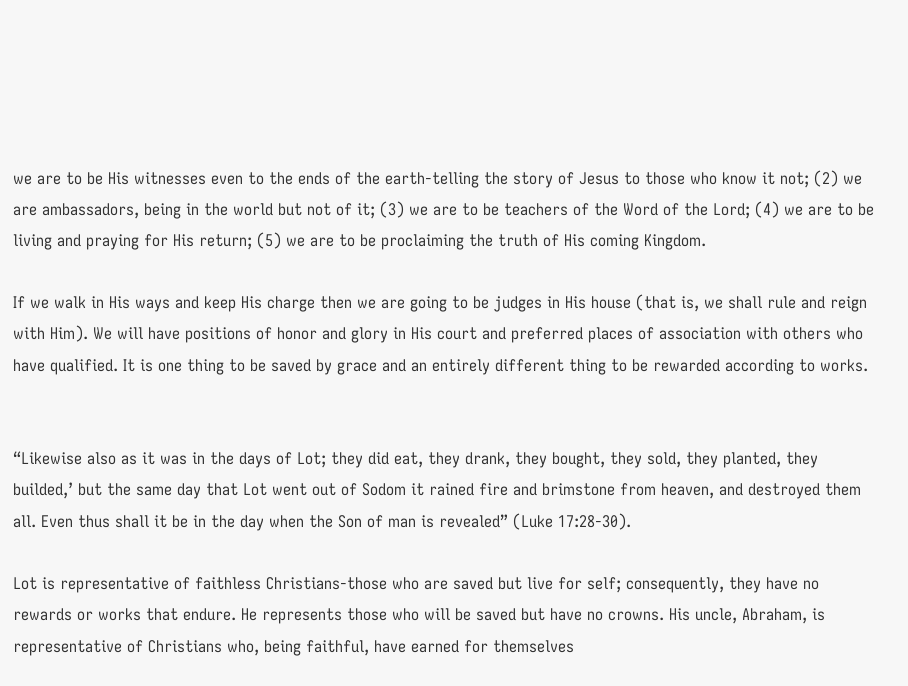we are to be His witnesses even to the ends of the earth-telling the story of Jesus to those who know it not; (2) we are ambassadors, being in the world but not of it; (3) we are to be teachers of the Word of the Lord; (4) we are to be living and praying for His return; (5) we are to be proclaiming the truth of His coming Kingdom.

If we walk in His ways and keep His charge then we are going to be judges in His house (that is, we shall rule and reign with Him). We will have positions of honor and glory in His court and preferred places of association with others who have qualified. It is one thing to be saved by grace and an entirely different thing to be rewarded according to works.


“Likewise also as it was in the days of Lot; they did eat, they drank, they bought, they sold, they planted, they builded,’ but the same day that Lot went out of Sodom it rained fire and brimstone from heaven, and destroyed them all. Even thus shall it be in the day when the Son of man is revealed” (Luke 17:28-30).

Lot is representative of faithless Christians-those who are saved but live for self; consequently, they have no rewards or works that endure. He represents those who will be saved but have no crowns. His uncle, Abraham, is representative of Christians who, being faithful, have earned for themselves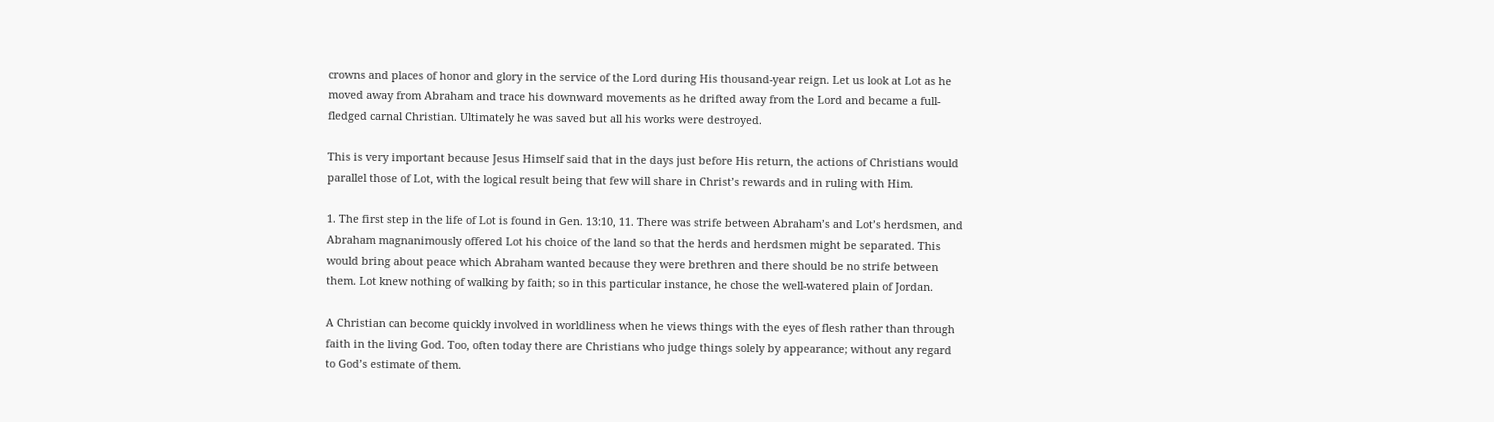crowns and places of honor and glory in the service of the Lord during His thousand-year reign. Let us look at Lot as he moved away from Abraham and trace his downward movements as he drifted away from the Lord and became a full-fledged carnal Christian. Ultimately he was saved but all his works were destroyed.

This is very important because Jesus Himself said that in the days just before His return, the actions of Christians would parallel those of Lot, with the logical result being that few will share in Christ’s rewards and in ruling with Him.

1. The first step in the life of Lot is found in Gen. 13:10, 11. There was strife between Abraham’s and Lot’s herdsmen, and Abraham magnanimously offered Lot his choice of the land so that the herds and herdsmen might be separated. This would bring about peace which Abraham wanted because they were brethren and there should be no strife between them. Lot knew nothing of walking by faith; so in this particular instance, he chose the well-watered plain of Jordan.

A Christian can become quickly involved in worldliness when he views things with the eyes of flesh rather than through faith in the living God. Too, often today there are Christians who judge things solely by appearance; without any regard to God’s estimate of them.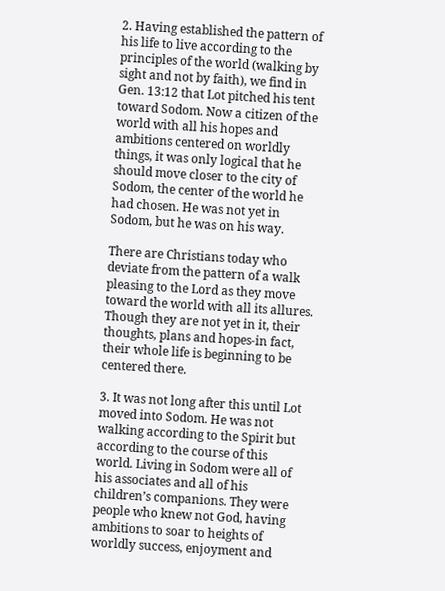2. Having established the pattern of his life to live according to the principles of the world (walking by sight and not by faith), we find in Gen. 13:12 that Lot pitched his tent toward Sodom. Now a citizen of the world with all his hopes and ambitions centered on worldly things, it was only logical that he should move closer to the city of Sodom, the center of the world he had chosen. He was not yet in Sodom, but he was on his way.

There are Christians today who deviate from the pattern of a walk pleasing to the Lord as they move toward the world with all its allures. Though they are not yet in it, their thoughts, plans and hopes-in fact, their whole life is beginning to be centered there.

3. It was not long after this until Lot moved into Sodom. He was not walking according to the Spirit but according to the course of this world. Living in Sodom were all of his associates and all of his children’s companions. They were people who knew not God, having ambitions to soar to heights of worldly success, enjoyment and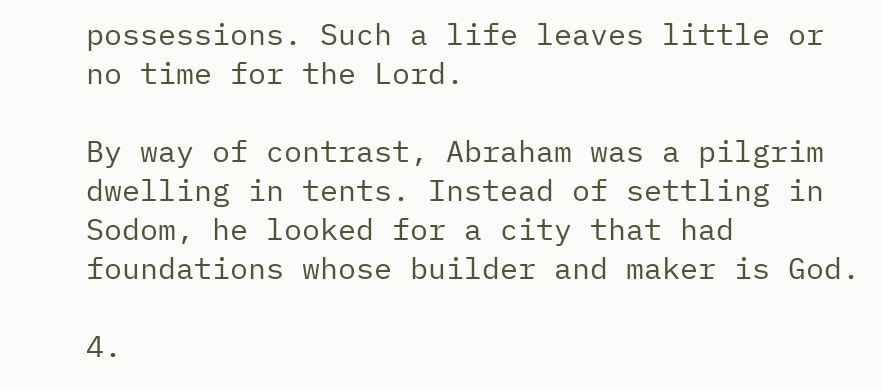possessions. Such a life leaves little or no time for the Lord.

By way of contrast, Abraham was a pilgrim dwelling in tents. Instead of settling in Sodom, he looked for a city that had foundations whose builder and maker is God.

4.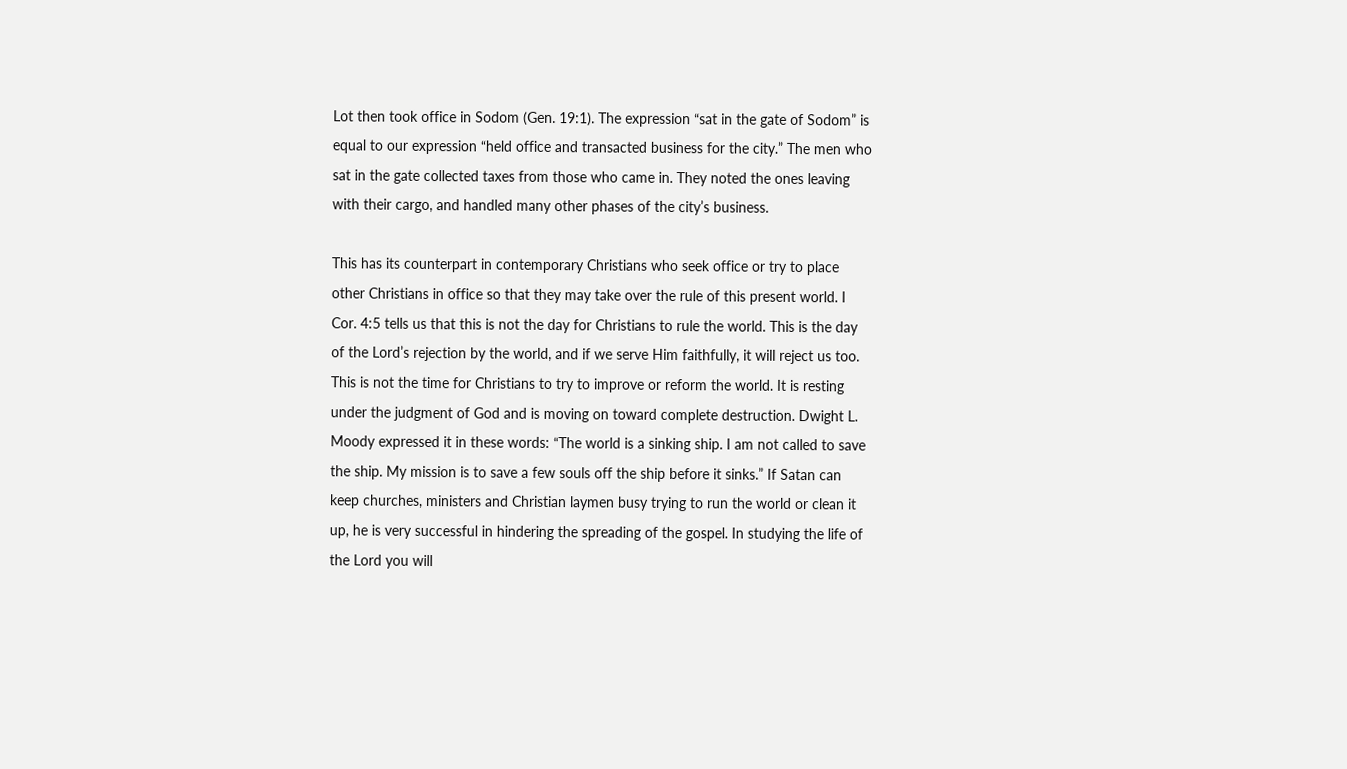Lot then took office in Sodom (Gen. 19:1). The expression “sat in the gate of Sodom” is equal to our expression “held office and transacted business for the city.” The men who sat in the gate collected taxes from those who came in. They noted the ones leaving with their cargo, and handled many other phases of the city’s business.

This has its counterpart in contemporary Christians who seek office or try to place other Christians in office so that they may take over the rule of this present world. I Cor. 4:5 tells us that this is not the day for Christians to rule the world. This is the day of the Lord’s rejection by the world, and if we serve Him faithfully, it will reject us too. This is not the time for Christians to try to improve or reform the world. It is resting under the judgment of God and is moving on toward complete destruction. Dwight L. Moody expressed it in these words: “The world is a sinking ship. I am not called to save the ship. My mission is to save a few souls off the ship before it sinks.” If Satan can keep churches, ministers and Christian laymen busy trying to run the world or clean it up, he is very successful in hindering the spreading of the gospel. In studying the life of the Lord you will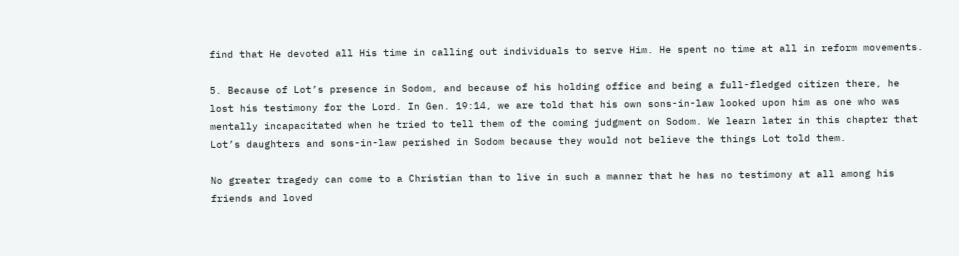find that He devoted all His time in calling out individuals to serve Him. He spent no time at all in reform movements.

5. Because of Lot’s presence in Sodom, and because of his holding office and being a full-fledged citizen there, he lost his testimony for the Lord. In Gen. 19:14, we are told that his own sons-in-law looked upon him as one who was mentally incapacitated when he tried to tell them of the coming judgment on Sodom. We learn later in this chapter that Lot’s daughters and sons-in-law perished in Sodom because they would not believe the things Lot told them.

No greater tragedy can come to a Christian than to live in such a manner that he has no testimony at all among his friends and loved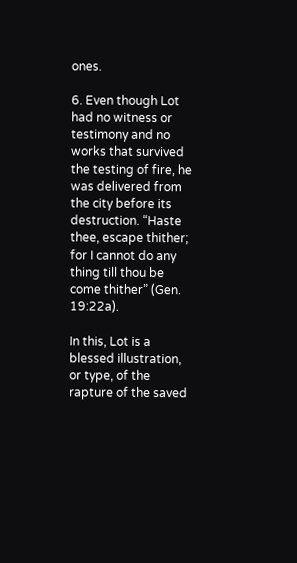ones.

6. Even though Lot had no witness or testimony and no works that survived the testing of fire, he was delivered from the city before its destruction. “Haste thee, escape thither; for I cannot do any thing till thou be come thither” (Gen. 19:22a).

In this, Lot is a blessed illustration, or type, of the rapture of the saved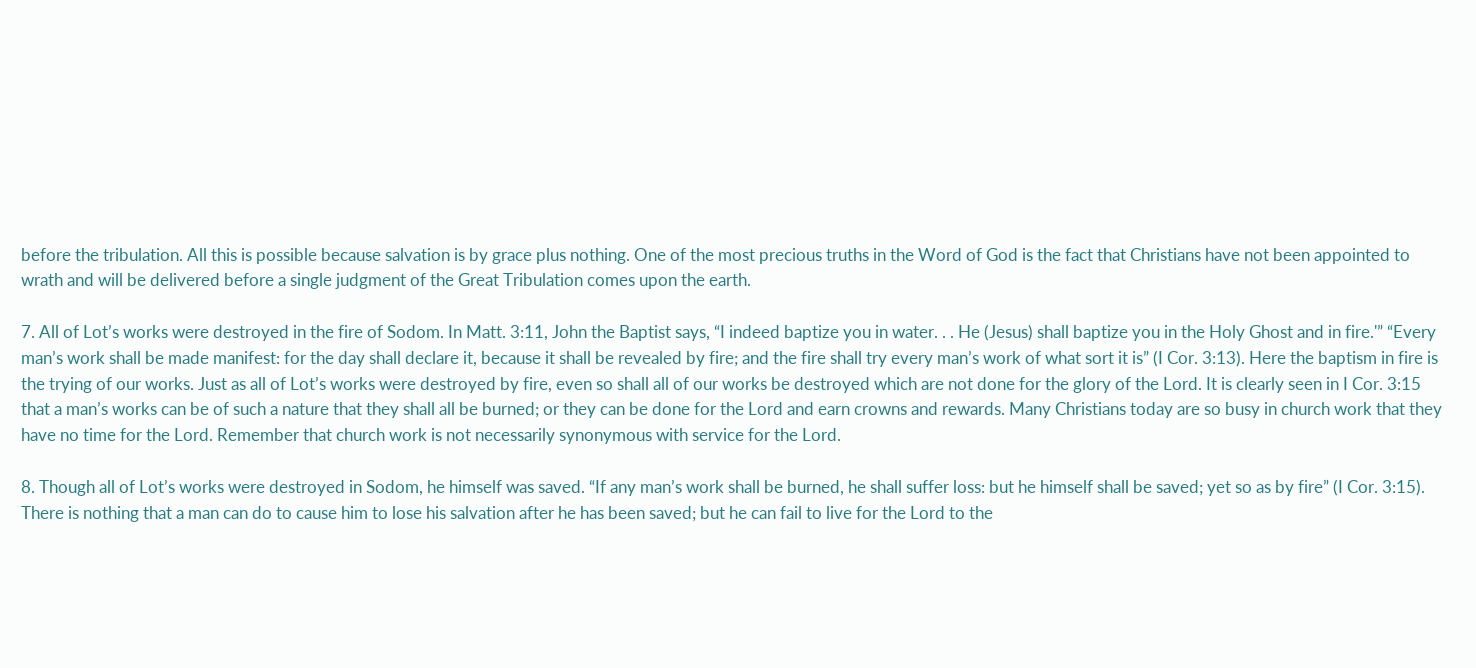before the tribulation. All this is possible because salvation is by grace plus nothing. One of the most precious truths in the Word of God is the fact that Christians have not been appointed to wrath and will be delivered before a single judgment of the Great Tribulation comes upon the earth.

7. All of Lot’s works were destroyed in the fire of Sodom. In Matt. 3:11, John the Baptist says, “I indeed baptize you in water. . . He (Jesus) shall baptize you in the Holy Ghost and in fire.'” “Every man’s work shall be made manifest: for the day shall declare it, because it shall be revealed by fire; and the fire shall try every man’s work of what sort it is” (I Cor. 3:13). Here the baptism in fire is the trying of our works. Just as all of Lot’s works were destroyed by fire, even so shall all of our works be destroyed which are not done for the glory of the Lord. It is clearly seen in I Cor. 3:15 that a man’s works can be of such a nature that they shall all be burned; or they can be done for the Lord and earn crowns and rewards. Many Christians today are so busy in church work that they have no time for the Lord. Remember that church work is not necessarily synonymous with service for the Lord.

8. Though all of Lot’s works were destroyed in Sodom, he himself was saved. “If any man’s work shall be burned, he shall suffer loss: but he himself shall be saved; yet so as by fire” (I Cor. 3:15). There is nothing that a man can do to cause him to lose his salvation after he has been saved; but he can fail to live for the Lord to the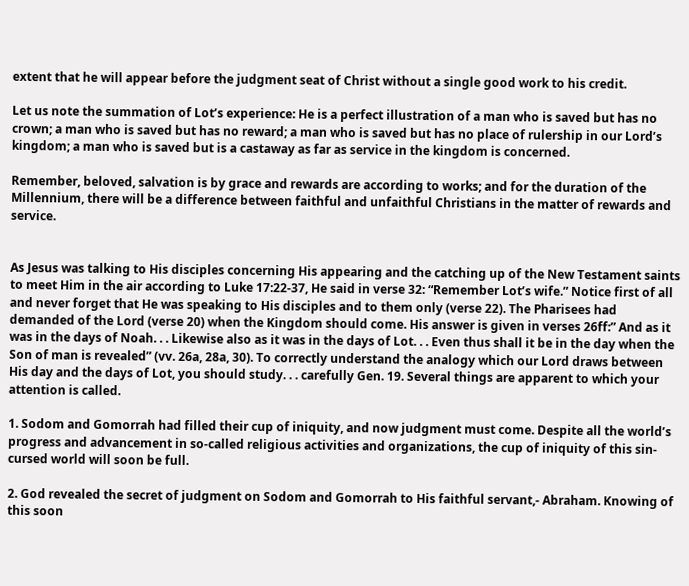extent that he will appear before the judgment seat of Christ without a single good work to his credit.

Let us note the summation of Lot’s experience: He is a perfect illustration of a man who is saved but has no crown; a man who is saved but has no reward; a man who is saved but has no place of rulership in our Lord’s kingdom; a man who is saved but is a castaway as far as service in the kingdom is concerned.

Remember, beloved, salvation is by grace and rewards are according to works; and for the duration of the Millennium, there will be a difference between faithful and unfaithful Christians in the matter of rewards and service.


As Jesus was talking to His disciples concerning His appearing and the catching up of the New Testament saints to meet Him in the air according to Luke 17:22-37, He said in verse 32: “Remember Lot’s wife.” Notice first of all and never forget that He was speaking to His disciples and to them only (verse 22). The Pharisees had demanded of the Lord (verse 20) when the Kingdom should come. His answer is given in verses 26ff:” And as it was in the days of Noah. . . Likewise also as it was in the days of Lot. . . Even thus shall it be in the day when the Son of man is revealed” (vv. 26a, 28a, 30). To correctly understand the analogy which our Lord draws between His day and the days of Lot, you should study. . . carefully Gen. 19. Several things are apparent to which your attention is called.

1. Sodom and Gomorrah had filled their cup of iniquity, and now judgment must come. Despite all the world’s progress and advancement in so-called religious activities and organizations, the cup of iniquity of this sin-cursed world will soon be full.

2. God revealed the secret of judgment on Sodom and Gomorrah to His faithful servant,- Abraham. Knowing of this soon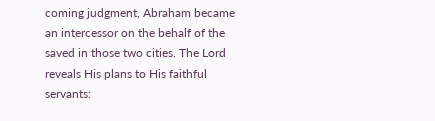coming judgment, Abraham became an intercessor on the behalf of the saved in those two cities. The Lord reveals His plans to His faithful servants: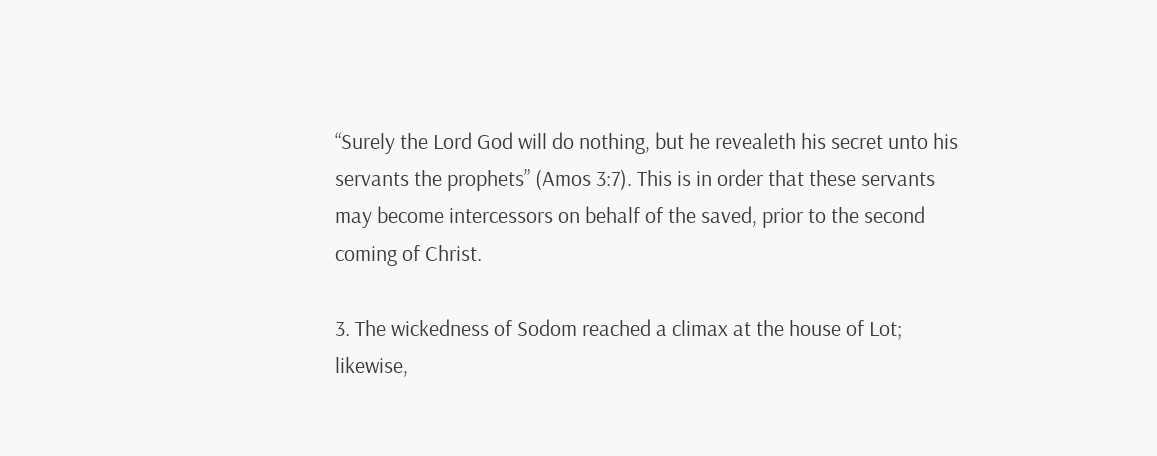“Surely the Lord God will do nothing, but he revealeth his secret unto his servants the prophets” (Amos 3:7). This is in order that these servants may become intercessors on behalf of the saved, prior to the second coming of Christ.

3. The wickedness of Sodom reached a climax at the house of Lot; likewise,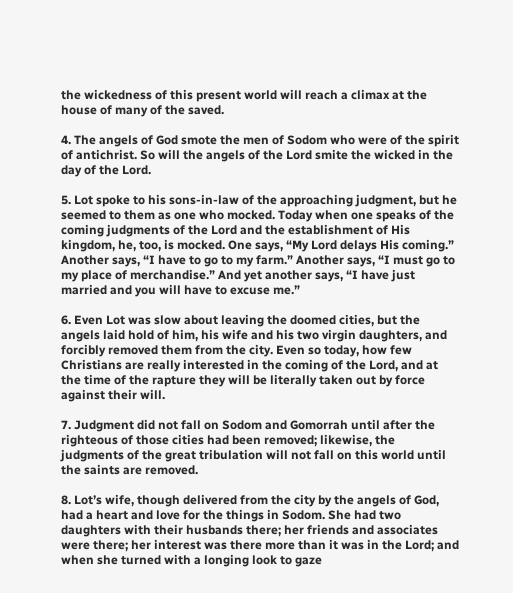the wickedness of this present world will reach a climax at the house of many of the saved.

4. The angels of God smote the men of Sodom who were of the spirit of antichrist. So will the angels of the Lord smite the wicked in the day of the Lord.

5. Lot spoke to his sons-in-law of the approaching judgment, but he seemed to them as one who mocked. Today when one speaks of the coming judgments of the Lord and the establishment of His kingdom, he, too, is mocked. One says, “My Lord delays His coming.” Another says, “I have to go to my farm.” Another says, “I must go to my place of merchandise.” And yet another says, “I have just married and you will have to excuse me.”

6. Even Lot was slow about leaving the doomed cities, but the angels laid hold of him, his wife and his two virgin daughters, and forcibly removed them from the city. Even so today, how few Christians are really interested in the coming of the Lord, and at the time of the rapture they will be literally taken out by force against their will.

7. Judgment did not fall on Sodom and Gomorrah until after the righteous of those cities had been removed; likewise, the judgments of the great tribulation will not fall on this world until the saints are removed.

8. Lot’s wife, though delivered from the city by the angels of God, had a heart and love for the things in Sodom. She had two daughters with their husbands there; her friends and associates were there; her interest was there more than it was in the Lord; and when she turned with a longing look to gaze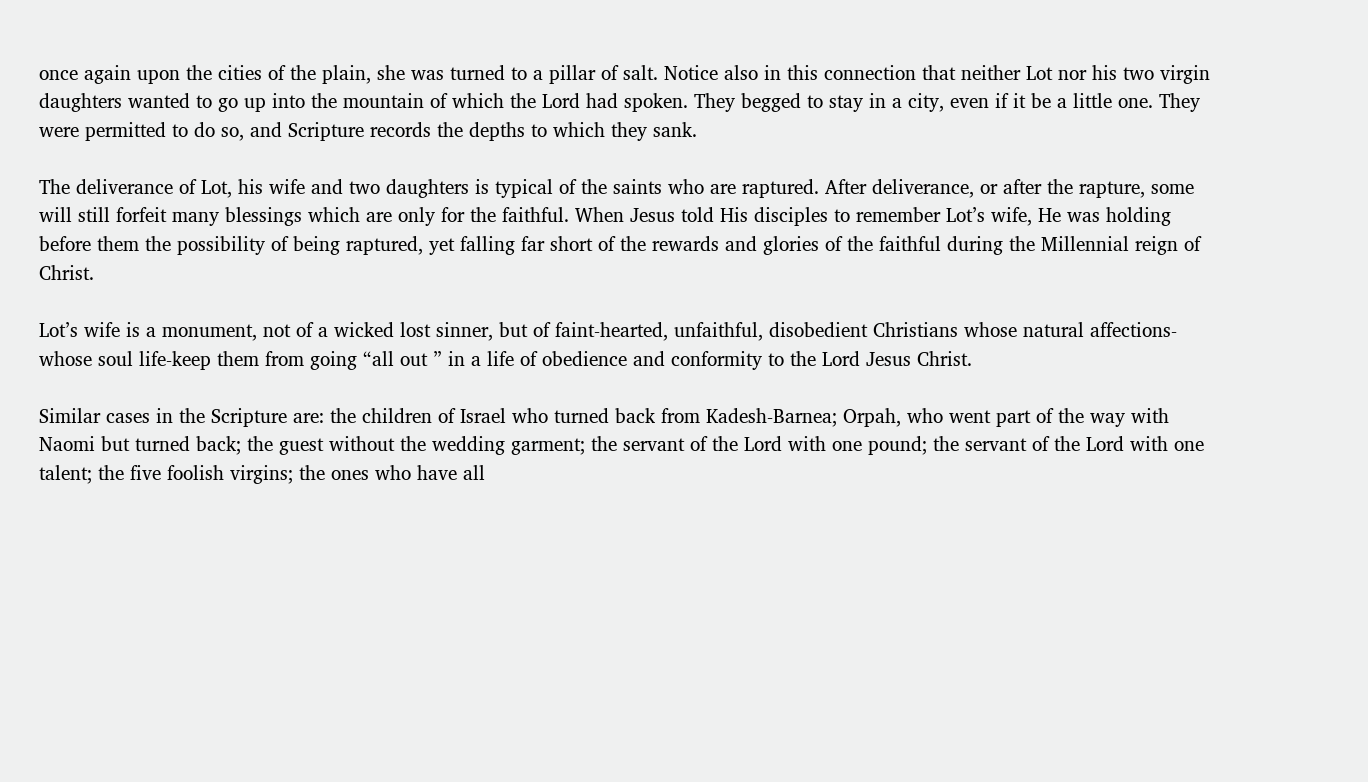once again upon the cities of the plain, she was turned to a pillar of salt. Notice also in this connection that neither Lot nor his two virgin daughters wanted to go up into the mountain of which the Lord had spoken. They begged to stay in a city, even if it be a little one. They were permitted to do so, and Scripture records the depths to which they sank.

The deliverance of Lot, his wife and two daughters is typical of the saints who are raptured. After deliverance, or after the rapture, some will still forfeit many blessings which are only for the faithful. When Jesus told His disciples to remember Lot’s wife, He was holding before them the possibility of being raptured, yet falling far short of the rewards and glories of the faithful during the Millennial reign of Christ.

Lot’s wife is a monument, not of a wicked lost sinner, but of faint-hearted, unfaithful, disobedient Christians whose natural affections-whose soul life-keep them from going “all out ” in a life of obedience and conformity to the Lord Jesus Christ.

Similar cases in the Scripture are: the children of Israel who turned back from Kadesh-Barnea; Orpah, who went part of the way with Naomi but turned back; the guest without the wedding garment; the servant of the Lord with one pound; the servant of the Lord with one talent; the five foolish virgins; the ones who have all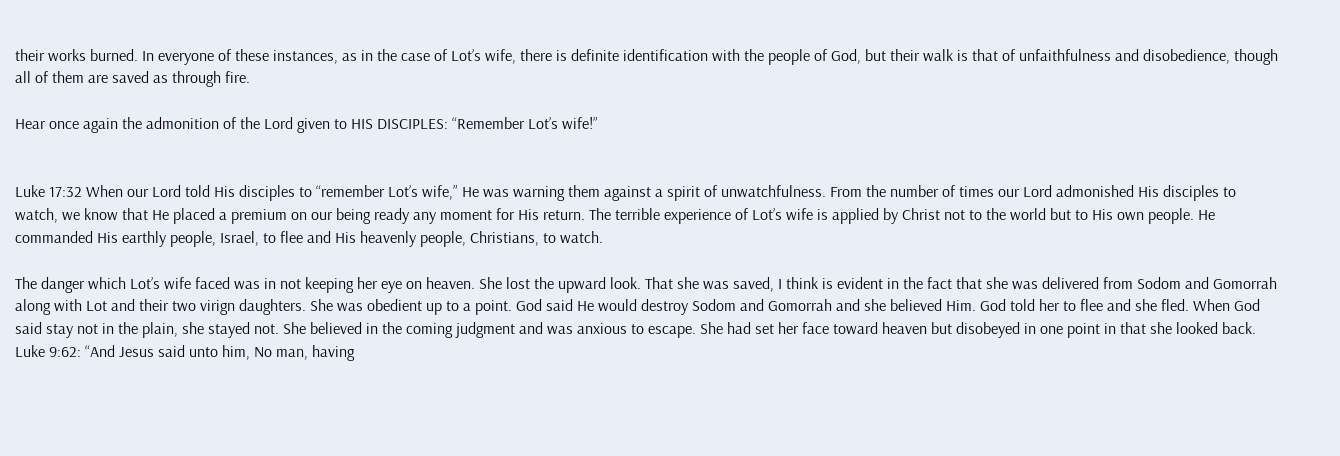their works burned. In everyone of these instances, as in the case of Lot’s wife, there is definite identification with the people of God, but their walk is that of unfaithfulness and disobedience, though all of them are saved as through fire.

Hear once again the admonition of the Lord given to HIS DISCIPLES: “Remember Lot’s wife!”


Luke 17:32 When our Lord told His disciples to “remember Lot’s wife,” He was warning them against a spirit of unwatchfulness. From the number of times our Lord admonished His disciples to watch, we know that He placed a premium on our being ready any moment for His return. The terrible experience of Lot’s wife is applied by Christ not to the world but to His own people. He commanded His earthly people, Israel, to flee and His heavenly people, Christians, to watch.

The danger which Lot’s wife faced was in not keeping her eye on heaven. She lost the upward look. That she was saved, I think is evident in the fact that she was delivered from Sodom and Gomorrah along with Lot and their two virign daughters. She was obedient up to a point. God said He would destroy Sodom and Gomorrah and she believed Him. God told her to flee and she fled. When God said stay not in the plain, she stayed not. She believed in the coming judgment and was anxious to escape. She had set her face toward heaven but disobeyed in one point in that she looked back. Luke 9:62: “And Jesus said unto him, No man, having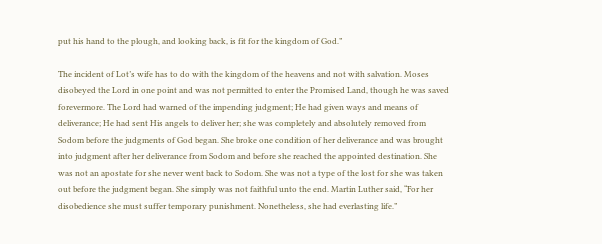put his hand to the plough, and looking back, is fit for the kingdom of God.”

The incident of Lot’s wife has to do with the kingdom of the heavens and not with salvation. Moses disobeyed the Lord in one point and was not permitted to enter the Promised Land, though he was saved forevermore. The Lord had warned of the impending judgment; He had given ways and means of deliverance; He had sent His angels to deliver her; she was completely and absolutely removed from Sodom before the judgments of God began. She broke one condition of her deliverance and was brought into judgment after her deliverance from Sodom and before she reached the appointed destination. She was not an apostate for she never went back to Sodom. She was not a type of the lost for she was taken out before the judgment began. She simply was not faithful unto the end. Martin Luther said, “For her disobedience she must suffer temporary punishment. Nonetheless, she had everlasting life.”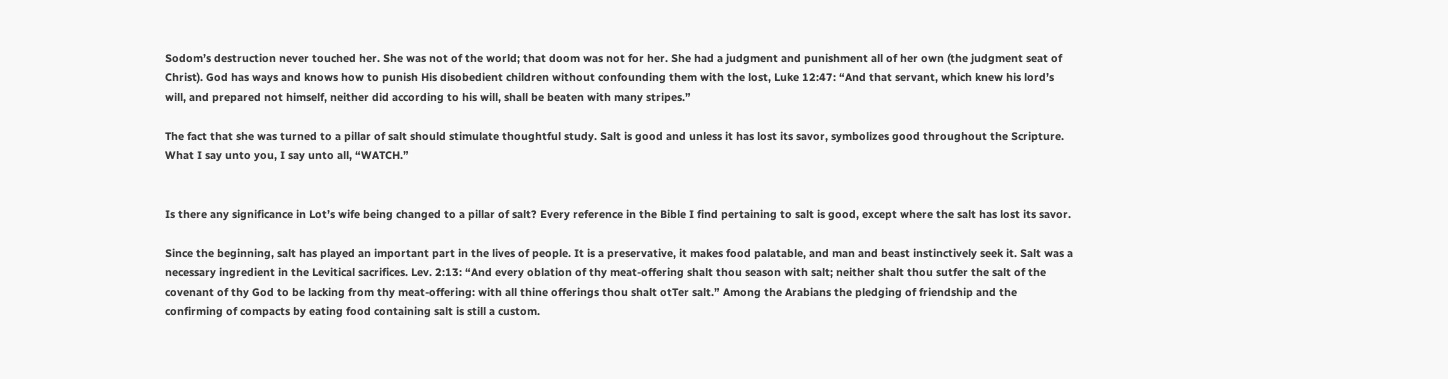Sodom’s destruction never touched her. She was not of the world; that doom was not for her. She had a judgment and punishment all of her own (the judgment seat of Christ). God has ways and knows how to punish His disobedient children without confounding them with the lost, Luke 12:47: “And that servant, which knew his lord’s will, and prepared not himself, neither did according to his will, shall be beaten with many stripes.”

The fact that she was turned to a pillar of salt should stimulate thoughtful study. Salt is good and unless it has lost its savor, symbolizes good throughout the Scripture. What I say unto you, I say unto all, “WATCH.”


Is there any significance in Lot’s wife being changed to a pillar of salt? Every reference in the Bible I find pertaining to salt is good, except where the salt has lost its savor.

Since the beginning, salt has played an important part in the lives of people. It is a preservative, it makes food palatable, and man and beast instinctively seek it. Salt was a necessary ingredient in the Levitical sacrifices. Lev. 2:13: “And every oblation of thy meat-offering shalt thou season with salt; neither shalt thou sutfer the salt of the covenant of thy God to be lacking from thy meat-offering: with all thine offerings thou shalt otTer salt.” Among the Arabians the pledging of friendship and the confirming of compacts by eating food containing salt is still a custom.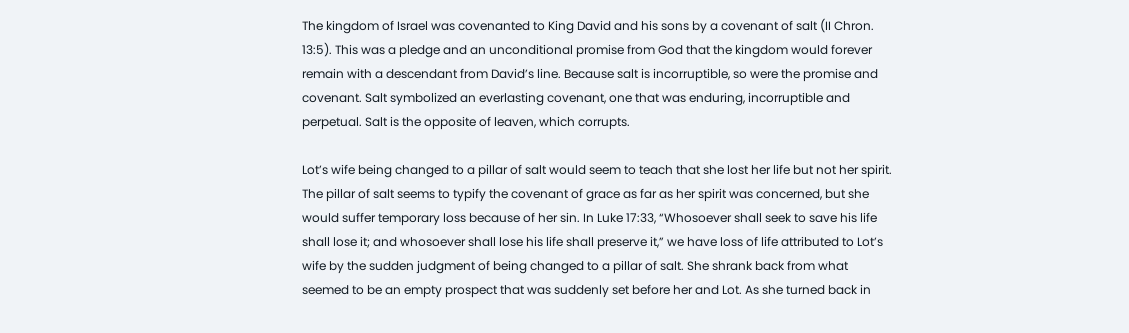The kingdom of Israel was covenanted to King David and his sons by a covenant of salt (II Chron. 13:5). This was a pledge and an unconditional promise from God that the kingdom would forever remain with a descendant from David’s line. Because salt is incorruptible, so were the promise and covenant. Salt symbolized an everlasting covenant, one that was enduring, incorruptible and perpetual. Salt is the opposite of leaven, which corrupts.

Lot’s wife being changed to a pillar of salt would seem to teach that she lost her life but not her spirit. The pillar of salt seems to typify the covenant of grace as far as her spirit was concerned, but she would suffer temporary loss because of her sin. In Luke 17:33, “Whosoever shall seek to save his life shall lose it; and whosoever shall lose his life shall preserve it,” we have loss of life attributed to Lot’s wife by the sudden judgment of being changed to a pillar of salt. She shrank back from what seemed to be an empty prospect that was suddenly set before her and Lot. As she turned back in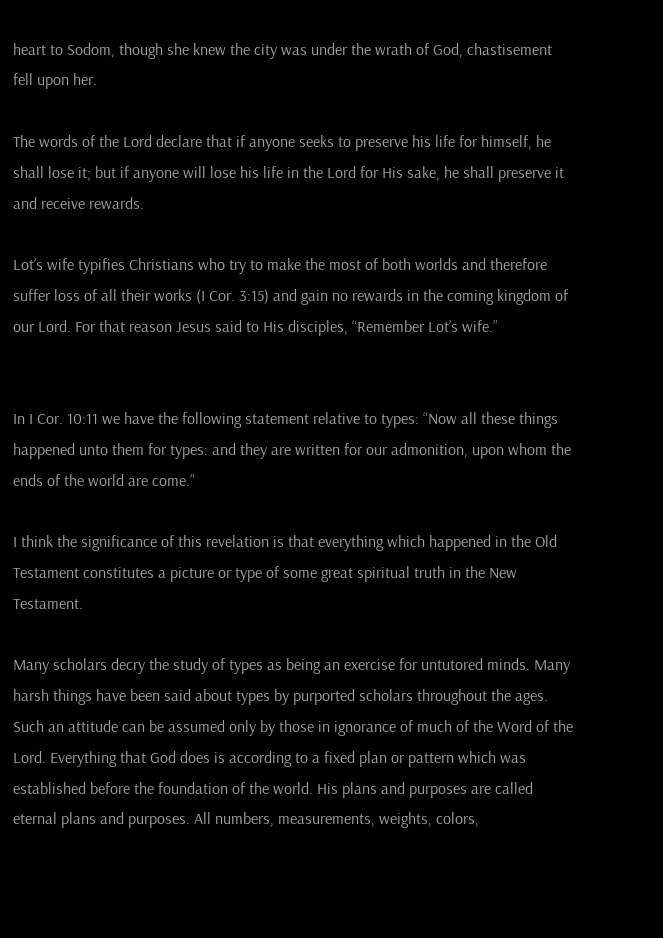heart to Sodom, though she knew the city was under the wrath of God, chastisement fell upon her.

The words of the Lord declare that if anyone seeks to preserve his life for himself, he shall lose it; but if anyone will lose his life in the Lord for His sake, he shall preserve it and receive rewards.

Lot’s wife typifies Christians who try to make the most of both worlds and therefore suffer loss of all their works (I Cor. 3:15) and gain no rewards in the coming kingdom of our Lord. For that reason Jesus said to His disciples, “Remember Lot’s wife.”


In I Cor. 10:11 we have the following statement relative to types: “Now all these things happened unto them for types: and they are written for our admonition, upon whom the ends of the world are come.”

I think the significance of this revelation is that everything which happened in the Old Testament constitutes a picture or type of some great spiritual truth in the New Testament.

Many scholars decry the study of types as being an exercise for untutored minds. Many harsh things have been said about types by purported scholars throughout the ages. Such an attitude can be assumed only by those in ignorance of much of the Word of the Lord. Everything that God does is according to a fixed plan or pattern which was established before the foundation of the world. His plans and purposes are called eternal plans and purposes. All numbers, measurements, weights, colors,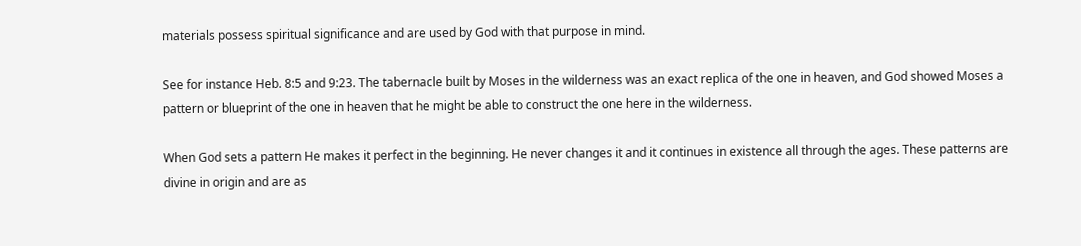materials possess spiritual significance and are used by God with that purpose in mind.

See for instance Heb. 8:5 and 9:23. The tabernacle built by Moses in the wilderness was an exact replica of the one in heaven, and God showed Moses a pattern or blueprint of the one in heaven that he might be able to construct the one here in the wilderness.

When God sets a pattern He makes it perfect in the beginning. He never changes it and it continues in existence all through the ages. These patterns are divine in origin and are as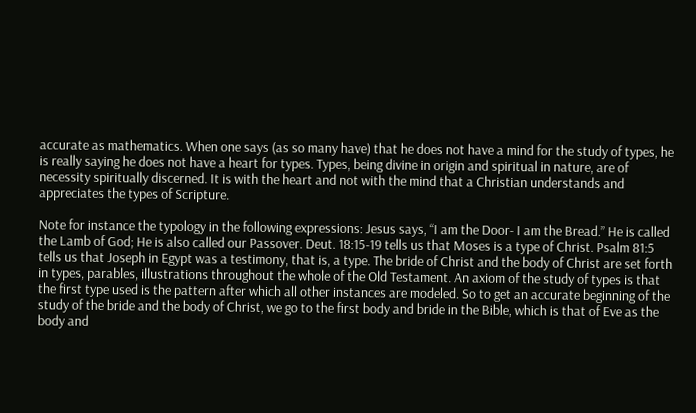accurate as mathematics. When one says (as so many have) that he does not have a mind for the study of types, he is really saying he does not have a heart for types. Types, being divine in origin and spiritual in nature, are of necessity spiritually discerned. It is with the heart and not with the mind that a Christian understands and appreciates the types of Scripture.

Note for instance the typology in the following expressions: Jesus says, “I am the Door- I am the Bread.” He is called the Lamb of God; He is also called our Passover. Deut. 18:15-19 tells us that Moses is a type of Christ. Psalm 81:5 tells us that Joseph in Egypt was a testimony, that is, a type. The bride of Christ and the body of Christ are set forth in types, parables, illustrations throughout the whole of the Old Testament. An axiom of the study of types is that the first type used is the pattern after which all other instances are modeled. So to get an accurate beginning of the study of the bride and the body of Christ, we go to the first body and bride in the Bible, which is that of Eve as the body and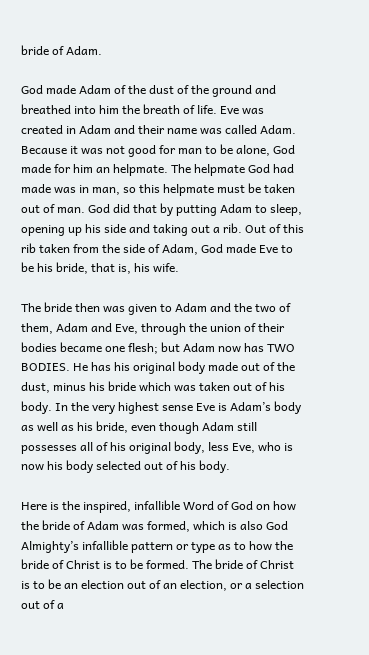bride of Adam.

God made Adam of the dust of the ground and breathed into him the breath of life. Eve was created in Adam and their name was called Adam. Because it was not good for man to be alone, God made for him an helpmate. The helpmate God had made was in man, so this helpmate must be taken out of man. God did that by putting Adam to sleep, opening up his side and taking out a rib. Out of this rib taken from the side of Adam, God made Eve to be his bride, that is, his wife.

The bride then was given to Adam and the two of them, Adam and Eve, through the union of their bodies became one flesh; but Adam now has TWO BODIES. He has his original body made out of the dust, minus his bride which was taken out of his body. In the very highest sense Eve is Adam’s body as well as his bride, even though Adam still possesses all of his original body, less Eve, who is now his body selected out of his body.

Here is the inspired, infallible Word of God on how the bride of Adam was formed, which is also God Almighty’s infallible pattern or type as to how the bride of Christ is to be formed. The bride of Christ is to be an election out of an election, or a selection out of a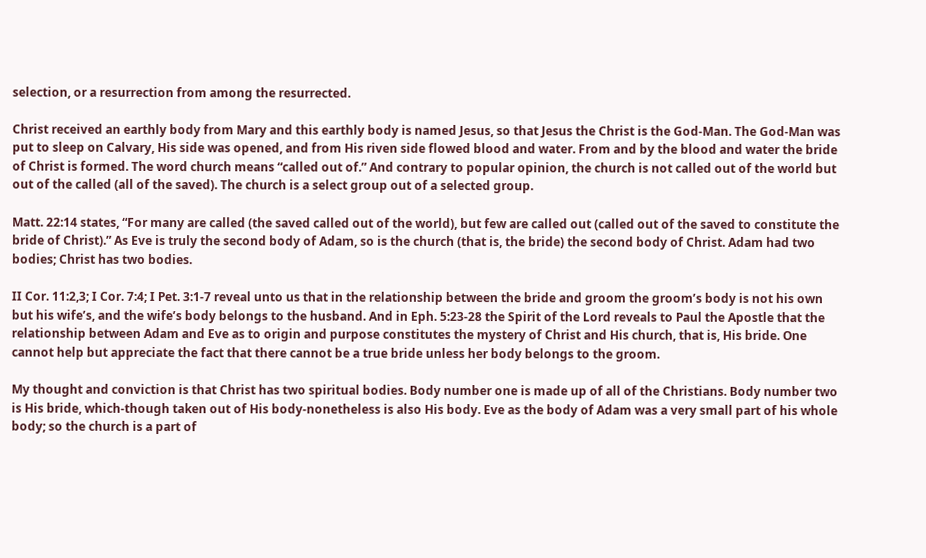selection, or a resurrection from among the resurrected.

Christ received an earthly body from Mary and this earthly body is named Jesus, so that Jesus the Christ is the God-Man. The God-Man was put to sleep on Calvary, His side was opened, and from His riven side flowed blood and water. From and by the blood and water the bride of Christ is formed. The word church means “called out of.” And contrary to popular opinion, the church is not called out of the world but out of the called (all of the saved). The church is a select group out of a selected group.

Matt. 22:14 states, “For many are called (the saved called out of the world), but few are called out (called out of the saved to constitute the bride of Christ).” As Eve is truly the second body of Adam, so is the church (that is, the bride) the second body of Christ. Adam had two bodies; Christ has two bodies.

II Cor. 11:2,3; I Cor. 7:4; I Pet. 3:1-7 reveal unto us that in the relationship between the bride and groom the groom’s body is not his own but his wife’s, and the wife’s body belongs to the husband. And in Eph. 5:23-28 the Spirit of the Lord reveals to Paul the Apostle that the relationship between Adam and Eve as to origin and purpose constitutes the mystery of Christ and His church, that is, His bride. One cannot help but appreciate the fact that there cannot be a true bride unless her body belongs to the groom.

My thought and conviction is that Christ has two spiritual bodies. Body number one is made up of all of the Christians. Body number two is His bride, which-though taken out of His body-nonetheless is also His body. Eve as the body of Adam was a very small part of his whole body; so the church is a part of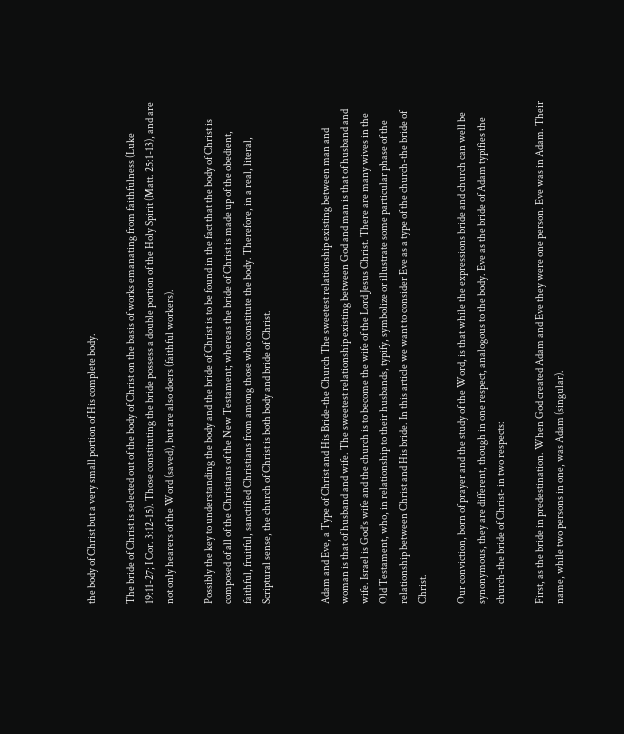the body of Christ but a very small portion of His complete body.

The bride of Christ is selected out of the body of Christ on the basis of works emanating from faithfulness (Luke 19:11-27; I Cor. 3:12-15). Those constituting the bride possess a double portion of the Holy Spirit (Matt. 25:1-13), and are not only hearers of the Word (saved), but are also doers (faithful workers).

Possibly the key to understanding the body and the bride of Christ is to be found in the fact that the body of Christ is composed of all of the Christians of the New Testament; whereas the bride of Christ is made up of the obedient, faithful, fruitful, sanctified Christians from among those who constitute the body. Therefore, in a real, literal, Scriptural sense, the church of Christ is both body and bride of Christ.


Adam and Eve, a Type of Christ and His Bride-the Church The sweetest relationship existing between man and woman is that of husband and wife. The sweetest relationship existing between God and man is that of husband and wife. Israel is God’s wife and the church is to become the wife of the Lord Jesus Christ. There are many wives in the Old Testament, who, in relationship to their husbands, typify, symbolize or illustrate some particular phase of the relationship between Christ and His bride. In this article we want to consider Eve as a type of the church-the bride of Christ.

Our conviction, born of prayer and the study of the Word, is that while the expressions bride and church can well be synonymous, they are different, though in one respect, analogous to the body. Eve as the bride of Adam typifies the church-the bride of Christ- in two respects:

First, as the bride in predestination. When God created Adam and Eve they were one person. Eve was in Adam. Their name, while two persons in one, was Adam (singular).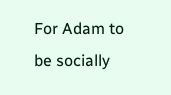For Adam to be socially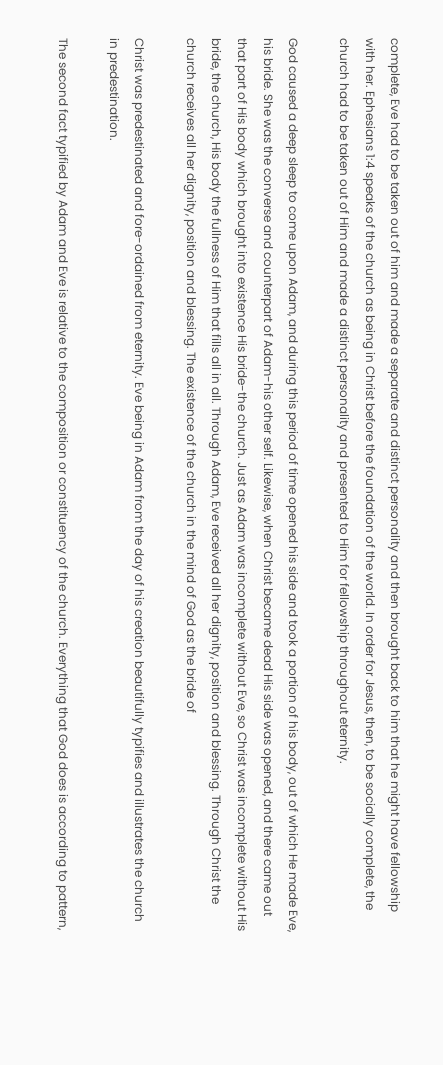complete, Eve had to be taken out of him and made a separate and distinct personality and then brought back to him that he might have fellowship with her. Ephesians 1:4 speaks of the church as being in Christ before the foundation of the world. In order for Jesus, then, to be socially complete, the church had to be taken out of Him and made a distinct personality and presented to Him for fellowship throughout eternity.

God caused a deep sleep to come upon Adam, and during this period of time opened his side and took a portion of his body, out of which He made Eve, his bride. She was the converse and counterpart of Adam-his other self. Likewise, when Christ became dead His side was opened, and there came out that part of His body which brought into existence His bride-the church. Just as Adam was incomplete without Eve, so Christ was incomplete without His bride, the church, His body the fullness of Him that fills all in all. Through Adam, Eve received all her dignity, position and blessing. Through Christ the church receives all her dignity, position and blessing. The existence of the church in the mind of God as the bride of

Christ was predestinated and fore-ordained from eternity. Eve being in Adam from the day of his creation beautifully typifies and illustrates the church in predestination.

The second fact typified by Adam and Eve is relative to the composition or constituency of the church. Everything that God does is according to pattern,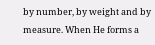by number, by weight and by measure. When He forms a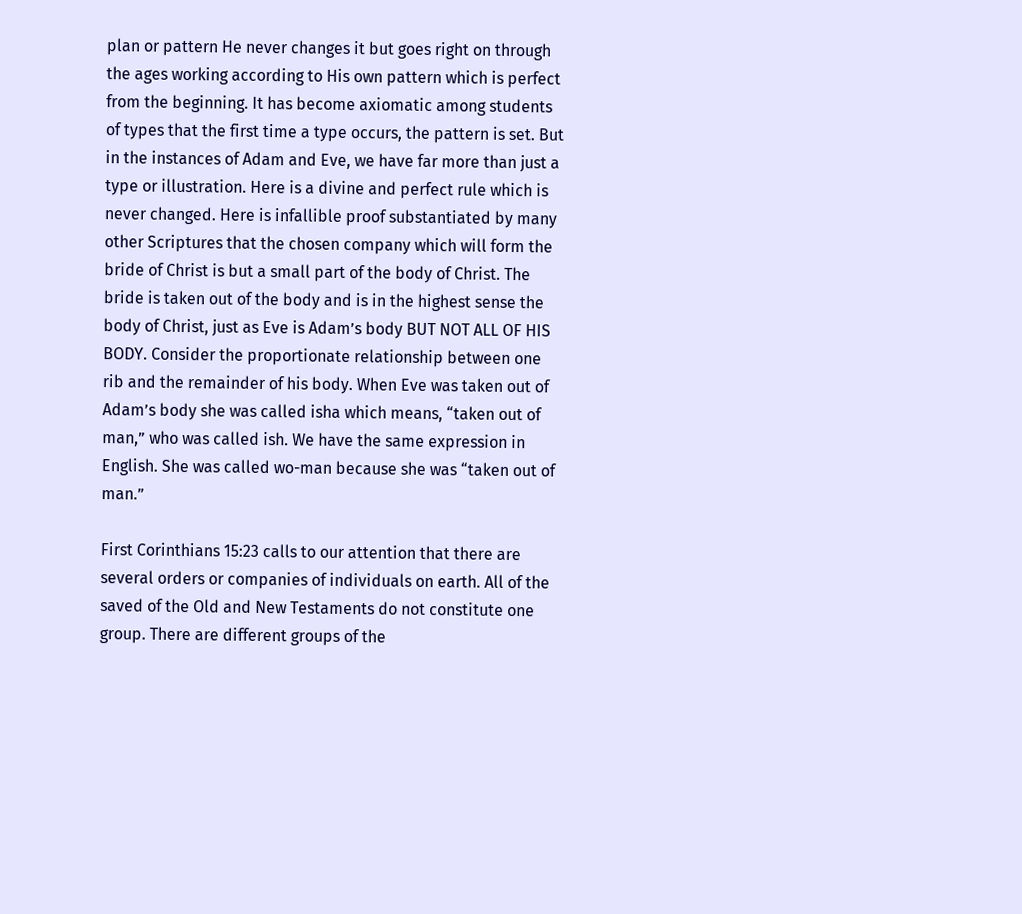plan or pattern He never changes it but goes right on through the ages working according to His own pattern which is perfect from the beginning. It has become axiomatic among students of types that the first time a type occurs, the pattern is set. But in the instances of Adam and Eve, we have far more than just a type or illustration. Here is a divine and perfect rule which is never changed. Here is infallible proof substantiated by many other Scriptures that the chosen company which will form the bride of Christ is but a small part of the body of Christ. The bride is taken out of the body and is in the highest sense the body of Christ, just as Eve is Adam’s body BUT NOT ALL OF HIS BODY. Consider the proportionate relationship between one rib and the remainder of his body. When Eve was taken out of Adam’s body she was called isha which means, “taken out of man,” who was called ish. We have the same expression in English. She was called wo-man because she was “taken out of man.”

First Corinthians 15:23 calls to our attention that there are several orders or companies of individuals on earth. All of the saved of the Old and New Testaments do not constitute one group. There are different groups of the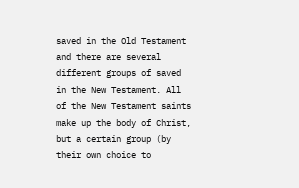saved in the Old Testament and there are several different groups of saved in the New Testament. All of the New Testament saints make up the body of Christ, but a certain group (by their own choice to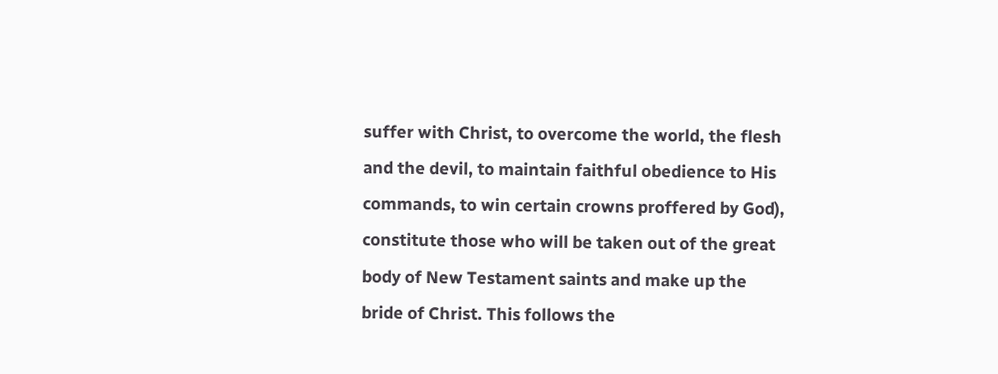suffer with Christ, to overcome the world, the flesh and the devil, to maintain faithful obedience to His commands, to win certain crowns proffered by God), constitute those who will be taken out of the great body of New Testament saints and make up the bride of Christ. This follows the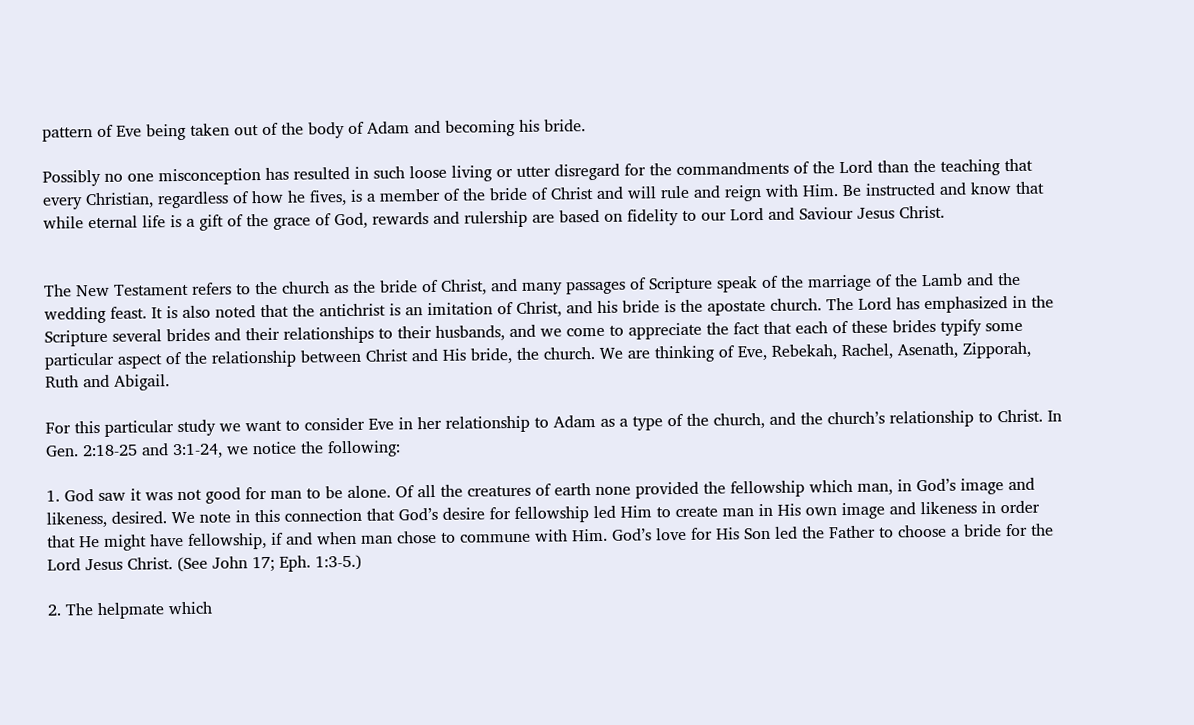pattern of Eve being taken out of the body of Adam and becoming his bride.

Possibly no one misconception has resulted in such loose living or utter disregard for the commandments of the Lord than the teaching that every Christian, regardless of how he fives, is a member of the bride of Christ and will rule and reign with Him. Be instructed and know that while eternal life is a gift of the grace of God, rewards and rulership are based on fidelity to our Lord and Saviour Jesus Christ.


The New Testament refers to the church as the bride of Christ, and many passages of Scripture speak of the marriage of the Lamb and the wedding feast. It is also noted that the antichrist is an imitation of Christ, and his bride is the apostate church. The Lord has emphasized in the Scripture several brides and their relationships to their husbands, and we come to appreciate the fact that each of these brides typify some particular aspect of the relationship between Christ and His bride, the church. We are thinking of Eve, Rebekah, Rachel, Asenath, Zipporah, Ruth and Abigail.

For this particular study we want to consider Eve in her relationship to Adam as a type of the church, and the church’s relationship to Christ. In Gen. 2:18-25 and 3:1-24, we notice the following:

1. God saw it was not good for man to be alone. Of all the creatures of earth none provided the fellowship which man, in God’s image and likeness, desired. We note in this connection that God’s desire for fellowship led Him to create man in His own image and likeness in order that He might have fellowship, if and when man chose to commune with Him. God’s love for His Son led the Father to choose a bride for the Lord Jesus Christ. (See John 17; Eph. 1:3-5.)

2. The helpmate which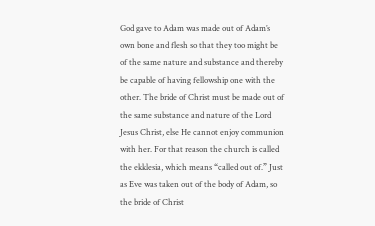God gave to Adam was made out of Adam’s own bone and flesh so that they too might be of the same nature and substance and thereby be capable of having fellowship one with the other. The bride of Christ must be made out of the same substance and nature of the Lord Jesus Christ, else He cannot enjoy communion with her. For that reason the church is called the ekklesia, which means “called out of.” Just as Eve was taken out of the body of Adam, so the bride of Christ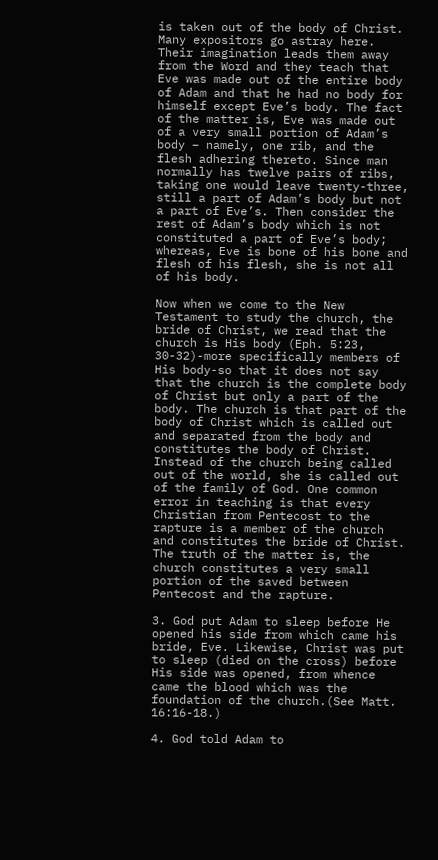is taken out of the body of Christ. Many expositors go astray here. Their imagination leads them away from the Word and they teach that Eve was made out of the entire body of Adam and that he had no body for himself except Eve’s body. The fact of the matter is, Eve was made out of a very small portion of Adam’s body – namely, one rib, and the flesh adhering thereto. Since man normally has twelve pairs of ribs, taking one would leave twenty-three, still a part of Adam’s body but not a part of Eve’s. Then consider the rest of Adam’s body which is not constituted a part of Eve’s body; whereas, Eve is bone of his bone and flesh of his flesh, she is not all of his body.

Now when we come to the New Testament to study the church, the bride of Christ, we read that the church is His body (Eph. 5:23, 30-32)-more specifically members of His body-so that it does not say that the church is the complete body of Christ but only a part of the body. The church is that part of the body of Christ which is called out and separated from the body and constitutes the body of Christ. Instead of the church being called out of the world, she is called out of the family of God. One common error in teaching is that every Christian from Pentecost to the rapture is a member of the church and constitutes the bride of Christ. The truth of the matter is, the church constitutes a very small portion of the saved between Pentecost and the rapture.

3. God put Adam to sleep before He opened his side from which came his bride, Eve. Likewise, Christ was put to sleep (died on the cross) before His side was opened, from whence came the blood which was the foundation of the church.(See Matt. 16:16-18.)

4. God told Adam to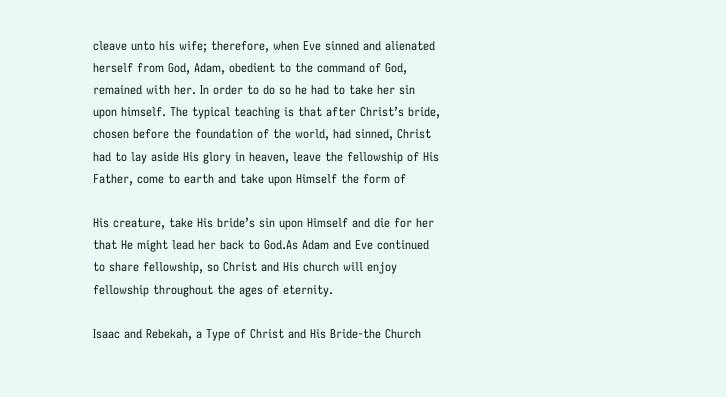cleave unto his wife; therefore, when Eve sinned and alienated herself from God, Adam, obedient to the command of God, remained with her. In order to do so he had to take her sin upon himself. The typical teaching is that after Christ’s bride, chosen before the foundation of the world, had sinned, Christ had to lay aside His glory in heaven, leave the fellowship of His Father, come to earth and take upon Himself the form of

His creature, take His bride’s sin upon Himself and die for her that He might lead her back to God.As Adam and Eve continued to share fellowship, so Christ and His church will enjoy fellowship throughout the ages of eternity.

Isaac and Rebekah, a Type of Christ and His Bride-the Church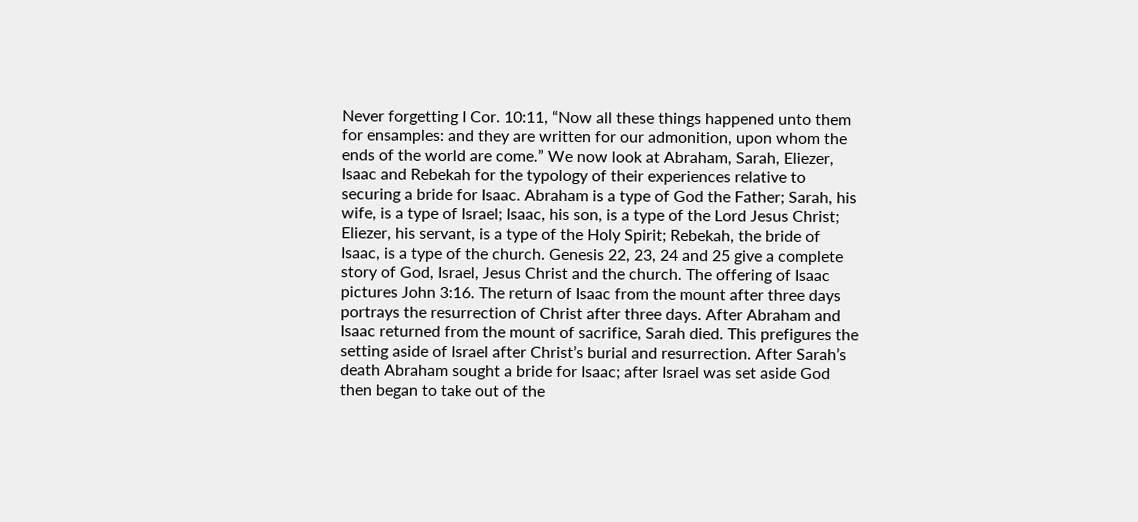Never forgetting I Cor. 10:11, “Now all these things happened unto them for ensamples: and they are written for our admonition, upon whom the ends of the world are come.” We now look at Abraham, Sarah, Eliezer, Isaac and Rebekah for the typology of their experiences relative to securing a bride for Isaac. Abraham is a type of God the Father; Sarah, his wife, is a type of Israel; Isaac, his son, is a type of the Lord Jesus Christ; Eliezer, his servant, is a type of the Holy Spirit; Rebekah, the bride of Isaac, is a type of the church. Genesis 22, 23, 24 and 25 give a complete story of God, Israel, Jesus Christ and the church. The offering of Isaac pictures John 3:16. The return of Isaac from the mount after three days portrays the resurrection of Christ after three days. After Abraham and Isaac returned from the mount of sacrifice, Sarah died. This prefigures the setting aside of Israel after Christ’s burial and resurrection. After Sarah’s death Abraham sought a bride for Isaac; after Israel was set aside God then began to take out of the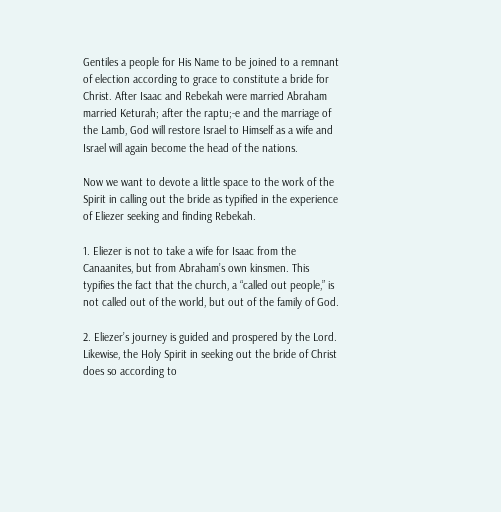Gentiles a people for His Name to be joined to a remnant of election according to grace to constitute a bride for Christ. After Isaac and Rebekah were married Abraham married Keturah; after the raptu;-e and the marriage of the Lamb, God will restore Israel to Himself as a wife and Israel will again become the head of the nations.

Now we want to devote a little space to the work of the Spirit in calling out the bride as typified in the experience of Eliezer seeking and finding Rebekah.

1. Eliezer is not to take a wife for Isaac from the Canaanites, but from Abraham’s own kinsmen. This typifies the fact that the church, a “called out people,” is not called out of the world, but out of the family of God.

2. Eliezer’s journey is guided and prospered by the Lord. Likewise, the Holy Spirit in seeking out the bride of Christ does so according to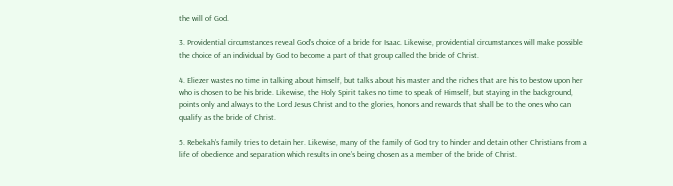the will of God.

3. Providential circumstances reveal God’s choice of a bride for Isaac. Likewise, providential circumstances will make possible the choice of an individual by God to become a part of that group called the bride of Christ.

4. Eliezer wastes no time in talking about himself, but talks about his master and the riches that are his to bestow upon her who is chosen to be his bride. Likewise, the Holy Spirit takes no time to speak of Himself, but staying in the background, points only and always to the Lord Jesus Christ and to the glories, honors and rewards that shall be to the ones who can qualify as the bride of Christ.

5. Rebekah’s family tries to detain her. Likewise, many of the family of God try to hinder and detain other Christians from a life of obedience and separation which results in one’s being chosen as a member of the bride of Christ.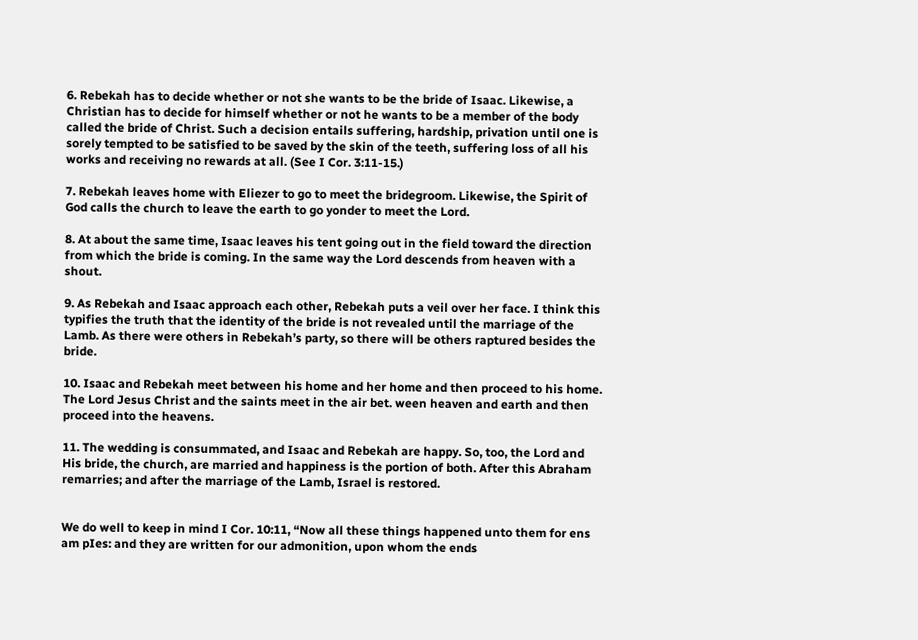6. Rebekah has to decide whether or not she wants to be the bride of Isaac. Likewise, a Christian has to decide for himself whether or not he wants to be a member of the body called the bride of Christ. Such a decision entails suffering, hardship, privation until one is sorely tempted to be satisfied to be saved by the skin of the teeth, suffering loss of all his works and receiving no rewards at all. (See I Cor. 3:11-15.)

7. Rebekah leaves home with Eliezer to go to meet the bridegroom. Likewise, the Spirit of God calls the church to leave the earth to go yonder to meet the Lord.

8. At about the same time, Isaac leaves his tent going out in the field toward the direction from which the bride is coming. In the same way the Lord descends from heaven with a shout.

9. As Rebekah and Isaac approach each other, Rebekah puts a veil over her face. I think this typifies the truth that the identity of the bride is not revealed until the marriage of the Lamb. As there were others in Rebekah’s party, so there will be others raptured besides the bride.

10. Isaac and Rebekah meet between his home and her home and then proceed to his home. The Lord Jesus Christ and the saints meet in the air bet. ween heaven and earth and then proceed into the heavens.

11. The wedding is consummated, and Isaac and Rebekah are happy. So, too, the Lord and His bride, the church, are married and happiness is the portion of both. After this Abraham remarries; and after the marriage of the Lamb, Israel is restored.


We do well to keep in mind I Cor. 10:11, “Now all these things happened unto them for ens am pIes: and they are written for our admonition, upon whom the ends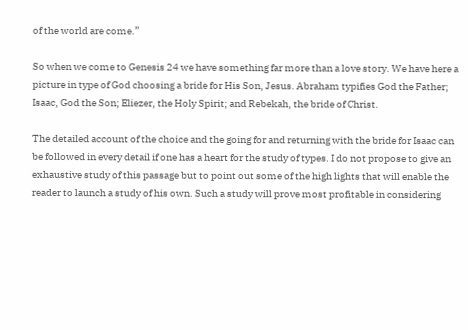of the world are come.”

So when we come to Genesis 24 we have something far more than a love story. We have here a picture in type of God choosing a bride for His Son, Jesus. Abraham typifies God the Father; Isaac, God the Son; Eliezer, the Holy Spirit; and Rebekah, the bride of Christ.

The detailed account of the choice and the going for and returning with the bride for Isaac can be followed in every detail if one has a heart for the study of types. I do not propose to give an exhaustive study of this passage but to point out some of the high lights that will enable the reader to launch a study of his own. Such a study will prove most profitable in considering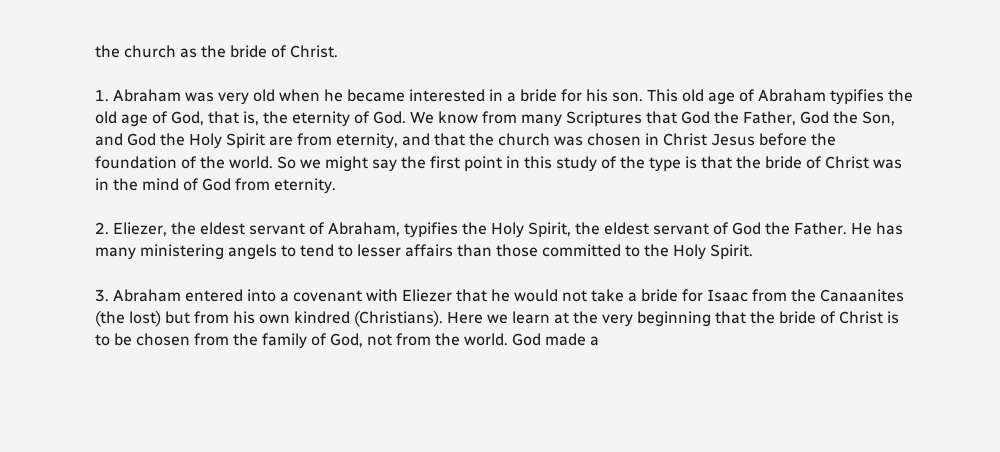the church as the bride of Christ.

1. Abraham was very old when he became interested in a bride for his son. This old age of Abraham typifies the old age of God, that is, the eternity of God. We know from many Scriptures that God the Father, God the Son, and God the Holy Spirit are from eternity, and that the church was chosen in Christ Jesus before the foundation of the world. So we might say the first point in this study of the type is that the bride of Christ was in the mind of God from eternity.

2. Eliezer, the eldest servant of Abraham, typifies the Holy Spirit, the eldest servant of God the Father. He has many ministering angels to tend to lesser affairs than those committed to the Holy Spirit.

3. Abraham entered into a covenant with Eliezer that he would not take a bride for Isaac from the Canaanites (the lost) but from his own kindred (Christians). Here we learn at the very beginning that the bride of Christ is to be chosen from the family of God, not from the world. God made a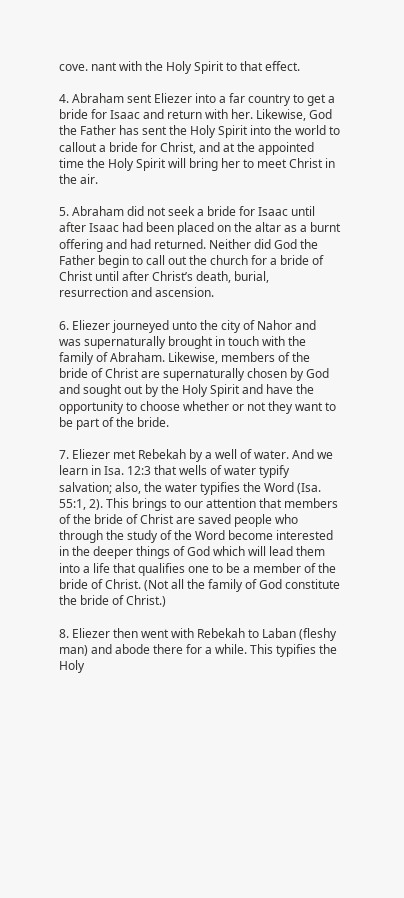cove. nant with the Holy Spirit to that effect.

4. Abraham sent Eliezer into a far country to get a bride for Isaac and return with her. Likewise, God the Father has sent the Holy Spirit into the world to callout a bride for Christ, and at the appointed time the Holy Spirit will bring her to meet Christ in the air.

5. Abraham did not seek a bride for Isaac until after Isaac had been placed on the altar as a burnt offering and had returned. Neither did God the Father begin to call out the church for a bride of Christ until after Christ’s death, burial, resurrection and ascension.

6. Eliezer journeyed unto the city of Nahor and was supernaturally brought in touch with the family of Abraham. Likewise, members of the bride of Christ are supernaturally chosen by God and sought out by the Holy Spirit and have the opportunity to choose whether or not they want to be part of the bride.

7. Eliezer met Rebekah by a well of water. And we learn in Isa. 12:3 that wells of water typify salvation; also, the water typifies the Word (Isa. 55:1, 2). This brings to our attention that members of the bride of Christ are saved people who through the study of the Word become interested in the deeper things of God which will lead them into a life that qualifies one to be a member of the bride of Christ. (Not all the family of God constitute the bride of Christ.)

8. Eliezer then went with Rebekah to Laban (fleshy man) and abode there for a while. This typifies the Holy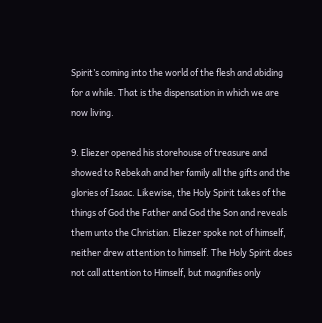Spirit’s coming into the world of the flesh and abiding for a while. That is the dispensation in which we are now living.

9. Eliezer opened his storehouse of treasure and showed to Rebekah and her family all the gifts and the glories of Isaac. Likewise, the Holy Spirit takes of the things of God the Father and God the Son and reveals them unto the Christian. Eliezer spoke not of himself, neither drew attention to himself. The Holy Spirit does not call attention to Himself, but magnifies only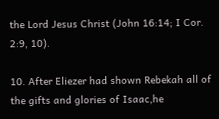the Lord Jesus Christ (John 16:14; I Cor. 2:9, 10).

10. After Eliezer had shown Rebekah all of the gifts and glories of Isaac,he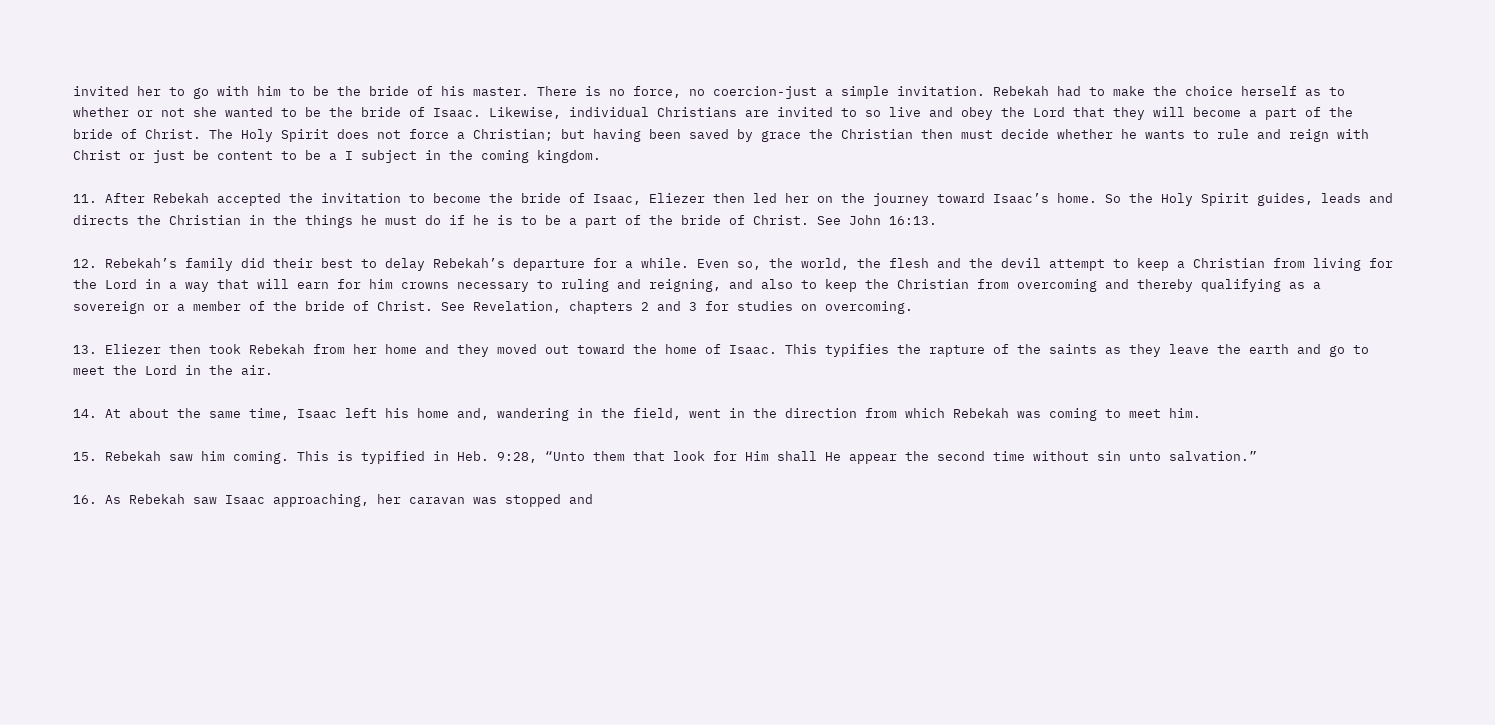invited her to go with him to be the bride of his master. There is no force, no coercion-just a simple invitation. Rebekah had to make the choice herself as to whether or not she wanted to be the bride of Isaac. Likewise, individual Christians are invited to so live and obey the Lord that they will become a part of the bride of Christ. The Holy Spirit does not force a Christian; but having been saved by grace the Christian then must decide whether he wants to rule and reign with Christ or just be content to be a I subject in the coming kingdom.

11. After Rebekah accepted the invitation to become the bride of Isaac, Eliezer then led her on the journey toward Isaac’s home. So the Holy Spirit guides, leads and directs the Christian in the things he must do if he is to be a part of the bride of Christ. See John 16:13.

12. Rebekah’s family did their best to delay Rebekah’s departure for a while. Even so, the world, the flesh and the devil attempt to keep a Christian from living for the Lord in a way that will earn for him crowns necessary to ruling and reigning, and also to keep the Christian from overcoming and thereby qualifying as a sovereign or a member of the bride of Christ. See Revelation, chapters 2 and 3 for studies on overcoming.

13. Eliezer then took Rebekah from her home and they moved out toward the home of Isaac. This typifies the rapture of the saints as they leave the earth and go to meet the Lord in the air.

14. At about the same time, Isaac left his home and, wandering in the field, went in the direction from which Rebekah was coming to meet him.

15. Rebekah saw him coming. This is typified in Heb. 9:28, “Unto them that look for Him shall He appear the second time without sin unto salvation.”

16. As Rebekah saw Isaac approaching, her caravan was stopped and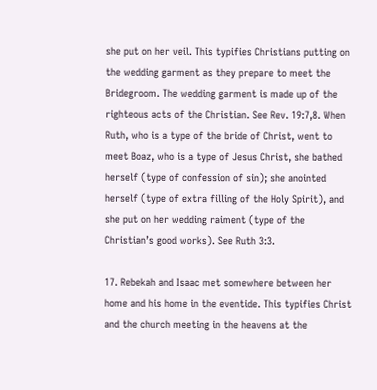she put on her veil. This typifies Christians putting on the wedding garment as they prepare to meet the Bridegroom. The wedding garment is made up of the righteous acts of the Christian. See Rev. 19:7,8. When Ruth, who is a type of the bride of Christ, went to meet Boaz, who is a type of Jesus Christ, she bathed herself (type of confession of sin); she anointed herself (type of extra filling of the Holy Spirit), and she put on her wedding raiment (type of the Christian’s good works). See Ruth 3:3.

17. Rebekah and Isaac met somewhere between her home and his home in the eventide. This typifies Christ and the church meeting in the heavens at the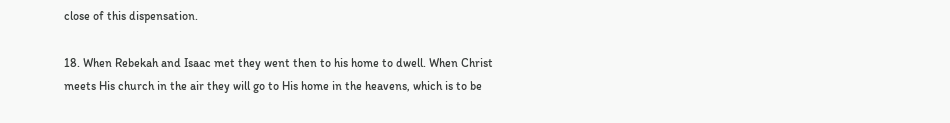close of this dispensation.

18. When Rebekah and Isaac met they went then to his home to dwell. When Christ meets His church in the air they will go to His home in the heavens, which is to be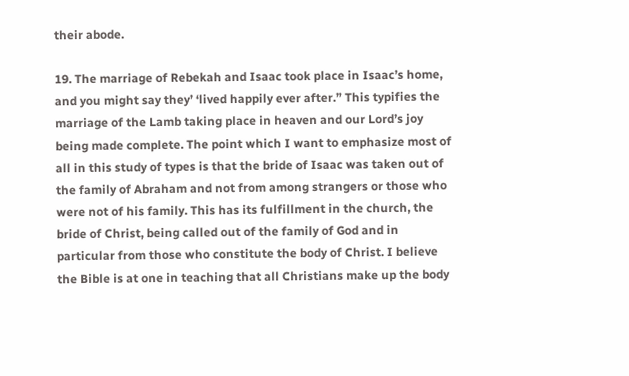their abode.

19. The marriage of Rebekah and Isaac took place in Isaac’s home, and you might say they’ ‘lived happily ever after.” This typifies the marriage of the Lamb taking place in heaven and our Lord’s joy being made complete. The point which I want to emphasize most of all in this study of types is that the bride of Isaac was taken out of the family of Abraham and not from among strangers or those who were not of his family. This has its fulfillment in the church, the bride of Christ, being called out of the family of God and in particular from those who constitute the body of Christ. I believe the Bible is at one in teaching that all Christians make up the body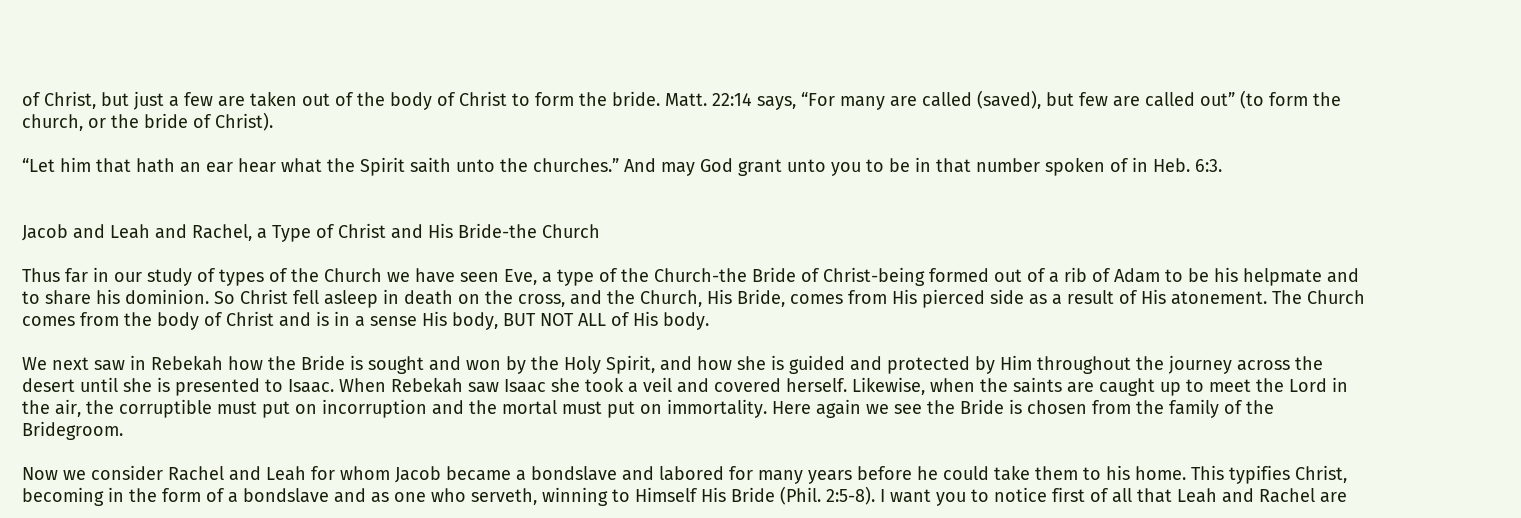of Christ, but just a few are taken out of the body of Christ to form the bride. Matt. 22:14 says, “For many are called (saved), but few are called out” (to form the church, or the bride of Christ).

“Let him that hath an ear hear what the Spirit saith unto the churches.” And may God grant unto you to be in that number spoken of in Heb. 6:3.


Jacob and Leah and Rachel, a Type of Christ and His Bride-the Church

Thus far in our study of types of the Church we have seen Eve, a type of the Church-the Bride of Christ-being formed out of a rib of Adam to be his helpmate and to share his dominion. So Christ fell asleep in death on the cross, and the Church, His Bride, comes from His pierced side as a result of His atonement. The Church comes from the body of Christ and is in a sense His body, BUT NOT ALL of His body.

We next saw in Rebekah how the Bride is sought and won by the Holy Spirit, and how she is guided and protected by Him throughout the journey across the desert until she is presented to Isaac. When Rebekah saw Isaac she took a veil and covered herself. Likewise, when the saints are caught up to meet the Lord in the air, the corruptible must put on incorruption and the mortal must put on immortality. Here again we see the Bride is chosen from the family of the Bridegroom.

Now we consider Rachel and Leah for whom Jacob became a bondslave and labored for many years before he could take them to his home. This typifies Christ, becoming in the form of a bondslave and as one who serveth, winning to Himself His Bride (Phil. 2:5-8). I want you to notice first of all that Leah and Rachel are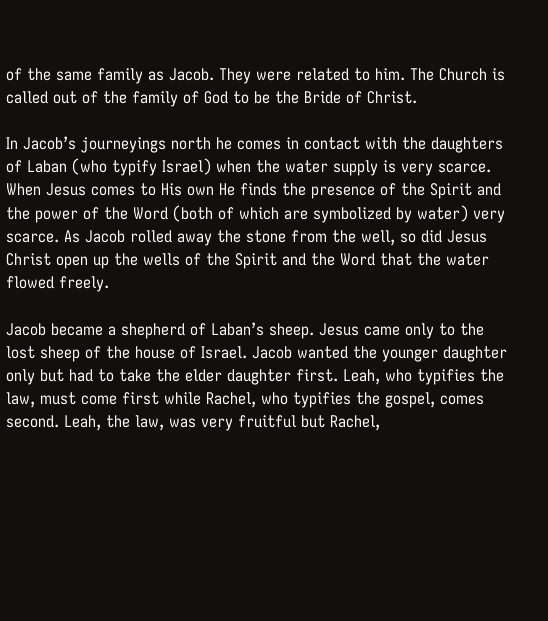of the same family as Jacob. They were related to him. The Church is called out of the family of God to be the Bride of Christ.

In Jacob’s journeyings north he comes in contact with the daughters of Laban (who typify Israel) when the water supply is very scarce. When Jesus comes to His own He finds the presence of the Spirit and the power of the Word (both of which are symbolized by water) very scarce. As Jacob rolled away the stone from the well, so did Jesus Christ open up the wells of the Spirit and the Word that the water flowed freely.

Jacob became a shepherd of Laban’s sheep. Jesus came only to the lost sheep of the house of Israel. Jacob wanted the younger daughter only but had to take the elder daughter first. Leah, who typifies the law, must come first while Rachel, who typifies the gospel, comes second. Leah, the law, was very fruitful but Rachel,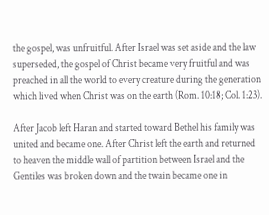the gospel, was unfruitful. After Israel was set aside and the law superseded, the gospel of Christ became very fruitful and was preached in all the world to every creature during the generation which lived when Christ was on the earth (Rom. 10:18; Col. 1:23).

After Jacob left Haran and started toward Bethel his family was united and became one. After Christ left the earth and returned to heaven the middle wall of partition between Israel and the Gentiles was broken down and the twain became one in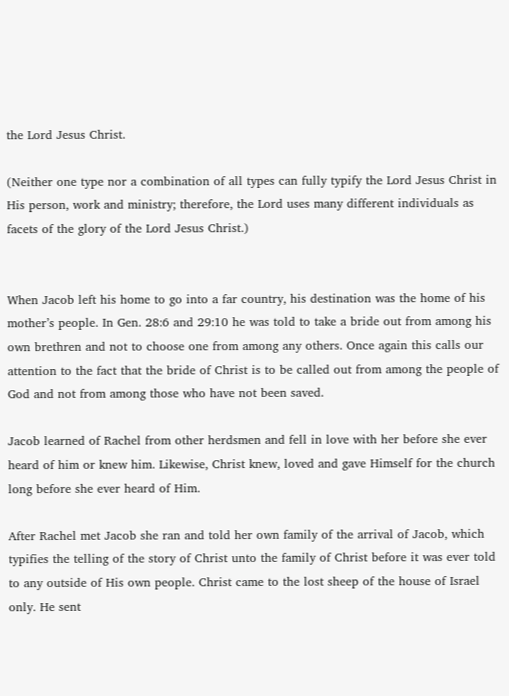the Lord Jesus Christ.

(Neither one type nor a combination of all types can fully typify the Lord Jesus Christ in His person, work and ministry; therefore, the Lord uses many different individuals as facets of the glory of the Lord Jesus Christ.)


When Jacob left his home to go into a far country, his destination was the home of his mother’s people. In Gen. 28:6 and 29:10 he was told to take a bride out from among his own brethren and not to choose one from among any others. Once again this calls our attention to the fact that the bride of Christ is to be called out from among the people of God and not from among those who have not been saved.

Jacob learned of Rachel from other herdsmen and fell in love with her before she ever heard of him or knew him. Likewise, Christ knew, loved and gave Himself for the church long before she ever heard of Him.

After Rachel met Jacob she ran and told her own family of the arrival of Jacob, which typifies the telling of the story of Christ unto the family of Christ before it was ever told to any outside of His own people. Christ came to the lost sheep of the house of Israel only. He sent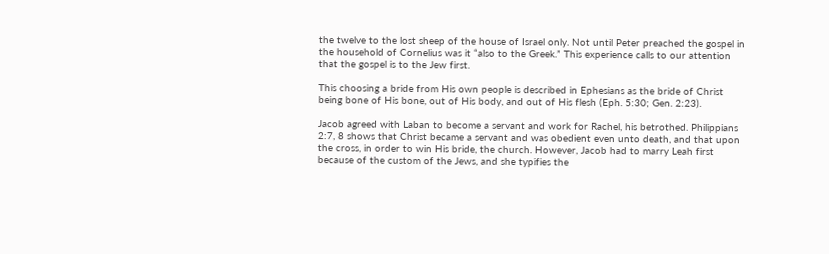the twelve to the lost sheep of the house of Israel only. Not until Peter preached the gospel in the household of Cornelius was it “also to the Greek.” This experience calls to our attention that the gospel is to the Jew first.

This choosing a bride from His own people is described in Ephesians as the bride of Christ being bone of His bone, out of His body, and out of His flesh (Eph. 5:30; Gen. 2:23).

Jacob agreed with Laban to become a servant and work for Rachel, his betrothed. Philippians 2:7, 8 shows that Christ became a servant and was obedient even unto death, and that upon the cross, in order to win His bride, the church. However, Jacob had to marry Leah first because of the custom of the Jews, and she typifies the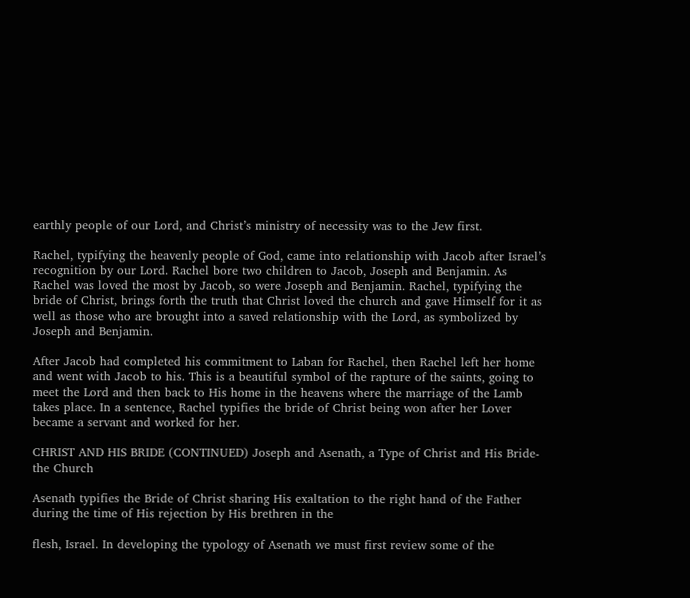earthly people of our Lord, and Christ’s ministry of necessity was to the Jew first.

Rachel, typifying the heavenly people of God, came into relationship with Jacob after Israel’s recognition by our Lord. Rachel bore two children to Jacob, Joseph and Benjamin. As Rachel was loved the most by Jacob, so were Joseph and Benjamin. Rachel, typifying the bride of Christ, brings forth the truth that Christ loved the church and gave Himself for it as well as those who are brought into a saved relationship with the Lord, as symbolized by Joseph and Benjamin.

After Jacob had completed his commitment to Laban for Rachel, then Rachel left her home and went with Jacob to his. This is a beautiful symbol of the rapture of the saints, going to meet the Lord and then back to His home in the heavens where the marriage of the Lamb takes place. In a sentence, Rachel typifies the bride of Christ being won after her Lover became a servant and worked for her.

CHRIST AND HIS BRIDE (CONTINUED) Joseph and Asenath, a Type of Christ and His Bride-the Church

Asenath typifies the Bride of Christ sharing His exaltation to the right hand of the Father during the time of His rejection by His brethren in the

flesh, Israel. In developing the typology of Asenath we must first review some of the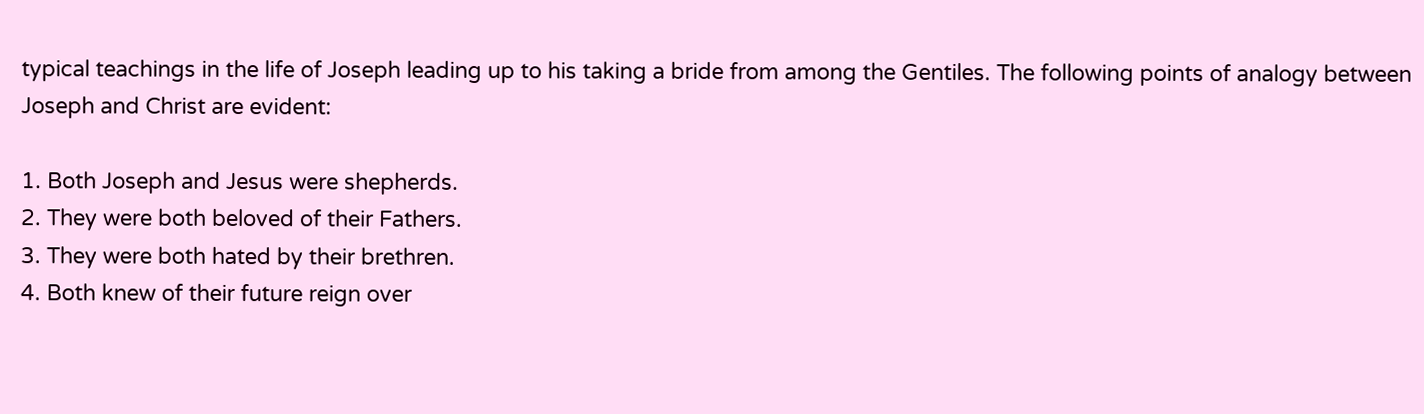typical teachings in the life of Joseph leading up to his taking a bride from among the Gentiles. The following points of analogy between Joseph and Christ are evident:

1. Both Joseph and Jesus were shepherds.
2. They were both beloved of their Fathers.
3. They were both hated by their brethren.
4. Both knew of their future reign over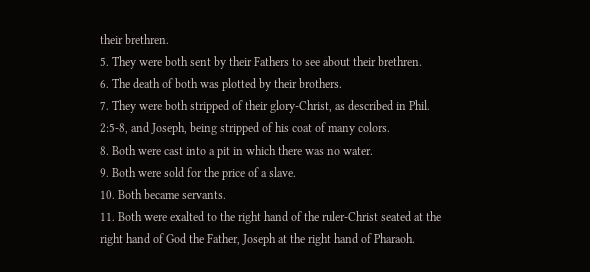their brethren.
5. They were both sent by their Fathers to see about their brethren.
6. The death of both was plotted by their brothers.
7. They were both stripped of their glory-Christ, as described in Phil. 2:5-8, and Joseph, being stripped of his coat of many colors.
8. Both were cast into a pit in which there was no water.
9. Both were sold for the price of a slave.
10. Both became servants.
11. Both were exalted to the right hand of the ruler-Christ seated at the right hand of God the Father, Joseph at the right hand of Pharaoh.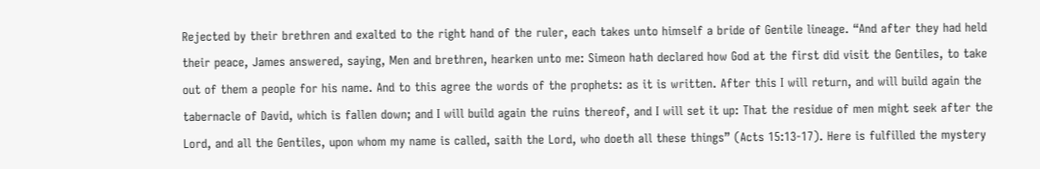Rejected by their brethren and exalted to the right hand of the ruler, each takes unto himself a bride of Gentile lineage. “And after they had held their peace, James answered, saying, Men and brethren, hearken unto me: Simeon hath declared how God at the first did visit the Gentiles, to take out of them a people for his name. And to this agree the words of the prophets: as it is written. After this I will return, and will build again the tabernacle of David, which is fallen down; and I will build again the ruins thereof, and I will set it up: That the residue of men might seek after the Lord, and all the Gentiles, upon whom my name is called, saith the Lord, who doeth all these things” (Acts 15:13-17). Here is fulfilled the mystery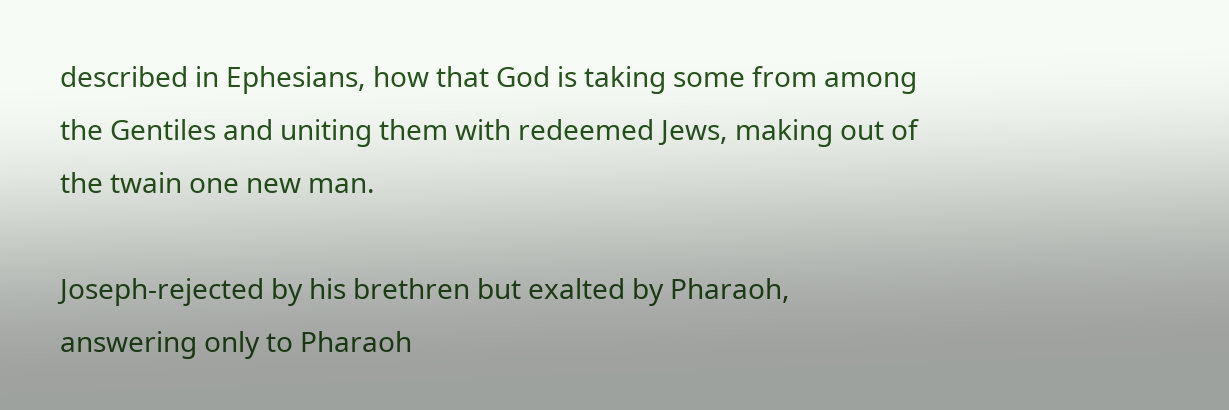described in Ephesians, how that God is taking some from among the Gentiles and uniting them with redeemed Jews, making out of the twain one new man.

Joseph-rejected by his brethren but exalted by Pharaoh, answering only to Pharaoh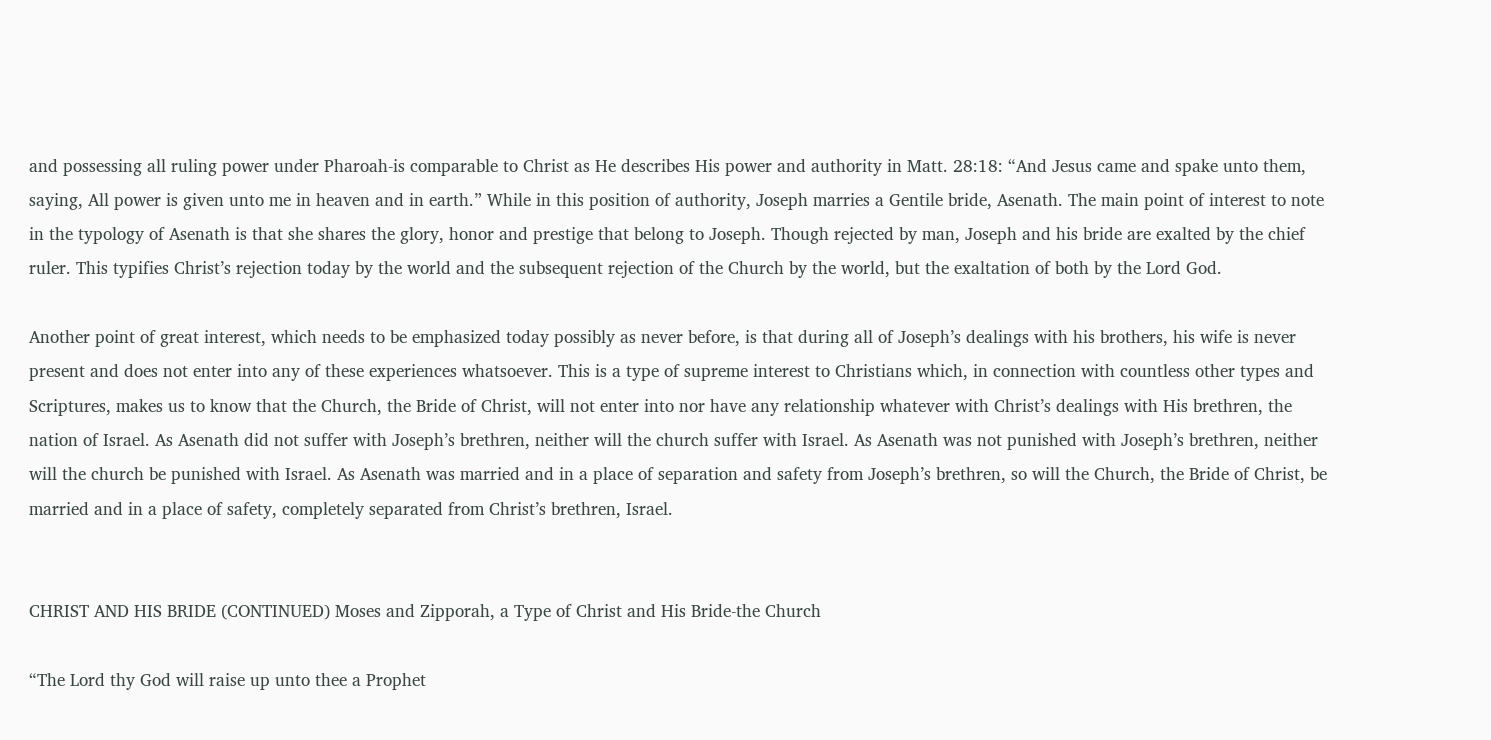and possessing all ruling power under Pharoah-is comparable to Christ as He describes His power and authority in Matt. 28:18: “And Jesus came and spake unto them, saying, All power is given unto me in heaven and in earth.” While in this position of authority, Joseph marries a Gentile bride, Asenath. The main point of interest to note in the typology of Asenath is that she shares the glory, honor and prestige that belong to Joseph. Though rejected by man, Joseph and his bride are exalted by the chief ruler. This typifies Christ’s rejection today by the world and the subsequent rejection of the Church by the world, but the exaltation of both by the Lord God.

Another point of great interest, which needs to be emphasized today possibly as never before, is that during all of Joseph’s dealings with his brothers, his wife is never present and does not enter into any of these experiences whatsoever. This is a type of supreme interest to Christians which, in connection with countless other types and Scriptures, makes us to know that the Church, the Bride of Christ, will not enter into nor have any relationship whatever with Christ’s dealings with His brethren, the nation of Israel. As Asenath did not suffer with Joseph’s brethren, neither will the church suffer with Israel. As Asenath was not punished with Joseph’s brethren, neither will the church be punished with Israel. As Asenath was married and in a place of separation and safety from Joseph’s brethren, so will the Church, the Bride of Christ, be married and in a place of safety, completely separated from Christ’s brethren, Israel.


CHRIST AND HIS BRIDE (CONTINUED) Moses and Zipporah, a Type of Christ and His Bride-the Church

“The Lord thy God will raise up unto thee a Prophet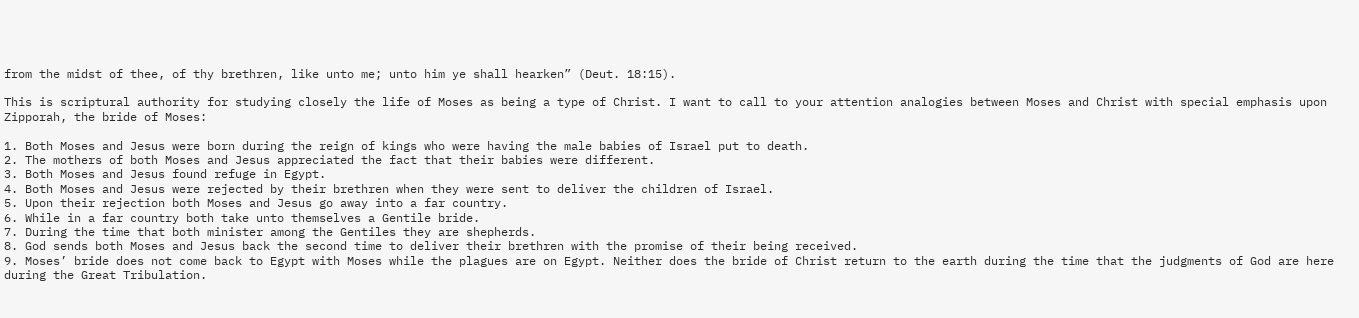from the midst of thee, of thy brethren, like unto me; unto him ye shall hearken” (Deut. 18:15).

This is scriptural authority for studying closely the life of Moses as being a type of Christ. I want to call to your attention analogies between Moses and Christ with special emphasis upon Zipporah, the bride of Moses:

1. Both Moses and Jesus were born during the reign of kings who were having the male babies of Israel put to death.
2. The mothers of both Moses and Jesus appreciated the fact that their babies were different.
3. Both Moses and Jesus found refuge in Egypt.
4. Both Moses and Jesus were rejected by their brethren when they were sent to deliver the children of Israel.
5. Upon their rejection both Moses and Jesus go away into a far country.
6. While in a far country both take unto themselves a Gentile bride.
7. During the time that both minister among the Gentiles they are shepherds.
8. God sends both Moses and Jesus back the second time to deliver their brethren with the promise of their being received.
9. Moses’ bride does not come back to Egypt with Moses while the plagues are on Egypt. Neither does the bride of Christ return to the earth during the time that the judgments of God are here during the Great Tribulation.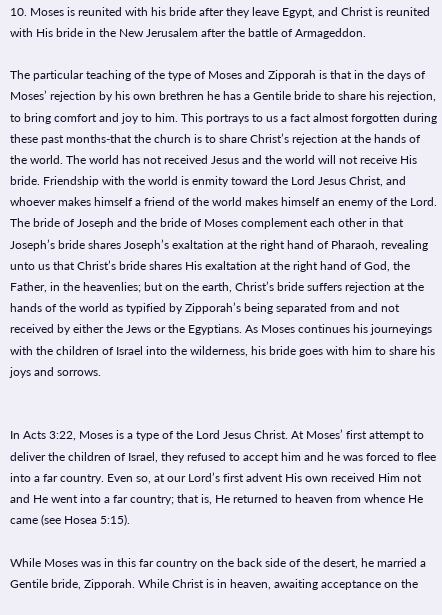10. Moses is reunited with his bride after they leave Egypt, and Christ is reunited with His bride in the New Jerusalem after the battle of Armageddon.

The particular teaching of the type of Moses and Zipporah is that in the days of Moses’ rejection by his own brethren he has a Gentile bride to share his rejection, to bring comfort and joy to him. This portrays to us a fact almost forgotten during these past months-that the church is to share Christ’s rejection at the hands of the world. The world has not received Jesus and the world will not receive His bride. Friendship with the world is enmity toward the Lord Jesus Christ, and whoever makes himself a friend of the world makes himself an enemy of the Lord. The bride of Joseph and the bride of Moses complement each other in that Joseph’s bride shares Joseph’s exaltation at the right hand of Pharaoh, revealing unto us that Christ’s bride shares His exaltation at the right hand of God, the Father, in the heavenlies; but on the earth, Christ’s bride suffers rejection at the hands of the world as typified by Zipporah’s being separated from and not received by either the Jews or the Egyptians. As Moses continues his journeyings with the children of Israel into the wilderness, his bride goes with him to share his joys and sorrows.


In Acts 3:22, Moses is a type of the Lord Jesus Christ. At Moses’ first attempt to deliver the children of Israel, they refused to accept him and he was forced to flee into a far country. Even so, at our Lord’s first advent His own received Him not and He went into a far country; that is, He returned to heaven from whence He came (see Hosea 5:15).

While Moses was in this far country on the back side of the desert, he married a Gentile bride, Zipporah. While Christ is in heaven, awaiting acceptance on the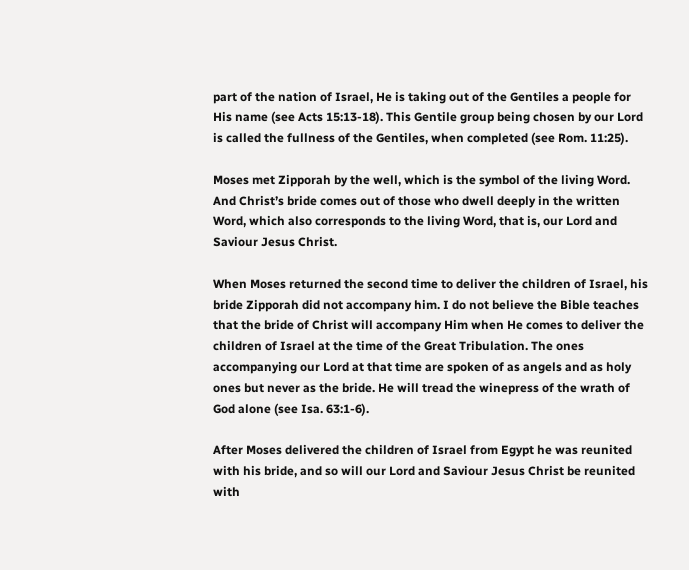part of the nation of Israel, He is taking out of the Gentiles a people for His name (see Acts 15:13-18). This Gentile group being chosen by our Lord is called the fullness of the Gentiles, when completed (see Rom. 11:25).

Moses met Zipporah by the well, which is the symbol of the living Word. And Christ’s bride comes out of those who dwell deeply in the written Word, which also corresponds to the living Word, that is, our Lord and Saviour Jesus Christ.

When Moses returned the second time to deliver the children of Israel, his bride Zipporah did not accompany him. I do not believe the Bible teaches that the bride of Christ will accompany Him when He comes to deliver the children of Israel at the time of the Great Tribulation. The ones accompanying our Lord at that time are spoken of as angels and as holy ones but never as the bride. He will tread the winepress of the wrath of God alone (see Isa. 63:1-6).

After Moses delivered the children of Israel from Egypt he was reunited with his bride, and so will our Lord and Saviour Jesus Christ be reunited with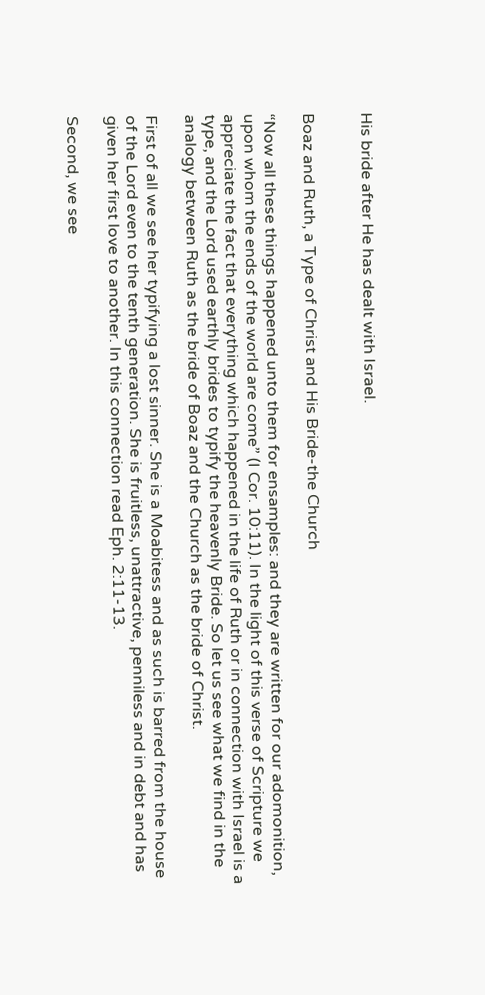His bride after He has dealt with Israel.


Boaz and Ruth, a Type of Christ and His Bride-the Church

“Now all these things happened unto them for ensamples: and they are written for our adomonition, upon whom the ends of the world are come” (I Cor. 10:11). In the light of this verse of Scripture we appreciate the fact that everything which happened in the life of Ruth or in connection with Israel is a type, and the Lord used earthly brides to typify the heavenly Bride. So let us see what we find in the analogy between Ruth as the bride of Boaz and the Church as the bride of Christ.

First of all we see her typifying a lost sinner. She is a Moabitess and as such is barred from the house of the Lord even to the tenth generation. She is fruitless, unattractive, penniless and in debt and has given her first love to another. In this connection read Eph. 2:11-13.

Second, we see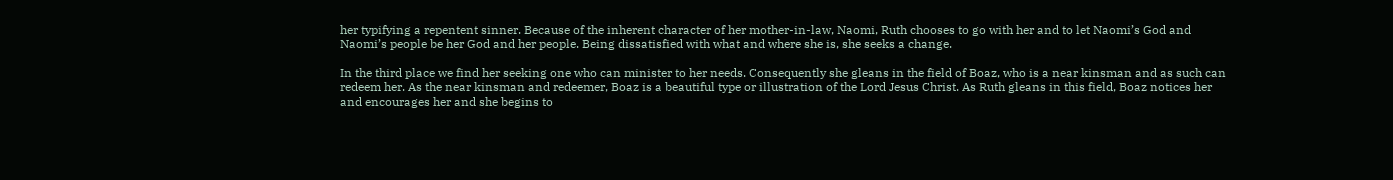her typifying a repentent sinner. Because of the inherent character of her mother-in-law, Naomi, Ruth chooses to go with her and to let Naomi’s God and Naomi’s people be her God and her people. Being dissatisfied with what and where she is, she seeks a change.

In the third place we find her seeking one who can minister to her needs. Consequently she gleans in the field of Boaz, who is a near kinsman and as such can redeem her. As the near kinsman and redeemer, Boaz is a beautiful type or illustration of the Lord Jesus Christ. As Ruth gleans in this field, Boaz notices her and encourages her and she begins to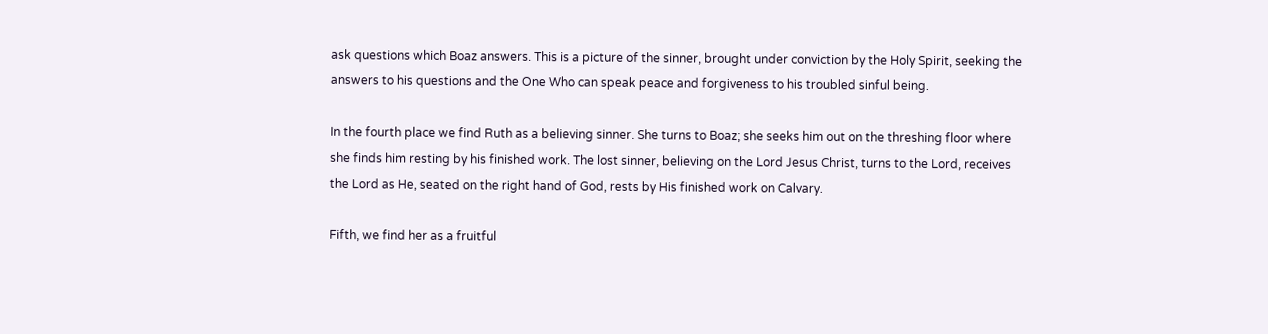ask questions which Boaz answers. This is a picture of the sinner, brought under conviction by the Holy Spirit, seeking the answers to his questions and the One Who can speak peace and forgiveness to his troubled sinful being.

In the fourth place we find Ruth as a believing sinner. She turns to Boaz; she seeks him out on the threshing floor where she finds him resting by his finished work. The lost sinner, believing on the Lord Jesus Christ, turns to the Lord, receives the Lord as He, seated on the right hand of God, rests by His finished work on Calvary.

Fifth, we find her as a fruitful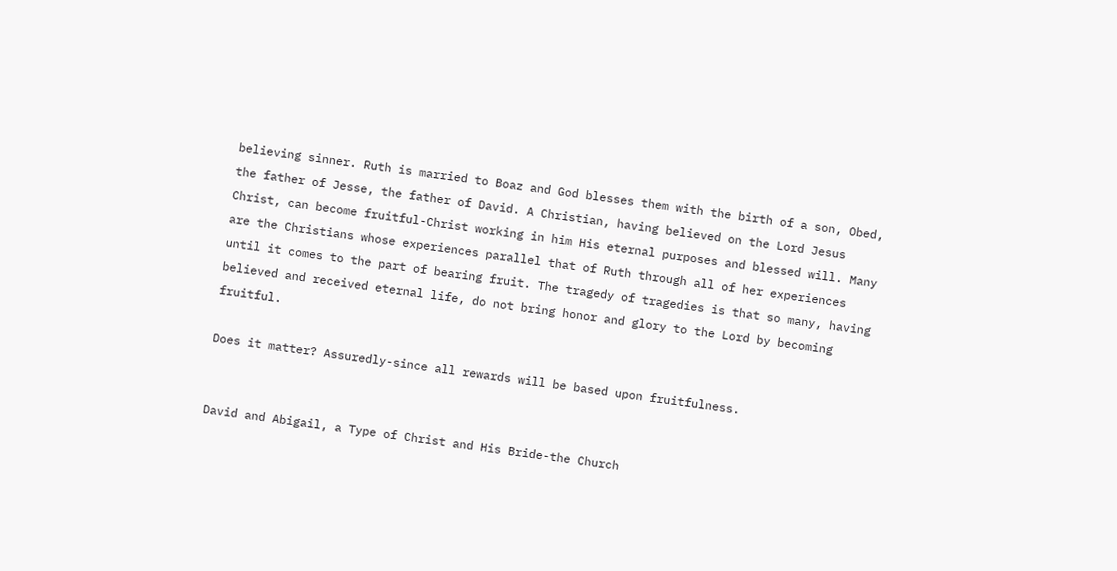believing sinner. Ruth is married to Boaz and God blesses them with the birth of a son, Obed, the father of Jesse, the father of David. A Christian, having believed on the Lord Jesus Christ, can become fruitful-Christ working in him His eternal purposes and blessed will. Many are the Christians whose experiences parallel that of Ruth through all of her experiences until it comes to the part of bearing fruit. The tragedy of tragedies is that so many, having believed and received eternal life, do not bring honor and glory to the Lord by becoming fruitful.

Does it matter? Assuredly-since all rewards will be based upon fruitfulness.


David and Abigail, a Type of Christ and His Bride-the Church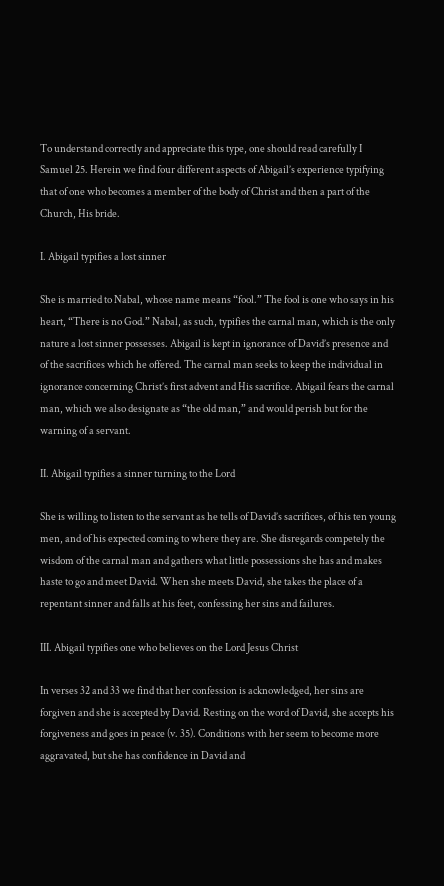To understand correctly and appreciate this type, one should read carefully I Samuel 25. Herein we find four different aspects of Abigail’s experience typifying that of one who becomes a member of the body of Christ and then a part of the Church, His bride.

I. Abigail typifies a lost sinner

She is married to Nabal, whose name means “fool.” The fool is one who says in his heart, “There is no God.” Nabal, as such, typifies the carnal man, which is the only nature a lost sinner possesses. Abigail is kept in ignorance of David’s presence and of the sacrifices which he offered. The carnal man seeks to keep the individual in ignorance concerning Christ’s first advent and His sacrifice. Abigail fears the carnal man, which we also designate as “the old man,” and would perish but for the warning of a servant.

II. Abigail typifies a sinner turning to the Lord

She is willing to listen to the servant as he tells of David’s sacrifices, of his ten young men, and of his expected coming to where they are. She disregards competely the wisdom of the carnal man and gathers what little possessions she has and makes haste to go and meet David. When she meets David, she takes the place of a repentant sinner and falls at his feet, confessing her sins and failures.

III. Abigail typifies one who believes on the Lord Jesus Christ

In verses 32 and 33 we find that her confession is acknowledged, her sins are forgiven and she is accepted by David. Resting on the word of David, she accepts his forgiveness and goes in peace (v. 35). Conditions with her seem to become more aggravated, but she has confidence in David and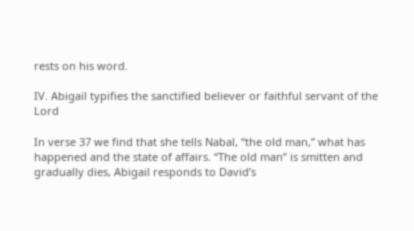rests on his word.

IV. Abigail typifies the sanctified believer or faithful servant of the Lord

In verse 37 we find that she tells Nabal, “the old man,” what has happened and the state of affairs. “The old man” is smitten and gradually dies, Abigail responds to David’s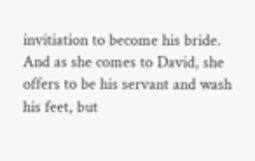invitiation to become his bride. And as she comes to David, she offers to be his servant and wash his feet, but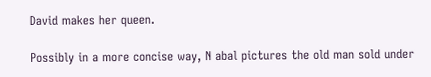David makes her queen.

Possibly in a more concise way, N abal pictures the old man sold under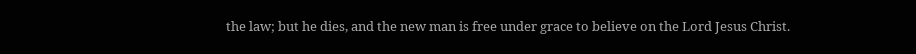the law; but he dies, and the new man is free under grace to believe on the Lord Jesus Christ.